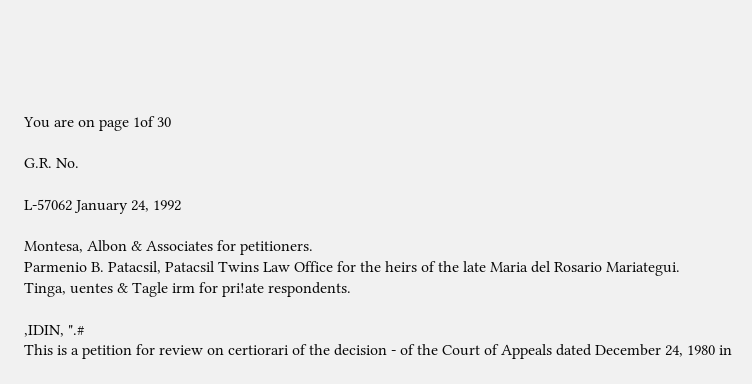You are on page 1of 30

G.R. No.

L-57062 January 24, 1992

Montesa, Albon & Associates for petitioners.
Parmenio B. Patacsil, Patacsil Twins Law Office for the heirs of the late Maria del Rosario Mariategui.
Tinga, uentes & Tagle irm for pri!ate respondents.

,IDIN, ".#
This is a petition for review on certiorari of the decision - of the Court of Appeals dated December 24, 1980 in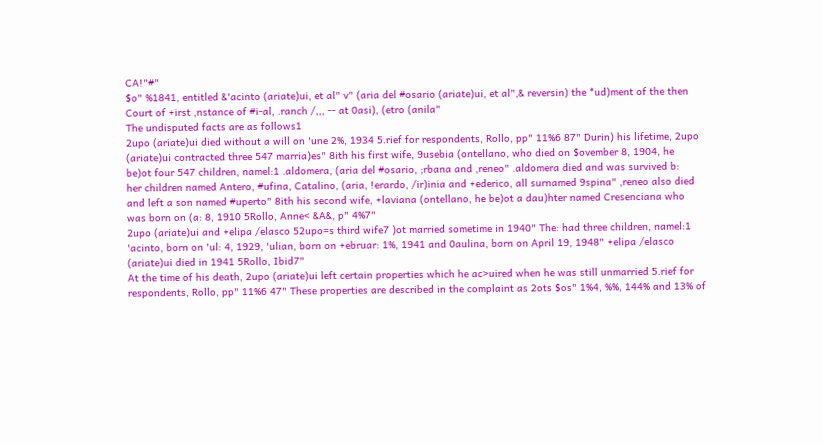CA!"#"
$o" %1841, entitled &'acinto (ariate)ui, et al" v" (aria del #osario (ariate)ui, et al",& reversin) the *ud)ment of the then
Court of +irst ,nstance of #i-al, .ranch /,,, -- at 0asi), (etro (anila"
The undisputed facts are as follows1
2upo (ariate)ui died without a will on 'une 2%, 1934 5.rief for respondents, Rollo, pp" 11%6 87" Durin) his lifetime, 2upo
(ariate)ui contracted three 547 marria)es" 8ith his first wife, 9usebia (ontellano, who died on $ovember 8, 1904, he
be)ot four 547 children, namel:1 .aldomera, (aria del #osario, ;rbana and ,reneo" .aldomera died and was survived b:
her children named Antero, #ufina, Catalino, (aria, !erardo, /ir)inia and +ederico, all surnamed 9spina" ,reneo also died
and left a son named #uperto" 8ith his second wife, +laviana (ontellano, he be)ot a dau)hter named Cresenciana who
was born on (a: 8, 1910 5Rollo, Anne< &A&, p" 4%7"
2upo (ariate)ui and +elipa /elasco 52upo=s third wife7 )ot married sometime in 1940" The: had three children, namel:1
'acinto, born on 'ul: 4, 1929, 'ulian, born on +ebruar: 1%, 1941 and 0aulina, born on April 19, 1948" +elipa /elasco
(ariate)ui died in 1941 5Rollo, Ibid7"
At the time of his death, 2upo (ariate)ui left certain properties which he ac>uired when he was still unmarried 5.rief for
respondents, Rollo, pp" 11%6 47" These properties are described in the complaint as 2ots $os" 1%4, %%, 144% and 13% of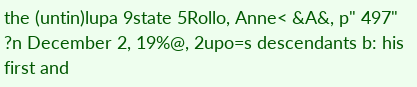the (untin)lupa 9state 5Rollo, Anne< &A&, p" 497"
?n December 2, 19%@, 2upo=s descendants b: his first and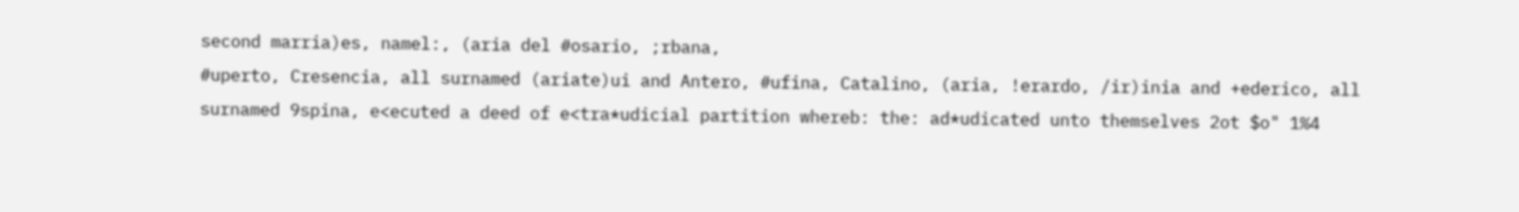second marria)es, namel:, (aria del #osario, ;rbana,
#uperto, Cresencia, all surnamed (ariate)ui and Antero, #ufina, Catalino, (aria, !erardo, /ir)inia and +ederico, all
surnamed 9spina, e<ecuted a deed of e<tra*udicial partition whereb: the: ad*udicated unto themselves 2ot $o" 1%4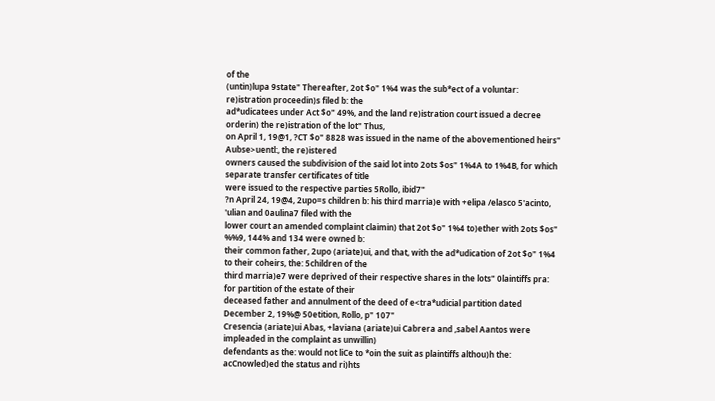of the
(untin)lupa 9state" Thereafter, 2ot $o" 1%4 was the sub*ect of a voluntar: re)istration proceedin)s filed b: the
ad*udicatees under Act $o" 49%, and the land re)istration court issued a decree orderin) the re)istration of the lot" Thus,
on April 1, 19@1, ?CT $o" 8828 was issued in the name of the abovementioned heirs" Aubse>uentl:, the re)istered
owners caused the subdivision of the said lot into 2ots $os" 1%4A to 1%4B, for which separate transfer certificates of title
were issued to the respective parties 5Rollo, ibid7"
?n April 24, 19@4, 2upo=s children b: his third marria)e with +elipa /elasco 5'acinto, 'ulian and 0aulina7 filed with the
lower court an amended complaint claimin) that 2ot $o" 1%4 to)ether with 2ots $os" %%9, 144% and 134 were owned b:
their common father, 2upo (ariate)ui, and that, with the ad*udication of 2ot $o" 1%4 to their coheirs, the: 5children of the
third marria)e7 were deprived of their respective shares in the lots" 0laintiffs pra: for partition of the estate of their
deceased father and annulment of the deed of e<tra*udicial partition dated December 2, 19%@ 50etition, Rollo, p" 107"
Cresencia (ariate)ui Abas, +laviana (ariate)ui Cabrera and ,sabel Aantos were impleaded in the complaint as unwillin)
defendants as the: would not liCe to *oin the suit as plaintiffs althou)h the: acCnowled)ed the status and ri)hts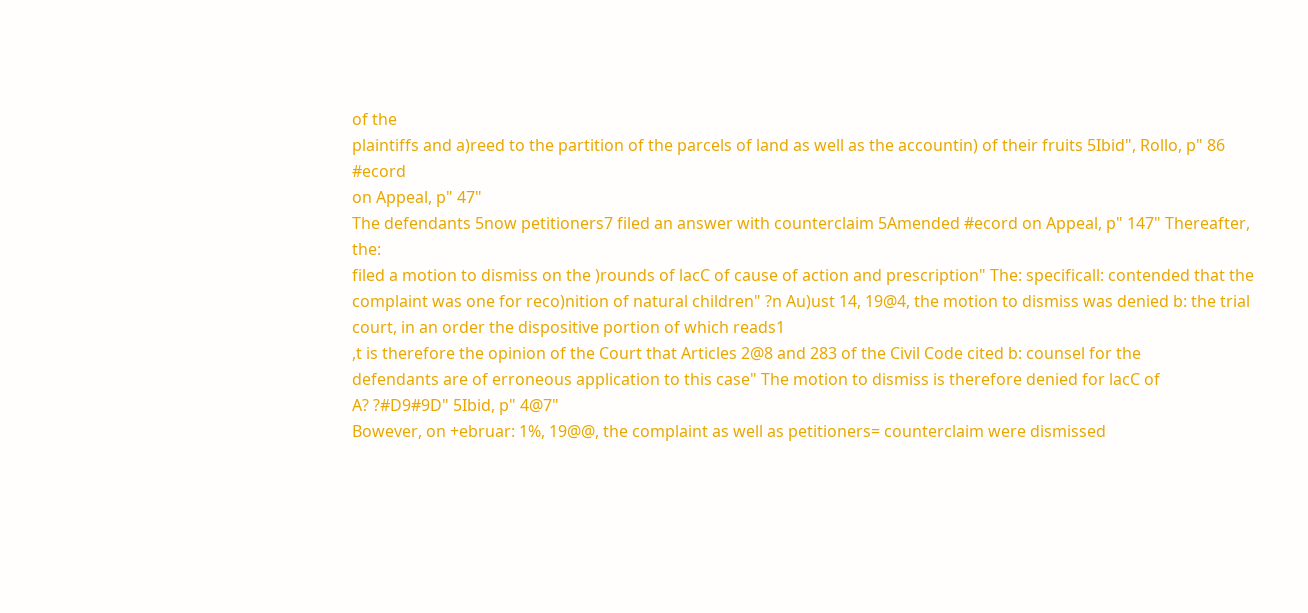of the
plaintiffs and a)reed to the partition of the parcels of land as well as the accountin) of their fruits 5Ibid", Rollo, p" 86 #ecord
on Appeal, p" 47"
The defendants 5now petitioners7 filed an answer with counterclaim 5Amended #ecord on Appeal, p" 147" Thereafter, the:
filed a motion to dismiss on the )rounds of lacC of cause of action and prescription" The: specificall: contended that the
complaint was one for reco)nition of natural children" ?n Au)ust 14, 19@4, the motion to dismiss was denied b: the trial
court, in an order the dispositive portion of which reads1
,t is therefore the opinion of the Court that Articles 2@8 and 283 of the Civil Code cited b: counsel for the
defendants are of erroneous application to this case" The motion to dismiss is therefore denied for lacC of
A? ?#D9#9D" 5Ibid, p" 4@7"
Bowever, on +ebruar: 1%, 19@@, the complaint as well as petitioners= counterclaim were dismissed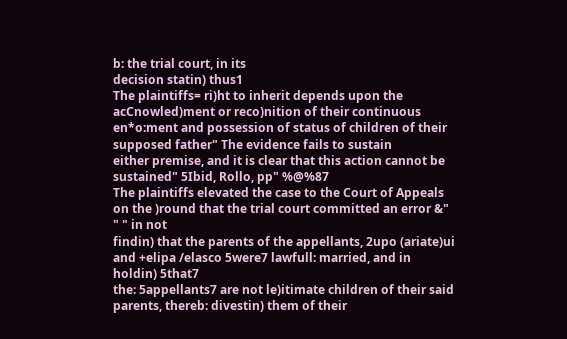b: the trial court, in its
decision statin) thus1
The plaintiffs= ri)ht to inherit depends upon the acCnowled)ment or reco)nition of their continuous
en*o:ment and possession of status of children of their supposed father" The evidence fails to sustain
either premise, and it is clear that this action cannot be sustained" 5Ibid, Rollo, pp" %@%87
The plaintiffs elevated the case to the Court of Appeals on the )round that the trial court committed an error &" " " in not
findin) that the parents of the appellants, 2upo (ariate)ui and +elipa /elasco 5were7 lawfull: married, and in holdin) 5that7
the: 5appellants7 are not le)itimate children of their said parents, thereb: divestin) them of their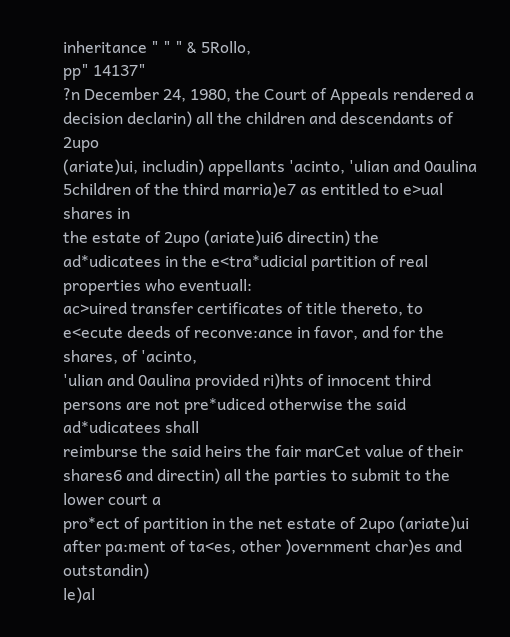inheritance " " " & 5Rollo,
pp" 14137"
?n December 24, 1980, the Court of Appeals rendered a decision declarin) all the children and descendants of 2upo
(ariate)ui, includin) appellants 'acinto, 'ulian and 0aulina 5children of the third marria)e7 as entitled to e>ual shares in
the estate of 2upo (ariate)ui6 directin) the ad*udicatees in the e<tra*udicial partition of real properties who eventuall:
ac>uired transfer certificates of title thereto, to e<ecute deeds of reconve:ance in favor, and for the shares, of 'acinto,
'ulian and 0aulina provided ri)hts of innocent third persons are not pre*udiced otherwise the said ad*udicatees shall
reimburse the said heirs the fair marCet value of their shares6 and directin) all the parties to submit to the lower court a
pro*ect of partition in the net estate of 2upo (ariate)ui after pa:ment of ta<es, other )overnment char)es and outstandin)
le)al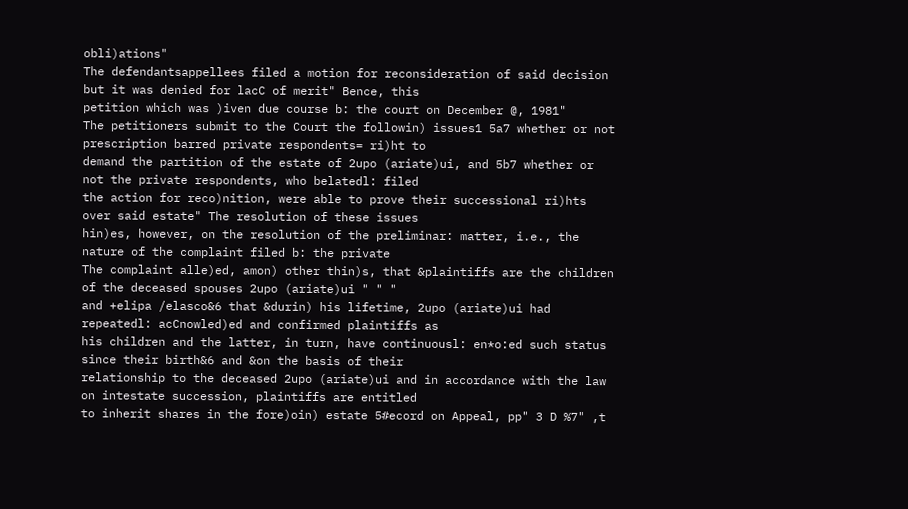obli)ations"
The defendantsappellees filed a motion for reconsideration of said decision but it was denied for lacC of merit" Bence, this
petition which was )iven due course b: the court on December @, 1981"
The petitioners submit to the Court the followin) issues1 5a7 whether or not prescription barred private respondents= ri)ht to
demand the partition of the estate of 2upo (ariate)ui, and 5b7 whether or not the private respondents, who belatedl: filed
the action for reco)nition, were able to prove their successional ri)hts over said estate" The resolution of these issues
hin)es, however, on the resolution of the preliminar: matter, i.e., the nature of the complaint filed b: the private
The complaint alle)ed, amon) other thin)s, that &plaintiffs are the children of the deceased spouses 2upo (ariate)ui " " "
and +elipa /elasco&6 that &durin) his lifetime, 2upo (ariate)ui had repeatedl: acCnowled)ed and confirmed plaintiffs as
his children and the latter, in turn, have continuousl: en*o:ed such status since their birth&6 and &on the basis of their
relationship to the deceased 2upo (ariate)ui and in accordance with the law on intestate succession, plaintiffs are entitled
to inherit shares in the fore)oin) estate 5#ecord on Appeal, pp" 3 D %7" ,t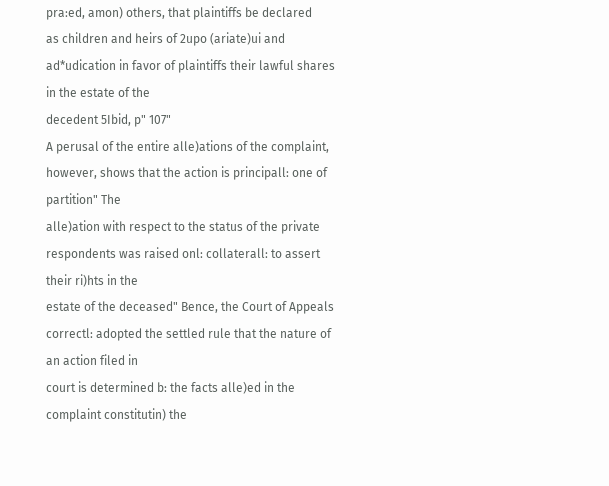pra:ed, amon) others, that plaintiffs be declared
as children and heirs of 2upo (ariate)ui and ad*udication in favor of plaintiffs their lawful shares in the estate of the
decedent 5Ibid, p" 107"
A perusal of the entire alle)ations of the complaint, however, shows that the action is principall: one of partition" The
alle)ation with respect to the status of the private respondents was raised onl: collaterall: to assert their ri)hts in the
estate of the deceased" Bence, the Court of Appeals correctl: adopted the settled rule that the nature of an action filed in
court is determined b: the facts alle)ed in the complaint constitutin) the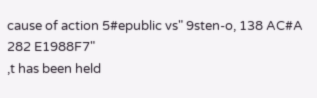cause of action 5#epublic vs" 9sten-o, 138 AC#A
282 E1988F7"
,t has been held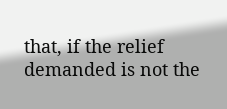that, if the relief demanded is not the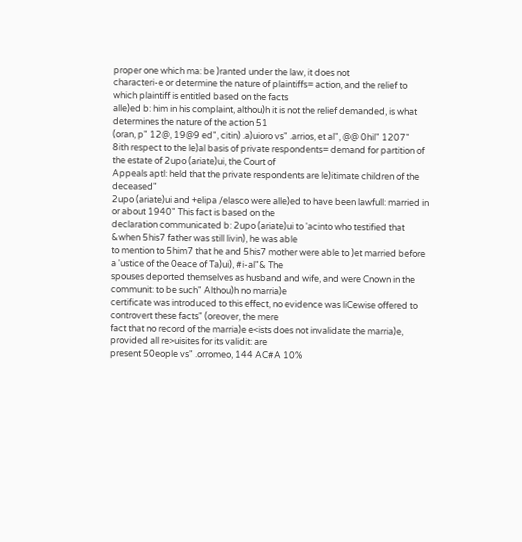proper one which ma: be )ranted under the law, it does not
characteri-e or determine the nature of plaintiffs= action, and the relief to which plaintiff is entitled based on the facts
alle)ed b: him in his complaint, althou)h it is not the relief demanded, is what determines the nature of the action 51
(oran, p" 12@, 19@9 ed", citin) .a)uioro vs" .arrios, et al", @@ 0hil" 1207"
8ith respect to the le)al basis of private respondents= demand for partition of the estate of 2upo (ariate)ui, the Court of
Appeals aptl: held that the private respondents are le)itimate children of the deceased"
2upo (ariate)ui and +elipa /elasco were alle)ed to have been lawfull: married in or about 1940" This fact is based on the
declaration communicated b: 2upo (ariate)ui to 'acinto who testified that &when 5his7 father was still livin), he was able
to mention to 5him7 that he and 5his7 mother were able to )et married before a 'ustice of the 0eace of Ta)ui), #i-al"& The
spouses deported themselves as husband and wife, and were Cnown in the communit: to be such" Althou)h no marria)e
certificate was introduced to this effect, no evidence was liCewise offered to controvert these facts" (oreover, the mere
fact that no record of the marria)e e<ists does not invalidate the marria)e, provided all re>uisites for its validit: are
present 50eople vs" .orromeo, 144 AC#A 10%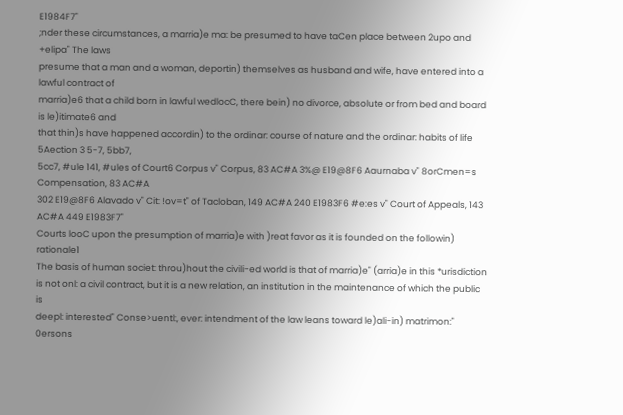E1984F7"
;nder these circumstances, a marria)e ma: be presumed to have taCen place between 2upo and +elipa" The laws
presume that a man and a woman, deportin) themselves as husband and wife, have entered into a lawful contract of
marria)e6 that a child born in lawful wedlocC, there bein) no divorce, absolute or from bed and board is le)itimate6 and
that thin)s have happened accordin) to the ordinar: course of nature and the ordinar: habits of life 5Aection 3 5-7, 5bb7,
5cc7, #ule 141, #ules of Court6 Corpus v" Corpus, 83 AC#A 3%@ E19@8F6 Aaurnaba v" 8orCmen=s Compensation, 83 AC#A
302 E19@8F6 Alavado v" Cit: !ov=t" of Tacloban, 149 AC#A 240 E1983F6 #e:es v" Court of Appeals, 143 AC#A 449 E1983F7"
Courts looC upon the presumption of marria)e with )reat favor as it is founded on the followin) rationale1
The basis of human societ: throu)hout the civili-ed world is that of marria)e" (arria)e in this *urisdiction
is not onl: a civil contract, but it is a new relation, an institution in the maintenance of which the public is
deepl: interested" Conse>uentl:, ever: intendment of the law leans toward le)ali-in) matrimon:" 0ersons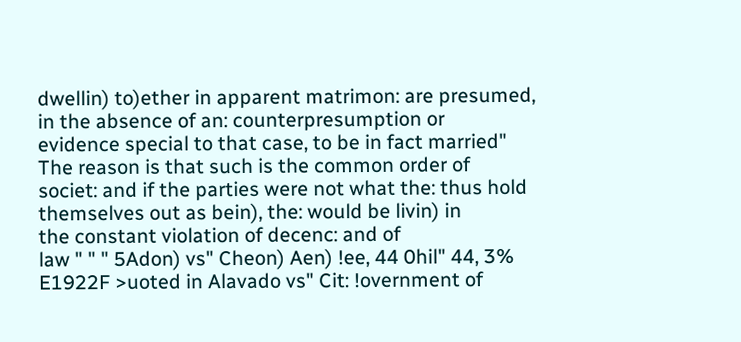dwellin) to)ether in apparent matrimon: are presumed, in the absence of an: counterpresumption or
evidence special to that case, to be in fact married" The reason is that such is the common order of
societ: and if the parties were not what the: thus hold themselves out as bein), the: would be livin) in
the constant violation of decenc: and of
law " " " 5Adon) vs" Cheon) Aen) !ee, 44 0hil" 44, 3% E1922F >uoted in Alavado vs" Cit: !overnment of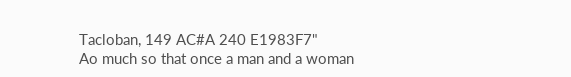Tacloban, 149 AC#A 240 E1983F7"
Ao much so that once a man and a woman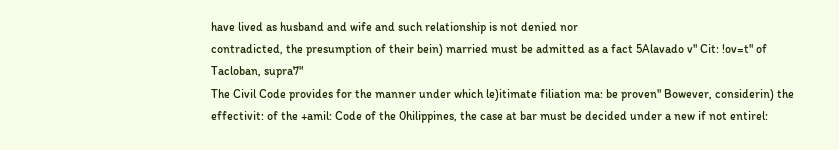have lived as husband and wife and such relationship is not denied nor
contradicted, the presumption of their bein) married must be admitted as a fact 5Alavado v" Cit: !ov=t" of Tacloban, supra7"
The Civil Code provides for the manner under which le)itimate filiation ma: be proven" Bowever, considerin) the
effectivit: of the +amil: Code of the 0hilippines, the case at bar must be decided under a new if not entirel: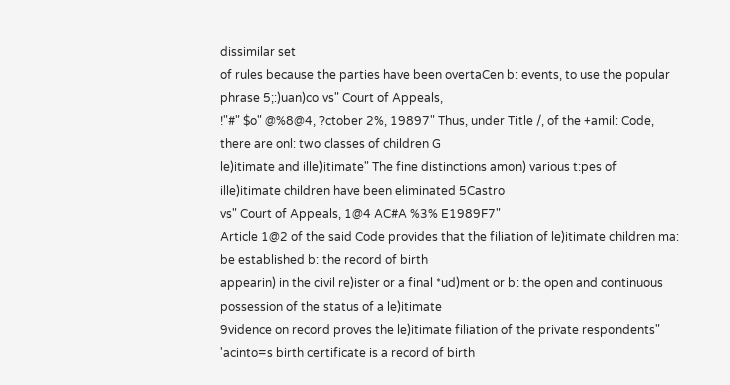dissimilar set
of rules because the parties have been overtaCen b: events, to use the popular phrase 5;:)uan)co vs" Court of Appeals,
!"#" $o" @%8@4, ?ctober 2%, 19897" Thus, under Title /, of the +amil: Code, there are onl: two classes of children G
le)itimate and ille)itimate" The fine distinctions amon) various t:pes of ille)itimate children have been eliminated 5Castro
vs" Court of Appeals, 1@4 AC#A %3% E1989F7"
Article 1@2 of the said Code provides that the filiation of le)itimate children ma: be established b: the record of birth
appearin) in the civil re)ister or a final *ud)ment or b: the open and continuous possession of the status of a le)itimate
9vidence on record proves the le)itimate filiation of the private respondents" 'acinto=s birth certificate is a record of birth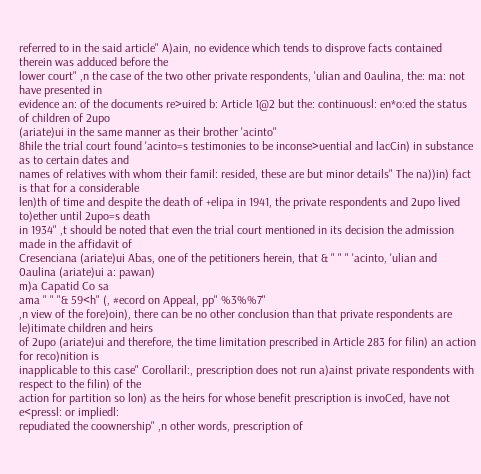referred to in the said article" A)ain, no evidence which tends to disprove facts contained therein was adduced before the
lower court" ,n the case of the two other private respondents, 'ulian and 0aulina, the: ma: not have presented in
evidence an: of the documents re>uired b: Article 1@2 but the: continuousl: en*o:ed the status of children of 2upo
(ariate)ui in the same manner as their brother 'acinto"
8hile the trial court found 'acinto=s testimonies to be inconse>uential and lacCin) in substance as to certain dates and
names of relatives with whom their famil: resided, these are but minor details" The na))in) fact is that for a considerable
len)th of time and despite the death of +elipa in 1941, the private respondents and 2upo lived to)ether until 2upo=s death
in 1934" ,t should be noted that even the trial court mentioned in its decision the admission made in the affidavit of
Cresenciana (ariate)ui Abas, one of the petitioners herein, that & " " " 'acinto, 'ulian and 0aulina (ariate)ui a: pawan)
m)a Capatid Co sa
ama " " "& 59<h" (, #ecord on Appeal, pp" %3%%7"
,n view of the fore)oin), there can be no other conclusion than that private respondents are le)itimate children and heirs
of 2upo (ariate)ui and therefore, the time limitation prescribed in Article 283 for filin) an action for reco)nition is
inapplicable to this case" Corollaril:, prescription does not run a)ainst private respondents with respect to the filin) of the
action for partition so lon) as the heirs for whose benefit prescription is invoCed, have not e<pressl: or impliedl:
repudiated the coownership" ,n other words, prescription of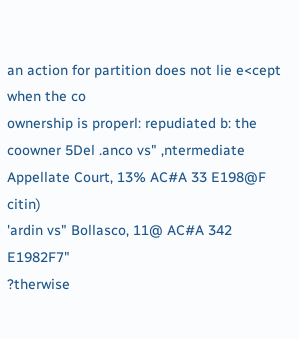an action for partition does not lie e<cept when the co
ownership is properl: repudiated b: the coowner 5Del .anco vs" ,ntermediate Appellate Court, 13% AC#A 33 E198@F citin)
'ardin vs" Bollasco, 11@ AC#A 342 E1982F7"
?therwise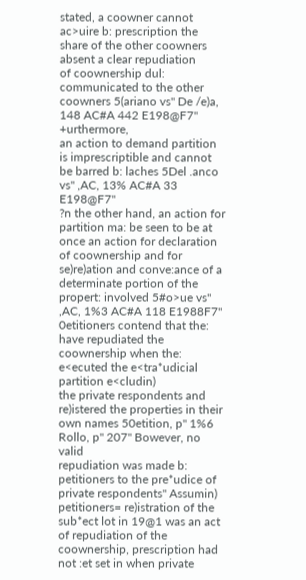stated, a coowner cannot ac>uire b: prescription the share of the other coowners absent a clear repudiation
of coownership dul: communicated to the other coowners 5(ariano vs" De /e)a, 148 AC#A 442 E198@F7" +urthermore,
an action to demand partition is imprescriptible and cannot be barred b: laches 5Del .anco vs" ,AC, 13% AC#A 33 E198@F7"
?n the other hand, an action for partition ma: be seen to be at once an action for declaration of coownership and for
se)re)ation and conve:ance of a determinate portion of the propert: involved 5#o>ue vs" ,AC, 1%3 AC#A 118 E1988F7"
0etitioners contend that the: have repudiated the coownership when the: e<ecuted the e<tra*udicial partition e<cludin)
the private respondents and re)istered the properties in their own names 50etition, p" 1%6 Rollo, p" 207" Bowever, no valid
repudiation was made b: petitioners to the pre*udice of private respondents" Assumin) petitioners= re)istration of the
sub*ect lot in 19@1 was an act of repudiation of the coownership, prescription had not :et set in when private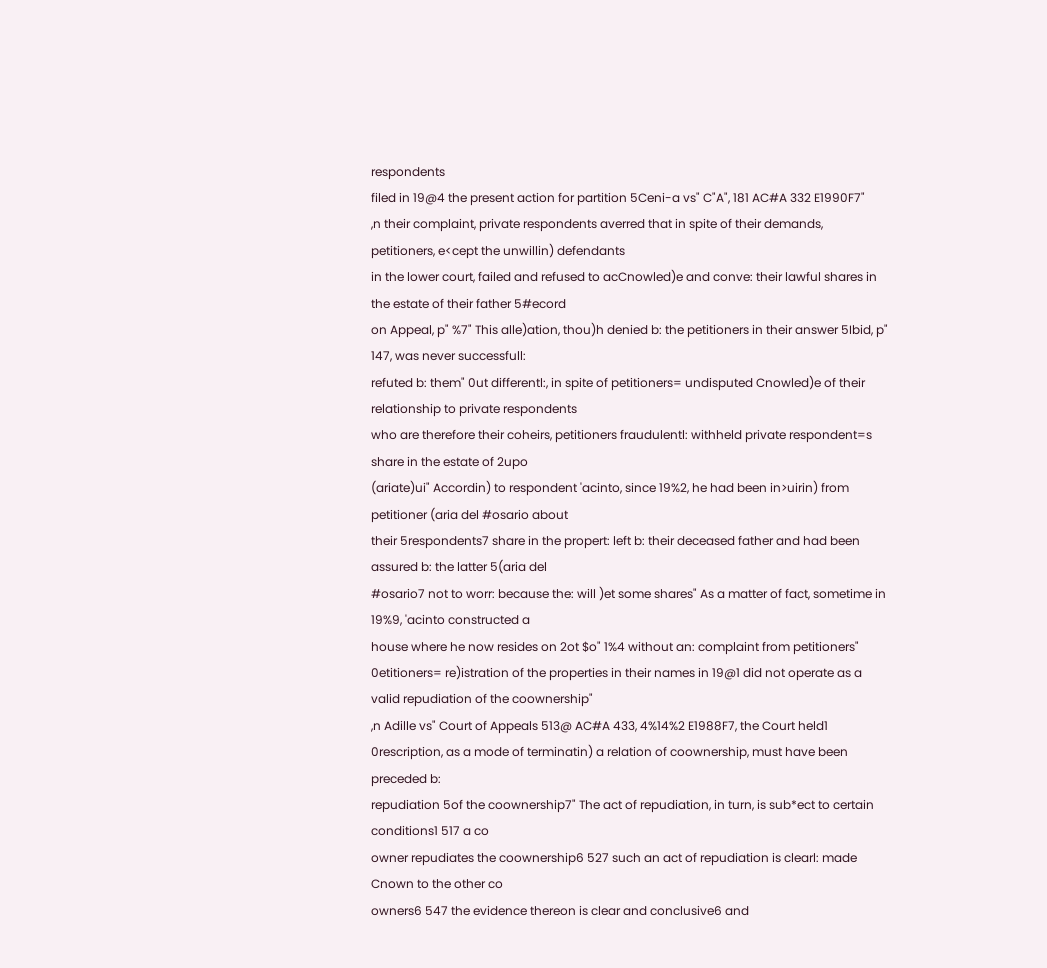respondents
filed in 19@4 the present action for partition 5Ceni-a vs" C"A", 181 AC#A 332 E1990F7"
,n their complaint, private respondents averred that in spite of their demands, petitioners, e<cept the unwillin) defendants
in the lower court, failed and refused to acCnowled)e and conve: their lawful shares in the estate of their father 5#ecord
on Appeal, p" %7" This alle)ation, thou)h denied b: the petitioners in their answer 5Ibid, p" 147, was never successfull:
refuted b: them" 0ut differentl:, in spite of petitioners= undisputed Cnowled)e of their relationship to private respondents
who are therefore their coheirs, petitioners fraudulentl: withheld private respondent=s share in the estate of 2upo
(ariate)ui" Accordin) to respondent 'acinto, since 19%2, he had been in>uirin) from petitioner (aria del #osario about
their 5respondents7 share in the propert: left b: their deceased father and had been assured b: the latter 5(aria del
#osario7 not to worr: because the: will )et some shares" As a matter of fact, sometime in 19%9, 'acinto constructed a
house where he now resides on 2ot $o" 1%4 without an: complaint from petitioners"
0etitioners= re)istration of the properties in their names in 19@1 did not operate as a valid repudiation of the coownership"
,n Adille vs" Court of Appeals 513@ AC#A 433, 4%14%2 E1988F7, the Court held1
0rescription, as a mode of terminatin) a relation of coownership, must have been preceded b:
repudiation 5of the coownership7" The act of repudiation, in turn, is sub*ect to certain conditions1 517 a co
owner repudiates the coownership6 527 such an act of repudiation is clearl: made Cnown to the other co
owners6 547 the evidence thereon is clear and conclusive6 and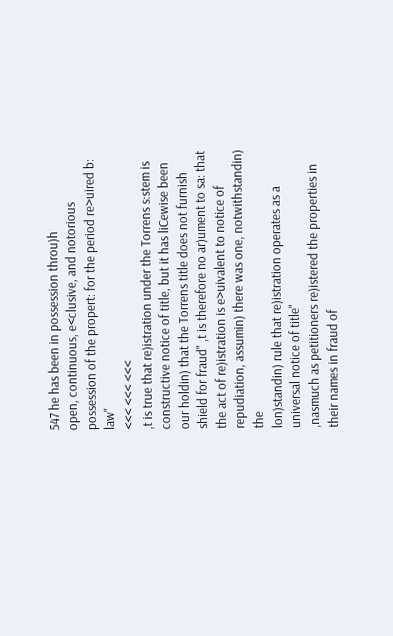547 he has been in possession throu)h
open, continuous, e<clusive, and notorious possession of the propert: for the period re>uired b: law"
<<< <<< <<<
,t is true that re)istration under the Torrens s:stem is constructive notice of title, but it has liCewise been
our holdin) that the Torrens title does not furnish shield for fraud" ,t is therefore no ar)ument to sa: that
the act of re)istration is e>uivalent to notice of repudiation, assumin) there was one, notwithstandin) the
lon)standin) rule that re)istration operates as a universal notice of title"
,nasmuch as petitioners re)istered the properties in their names in fraud of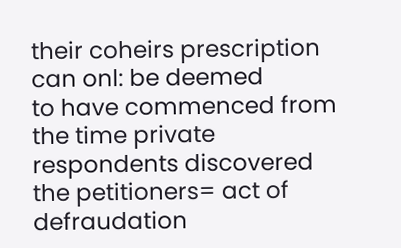their coheirs prescription can onl: be deemed
to have commenced from the time private respondents discovered the petitioners= act of defraudation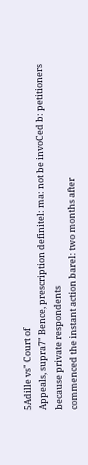5Adille vs" Court of
Appeals, supra7" Bence, prescription definitel: ma: not be invoCed b: petitioners because private respondents
commenced the instant action barel: two months after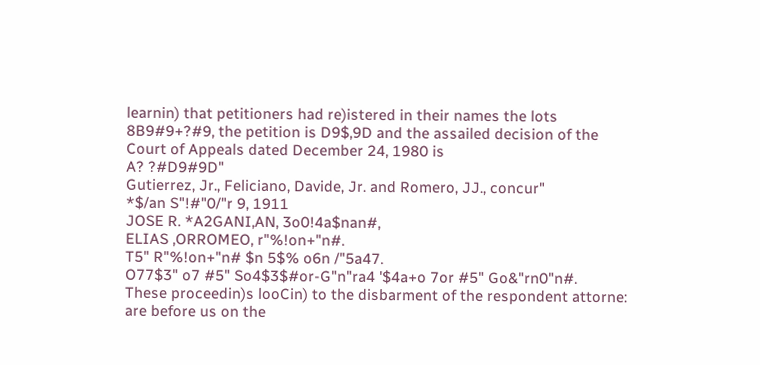learnin) that petitioners had re)istered in their names the lots
8B9#9+?#9, the petition is D9$,9D and the assailed decision of the Court of Appeals dated December 24, 1980 is
A? ?#D9#9D"
Gutierrez, Jr., Feliciano, Davide, Jr. and Romero, JJ., concur"
*$/an S"!#"0/"r 9, 1911
JOSE R. *A2GANI,AN, 3o0!4a$nan#,
ELIAS ,ORROMEO, r"%!on+"n#.
T5" R"%!on+"n# $n 5$% o6n /"5a47.
O77$3" o7 #5" So4$3$#or-G"n"ra4 '$4a+o 7or #5" Go&"rn0"n#.
These proceedin)s looCin) to the disbarment of the respondent attorne: are before us on the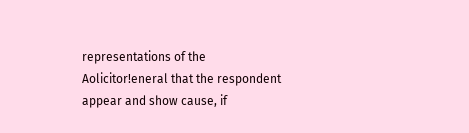representations of the
Aolicitor!eneral that the respondent appear and show cause, if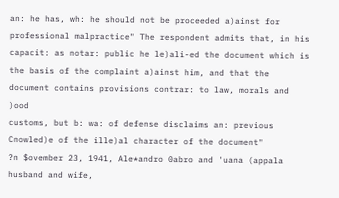an: he has, wh: he should not be proceeded a)ainst for
professional malpractice" The respondent admits that, in his capacit: as notar: public he le)ali-ed the document which is
the basis of the complaint a)ainst him, and that the document contains provisions contrar: to law, morals and )ood
customs, but b: wa: of defense disclaims an: previous Cnowled)e of the ille)al character of the document"
?n $ovember 23, 1941, Ale*andro 0abro and 'uana (appala husband and wife,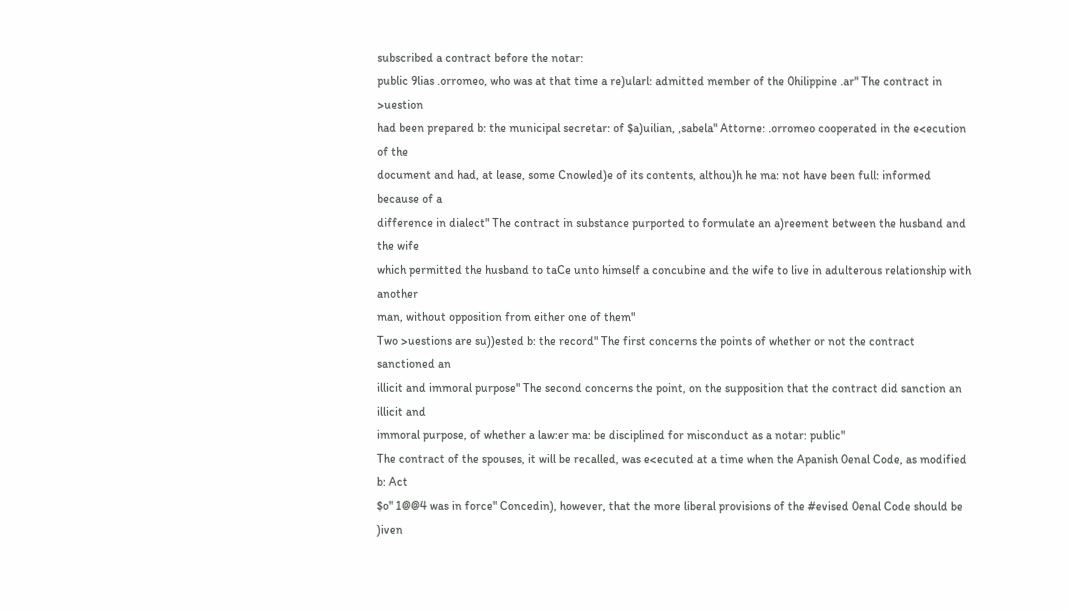subscribed a contract before the notar:
public 9lias .orromeo, who was at that time a re)ularl: admitted member of the 0hilippine .ar" The contract in >uestion
had been prepared b: the municipal secretar: of $a)uilian, ,sabela" Attorne: .orromeo cooperated in the e<ecution of the
document and had, at lease, some Cnowled)e of its contents, althou)h he ma: not have been full: informed because of a
difference in dialect" The contract in substance purported to formulate an a)reement between the husband and the wife
which permitted the husband to taCe unto himself a concubine and the wife to live in adulterous relationship with another
man, without opposition from either one of them"
Two >uestions are su))ested b: the record" The first concerns the points of whether or not the contract sanctioned an
illicit and immoral purpose" The second concerns the point, on the supposition that the contract did sanction an illicit and
immoral purpose, of whether a law:er ma: be disciplined for misconduct as a notar: public"
The contract of the spouses, it will be recalled, was e<ecuted at a time when the Apanish 0enal Code, as modified b: Act
$o" 1@@4 was in force" Concedin), however, that the more liberal provisions of the #evised 0enal Code should be )iven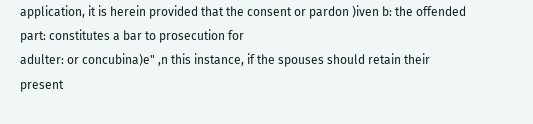application, it is herein provided that the consent or pardon )iven b: the offended part: constitutes a bar to prosecution for
adulter: or concubina)e" ,n this instance, if the spouses should retain their present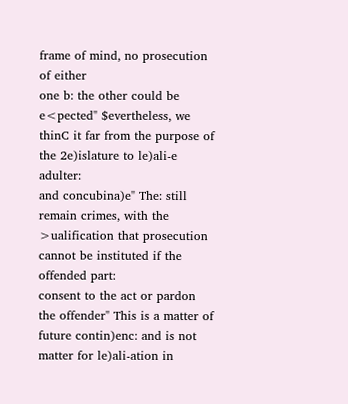frame of mind, no prosecution of either
one b: the other could be e<pected" $evertheless, we thinC it far from the purpose of the 2e)islature to le)ali-e adulter:
and concubina)e" The: still remain crimes, with the >ualification that prosecution cannot be instituted if the offended part:
consent to the act or pardon the offender" This is a matter of future contin)enc: and is not matter for le)ali-ation in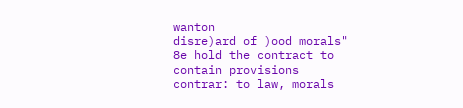wanton
disre)ard of )ood morals" 8e hold the contract to contain provisions contrar: to law, morals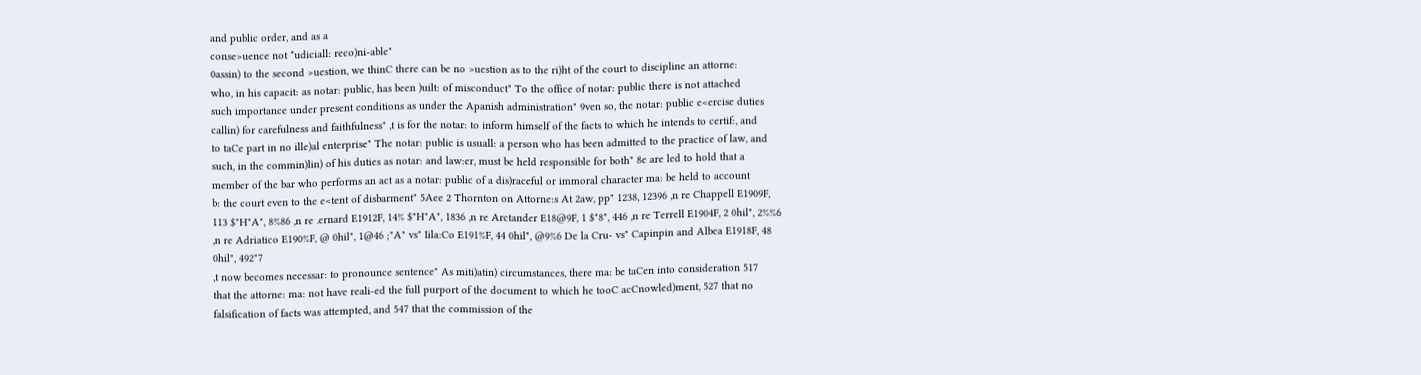and public order, and as a
conse>uence not *udiciall: reco)ni-able"
0assin) to the second >uestion, we thinC there can be no >uestion as to the ri)ht of the court to discipline an attorne:
who, in his capacit: as notar: public, has been )uilt: of misconduct" To the office of notar: public there is not attached
such importance under present conditions as under the Apanish administration" 9ven so, the notar: public e<ercise duties
callin) for carefulness and faithfulness" ,t is for the notar: to inform himself of the facts to which he intends to certif:, and
to taCe part in no ille)al enterprise" The notar: public is usuall: a person who has been admitted to the practice of law, and
such, in the commin)lin) of his duties as notar: and law:er, must be held responsible for both" 8e are led to hold that a
member of the bar who performs an act as a notar: public of a dis)raceful or immoral character ma: be held to account
b: the court even to the e<tent of disbarment" 5Aee 2 Thornton on Attorne:s At 2aw, pp" 1238, 12396 ,n re Chappell E1909F,
113 $"H"A", 8%86 ,n re .ernard E1912F, 14% $"H"A", 1836 ,n re Arctander E18@9F, 1 $"8", 446 ,n re Terrell E1904F, 2 0hil", 2%%6
,n re Adriatico E190%F, @ 0hil", 1@46 ;"A" vs" Iila:Co E191%F, 44 0hil", @9%6 De la Cru- vs" Capinpin and Albea E1918F, 48
0hil", 492"7
,t now becomes necessar: to pronounce sentence" As miti)atin) circumstances, there ma: be taCen into consideration 517
that the attorne: ma: not have reali-ed the full purport of the document to which he tooC acCnowled)ment, 527 that no
falsification of facts was attempted, and 547 that the commission of the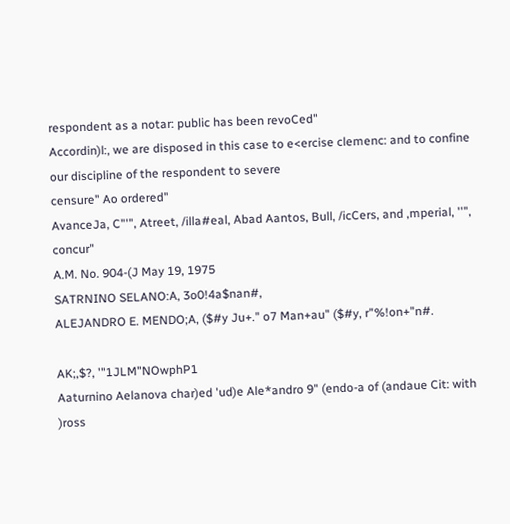respondent as a notar: public has been revoCed"
Accordin)l:, we are disposed in this case to e<ercise clemenc: and to confine our discipline of the respondent to severe
censure" Ao ordered"
AvanceJa, C"'", Atreet, /illa#eal, Abad Aantos, Bull, /icCers, and ,mperial, ''", concur"
A.M. No. 904-(J May 19, 1975
SATRNINO SELANO:A, 3o0!4a$nan#,
ALEJANDRO E. MENDO;A, ($#y Ju+." o7 Man+au" ($#y, r"%!on+"n#.

AK;,$?, '"1JLM"NOwphP1
Aaturnino Aelanova char)ed 'ud)e Ale*andro 9" (endo-a of (andaue Cit: with )ross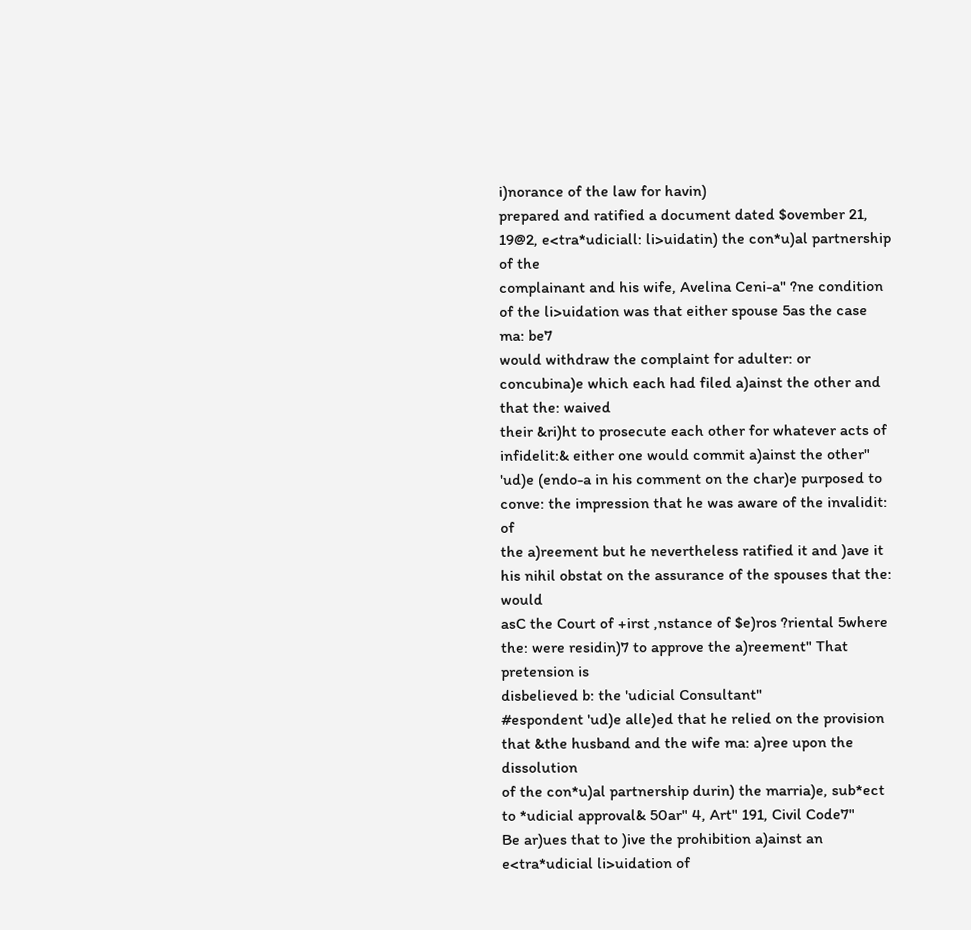i)norance of the law for havin)
prepared and ratified a document dated $ovember 21, 19@2, e<tra*udiciall: li>uidatin) the con*u)al partnership of the
complainant and his wife, Avelina Ceni-a" ?ne condition of the li>uidation was that either spouse 5as the case ma: be7
would withdraw the complaint for adulter: or concubina)e which each had filed a)ainst the other and that the: waived
their &ri)ht to prosecute each other for whatever acts of infidelit:& either one would commit a)ainst the other"
'ud)e (endo-a in his comment on the char)e purposed to conve: the impression that he was aware of the invalidit: of
the a)reement but he nevertheless ratified it and )ave it his nihil obstat on the assurance of the spouses that the: would
asC the Court of +irst ,nstance of $e)ros ?riental 5where the: were residin)7 to approve the a)reement" That pretension is
disbelieved b: the 'udicial Consultant"
#espondent 'ud)e alle)ed that he relied on the provision that &the husband and the wife ma: a)ree upon the dissolution
of the con*u)al partnership durin) the marria)e, sub*ect to *udicial approval& 50ar" 4, Art" 191, Civil Code7"
Be ar)ues that to )ive the prohibition a)ainst an e<tra*udicial li>uidation of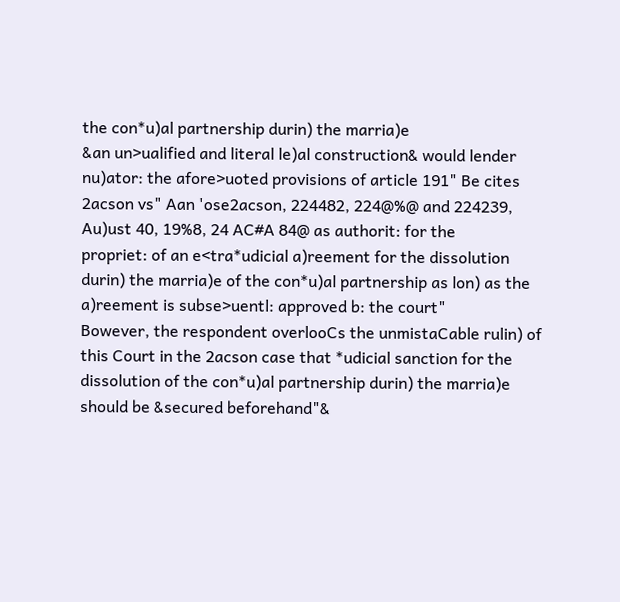the con*u)al partnership durin) the marria)e
&an un>ualified and literal le)al construction& would lender nu)ator: the afore>uoted provisions of article 191" Be cites
2acson vs" Aan 'ose2acson, 224482, 224@%@ and 224239, Au)ust 40, 19%8, 24 AC#A 84@ as authorit: for the
propriet: of an e<tra*udicial a)reement for the dissolution durin) the marria)e of the con*u)al partnership as lon) as the
a)reement is subse>uentl: approved b: the court"
Bowever, the respondent overlooCs the unmistaCable rulin) of this Court in the 2acson case that *udicial sanction for the
dissolution of the con*u)al partnership durin) the marria)e should be &secured beforehand"&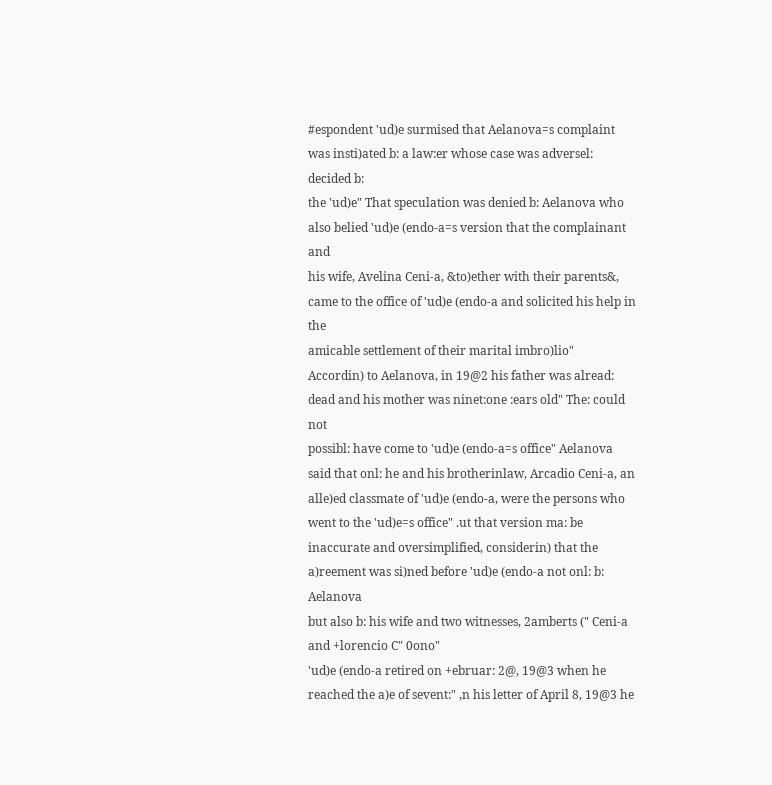#espondent 'ud)e surmised that Aelanova=s complaint was insti)ated b: a law:er whose case was adversel: decided b:
the 'ud)e" That speculation was denied b: Aelanova who also belied 'ud)e (endo-a=s version that the complainant and
his wife, Avelina Ceni-a, &to)ether with their parents&, came to the office of 'ud)e (endo-a and solicited his help in the
amicable settlement of their marital imbro)lio"
Accordin) to Aelanova, in 19@2 his father was alread: dead and his mother was ninet:one :ears old" The: could not
possibl: have come to 'ud)e (endo-a=s office" Aelanova said that onl: he and his brotherinlaw, Arcadio Ceni-a, an
alle)ed classmate of 'ud)e (endo-a, were the persons who went to the 'ud)e=s office" .ut that version ma: be
inaccurate and oversimplified, considerin) that the a)reement was si)ned before 'ud)e (endo-a not onl: b: Aelanova
but also b: his wife and two witnesses, 2amberts (" Ceni-a and +lorencio C" 0ono"
'ud)e (endo-a retired on +ebruar: 2@, 19@3 when he reached the a)e of sevent:" ,n his letter of April 8, 19@3 he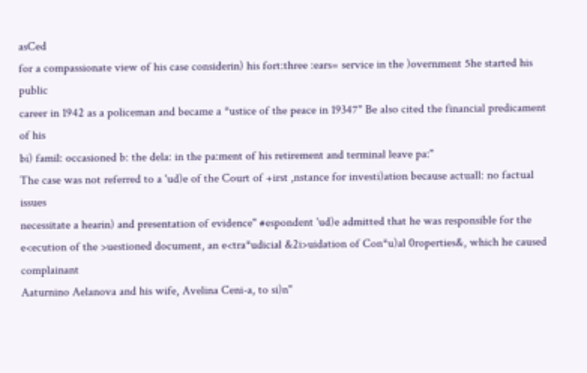asCed
for a compassionate view of his case considerin) his fort:three :ears= service in the )overnment 5he started his public
career in 1942 as a policeman and became a *ustice of the peace in 19347" Be also cited the financial predicament of his
bi) famil: occasioned b: the dela: in the pa:ment of his retirement and terminal leave pa:"
The case was not referred to a 'ud)e of the Court of +irst ,nstance for investi)ation because actuall: no factual issues
necessitate a hearin) and presentation of evidence" #espondent 'ud)e admitted that he was responsible for the
e<ecution of the >uestioned document, an e<tra*udicial &2i>uidation of Con*u)al 0roperties&, which he caused complainant
Aaturnino Aelanova and his wife, Avelina Ceni-a, to si)n"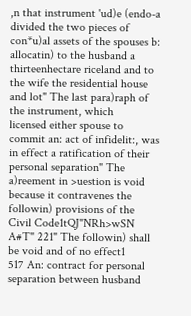,n that instrument 'ud)e (endo-a divided the two pieces of con*u)al assets of the spouses b: allocatin) to the husband a
thirteenhectare riceland and to the wife the residential house and lot" The last para)raph of the instrument, which
licensed either spouse to commit an: act of infidelit:, was in effect a ratification of their personal separation" The
a)reement in >uestion is void because it contravenes the followin) provisions of the Civil Code1tQJ"NRh>wSN
A#T" 221" The followin) shall be void and of no effect1
517 An: contract for personal separation between husband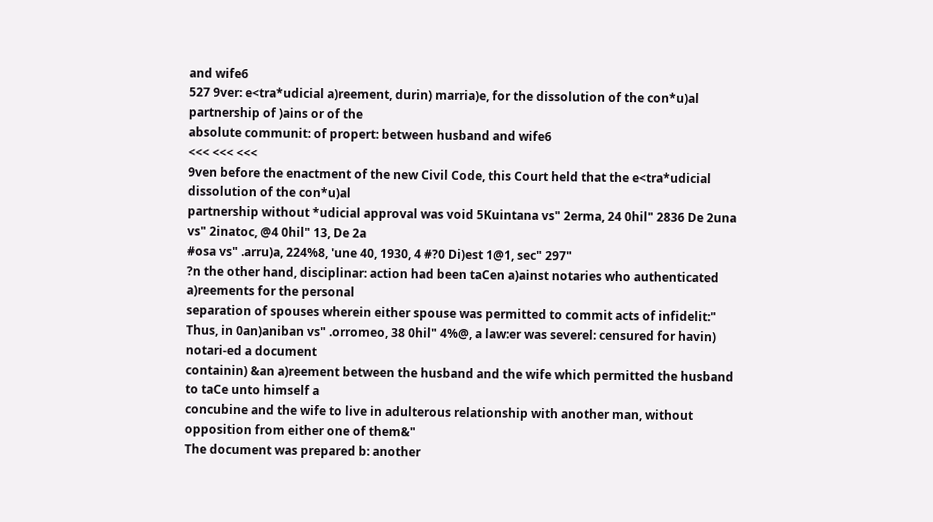and wife6
527 9ver: e<tra*udicial a)reement, durin) marria)e, for the dissolution of the con*u)al partnership of )ains or of the
absolute communit: of propert: between husband and wife6
<<< <<< <<<
9ven before the enactment of the new Civil Code, this Court held that the e<tra*udicial dissolution of the con*u)al
partnership without *udicial approval was void 5Kuintana vs" 2erma, 24 0hil" 2836 De 2una vs" 2inatoc, @4 0hil" 13, De 2a
#osa vs" .arru)a, 224%8, 'une 40, 1930, 4 #?0 Di)est 1@1, sec" 297"
?n the other hand, disciplinar: action had been taCen a)ainst notaries who authenticated a)reements for the personal
separation of spouses wherein either spouse was permitted to commit acts of infidelit:"
Thus, in 0an)aniban vs" .orromeo, 38 0hil" 4%@, a law:er was severel: censured for havin) notari-ed a document
containin) &an a)reement between the husband and the wife which permitted the husband to taCe unto himself a
concubine and the wife to live in adulterous relationship with another man, without opposition from either one of them&"
The document was prepared b: another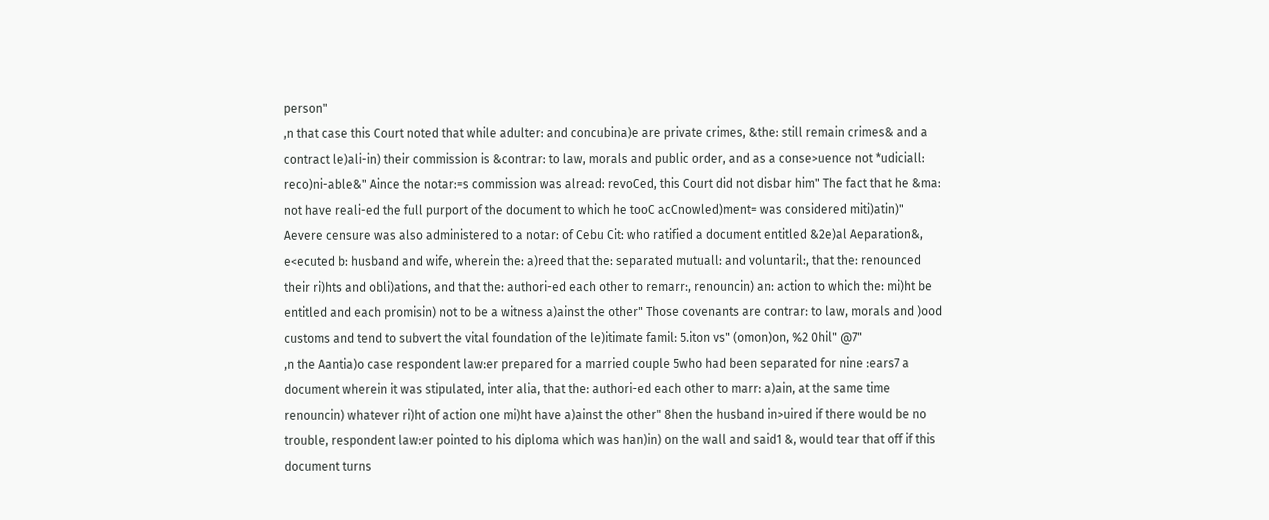person"
,n that case this Court noted that while adulter: and concubina)e are private crimes, &the: still remain crimes& and a
contract le)ali-in) their commission is &contrar: to law, morals and public order, and as a conse>uence not *udiciall:
reco)ni-able&" Aince the notar:=s commission was alread: revoCed, this Court did not disbar him" The fact that he &ma:
not have reali-ed the full purport of the document to which he tooC acCnowled)ment= was considered miti)atin)"
Aevere censure was also administered to a notar: of Cebu Cit: who ratified a document entitled &2e)al Aeparation&,
e<ecuted b: husband and wife, wherein the: a)reed that the: separated mutuall: and voluntaril:, that the: renounced
their ri)hts and obli)ations, and that the: authori-ed each other to remarr:, renouncin) an: action to which the: mi)ht be
entitled and each promisin) not to be a witness a)ainst the other" Those covenants are contrar: to law, morals and )ood
customs and tend to subvert the vital foundation of the le)itimate famil: 5.iton vs" (omon)on, %2 0hil" @7"
,n the Aantia)o case respondent law:er prepared for a married couple 5who had been separated for nine :ears7 a
document wherein it was stipulated, inter alia, that the: authori-ed each other to marr: a)ain, at the same time
renouncin) whatever ri)ht of action one mi)ht have a)ainst the other" 8hen the husband in>uired if there would be no
trouble, respondent law:er pointed to his diploma which was han)in) on the wall and said1 &, would tear that off if this
document turns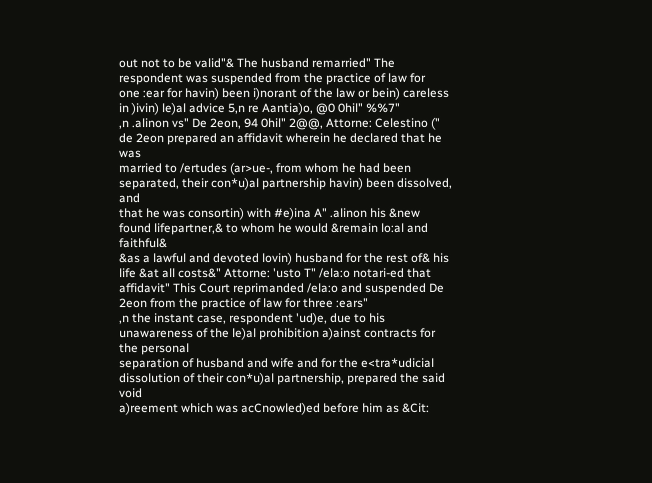out not to be valid"& The husband remarried" The respondent was suspended from the practice of law for
one :ear for havin) been i)norant of the law or bein) careless in )ivin) le)al advice 5,n re Aantia)o, @0 0hil" %%7"
,n .alinon vs" De 2eon, 94 0hil" 2@@, Attorne: Celestino (" de 2eon prepared an affidavit wherein he declared that he was
married to /ertudes (ar>ue-, from whom he had been separated, their con*u)al partnership havin) been dissolved, and
that he was consortin) with #e)ina A" .alinon his &new found lifepartner,& to whom he would &remain lo:al and faithful&
&as a lawful and devoted lovin) husband for the rest of& his life &at all costs&" Attorne: 'usto T" /ela:o notari-ed that
affidavit" This Court reprimanded /ela:o and suspended De 2eon from the practice of law for three :ears"
,n the instant case, respondent 'ud)e, due to his unawareness of the le)al prohibition a)ainst contracts for the personal
separation of husband and wife and for the e<tra*udicial dissolution of their con*u)al partnership, prepared the said void
a)reement which was acCnowled)ed before him as &Cit: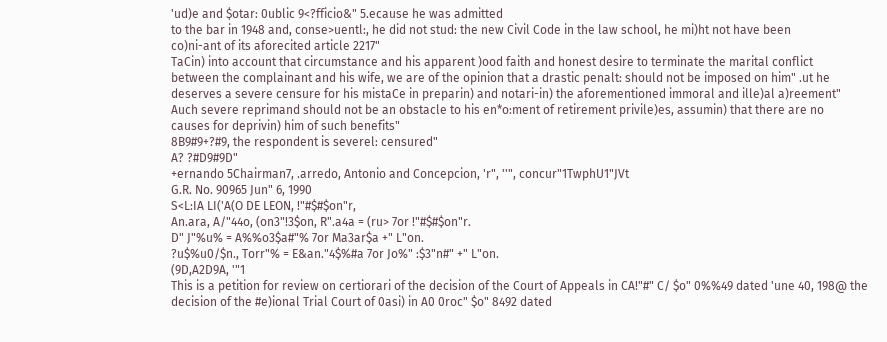'ud)e and $otar: 0ublic 9<?fficio&" 5.ecause he was admitted
to the bar in 1948 and, conse>uentl:, he did not stud: the new Civil Code in the law school, he mi)ht not have been
co)ni-ant of its aforecited article 2217"
TaCin) into account that circumstance and his apparent )ood faith and honest desire to terminate the marital conflict
between the complainant and his wife, we are of the opinion that a drastic penalt: should not be imposed on him" .ut he
deserves a severe censure for his mistaCe in preparin) and notari-in) the aforementioned immoral and ille)al a)reement"
Auch severe reprimand should not be an obstacle to his en*o:ment of retirement privile)es, assumin) that there are no
causes for deprivin) him of such benefits"
8B9#9+?#9, the respondent is severel: censured"
A? ?#D9#9D"
+ernando 5Chairman7, .arredo, Antonio and Concepcion, 'r", ''", concur"1TwphU1"JVt
G.R. No. 90965 Jun" 6, 1990
S<L:IA LI('A(O DE LEON, !"#$#$on"r,
An.ara, A/"44o, (on3"!3$on, R".a4a = (ru> 7or !"#$#$on"r.
D" J"%u% = A%%o3$a#"% 7or Ma3ar$a +" L"on.
?u$%u0/$n., Torr"% = E&an."4$%#a 7or Jo%" :$3"n#" +" L"on.
(9D,A2D9A, '"1
This is a petition for review on certiorari of the decision of the Court of Appeals in CA!"#" C/ $o" 0%%49 dated 'une 40, 198@ the
decision of the #e)ional Trial Court of 0asi) in A0 0roc" $o" 8492 dated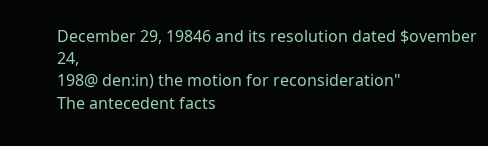December 29, 19846 and its resolution dated $ovember 24,
198@ den:in) the motion for reconsideration"
The antecedent facts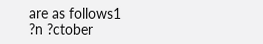are as follows1
?n ?ctober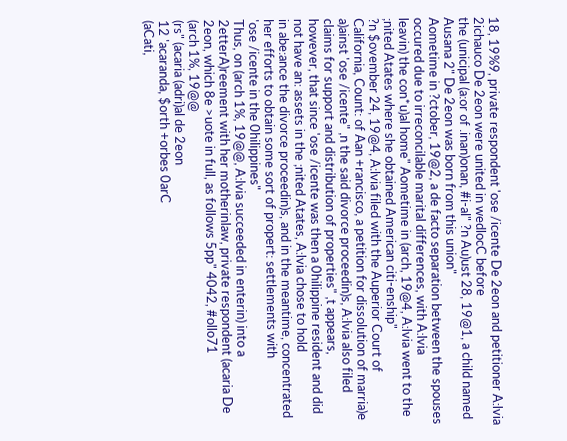18, 19%9, private respondent 'ose /icente De 2eon and petitioner A:lvia 2ichauco De 2eon were united in wedlocC before
the (unicipal (a:or of .inan)onan, #i-al" ?n Au)ust 28, 19@1, a child named Ausana 2" De 2eon was born from this union"
Aometime in ?ctober, 19@2, a de facto separation between the spouses occured due to irreconcilable marital differences, with A:lvia
leavin) the con*u)al home" Aometime in (arch, 19@4, A:lvia went to the ;nited Atates where she obtained American citi-enship"
?n $ovember 24, 19@4, A:lvia filed with the Auperior Court of California, Count: of Aan +rancisco, a petition for dissolution of marria)e
a)ainst 'ose /icente" ,n the said divorce proceedin)s, A:lvia also filed claims for support and distribution of properties" ,t appears,
however, that since 'ose /icente was then a 0hilippine resident and did not have an: assets in the ;nited Atates, A:lvia chose to hold
in abe:ance the divorce proceedin)s, and in the meantime, concentrated her efforts to obtain some sort of propert: settlements with
'ose /icente in the 0hilippines"
Thus, on (arch 1%, 19@@, A:lvia succeeded in enterin) into a 2etterA)reement with her motherinlaw, private respondent (acaria De
2eon, which 8e >uote in full, as follows 5pp" 4042, #ollo71
(arch 1%, 19@@
(rs" (acaria (adri)al de 2eon
12 'acaranda, $orth +orbes 0arC
(aCati,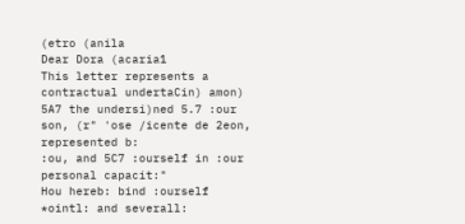(etro (anila
Dear Dora (acaria1
This letter represents a contractual undertaCin) amon) 5A7 the undersi)ned 5.7 :our son, (r" 'ose /icente de 2eon, represented b:
:ou, and 5C7 :ourself in :our personal capacit:"
Hou hereb: bind :ourself *ointl: and severall: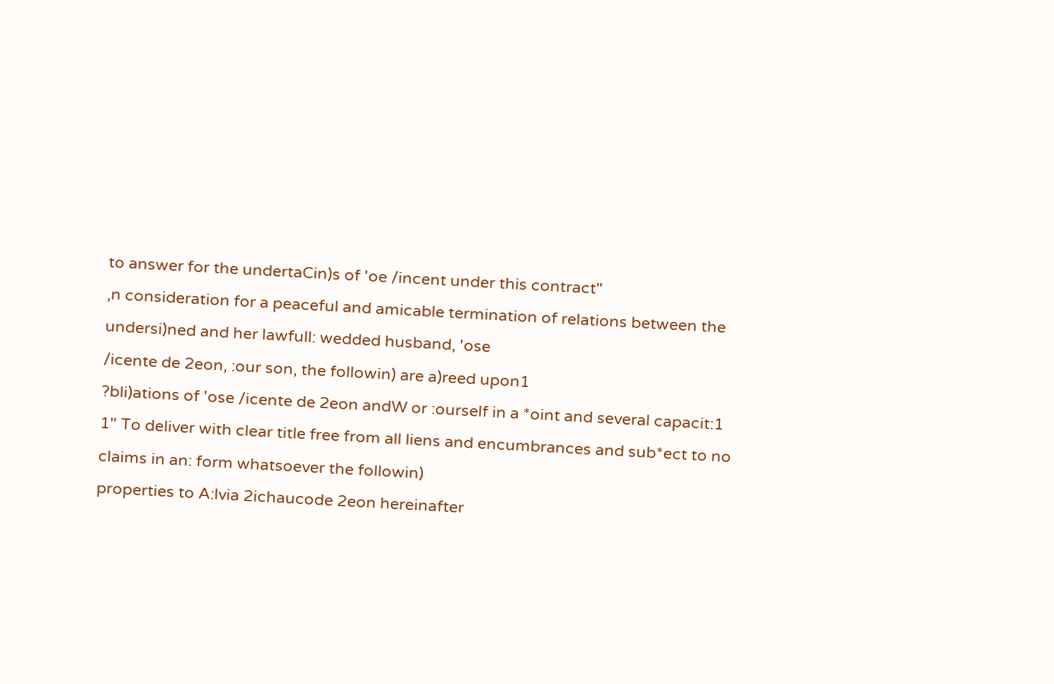to answer for the undertaCin)s of 'oe /incent under this contract"
,n consideration for a peaceful and amicable termination of relations between the undersi)ned and her lawfull: wedded husband, 'ose
/icente de 2eon, :our son, the followin) are a)reed upon1
?bli)ations of 'ose /icente de 2eon andW or :ourself in a *oint and several capacit:1
1" To deliver with clear title free from all liens and encumbrances and sub*ect to no claims in an: form whatsoever the followin)
properties to A:lvia 2ichaucode 2eon hereinafter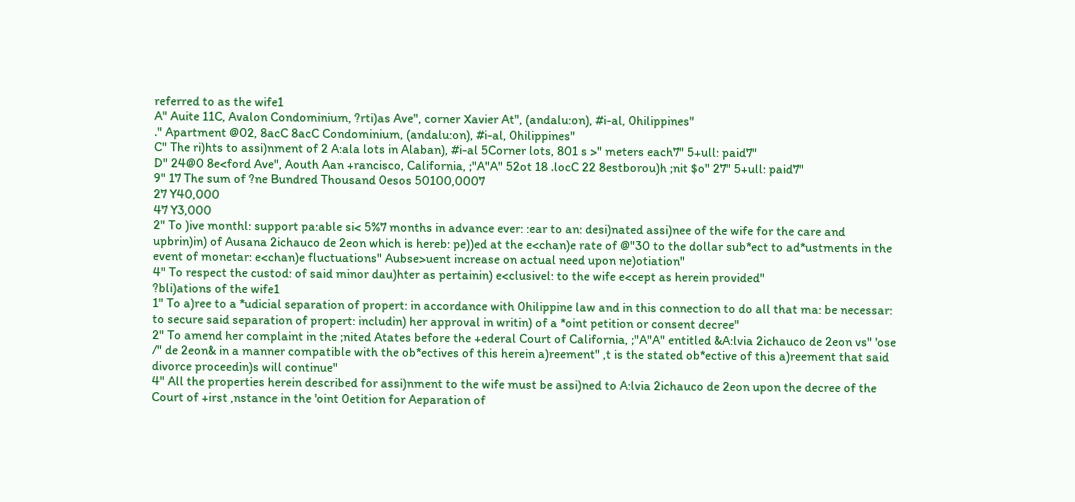referred to as the wife1
A" Auite 11C, Avalon Condominium, ?rti)as Ave", corner Xavier At", (andalu:on), #i-al, 0hilippines"
." Apartment @02, 8acC 8acC Condominium, (andalu:on), #i-al, 0hilippines"
C" The ri)hts to assi)nment of 2 A:ala lots in Alaban), #i-al 5Corner lots, 801 s >" meters each7" 5+ull: paid7"
D" 24@0 8e<ford Ave", Aouth Aan +rancisco, California, ;"A"A" 52ot 18 .locC 22 8estborou)h ;nit $o" 27" 5+ull: paid7"
9" 17 The sum of ?ne Bundred Thousand 0esos 50100,0007
27 Y40,000
47 Y3,000
2" To )ive monthl: support pa:able si< 5%7 months in advance ever: :ear to an: desi)nated assi)nee of the wife for the care and
upbrin)in) of Ausana 2ichauco de 2eon which is hereb: pe))ed at the e<chan)e rate of @"30 to the dollar sub*ect to ad*ustments in the
event of monetar: e<chan)e fluctuations" Aubse>uent increase on actual need upon ne)otiation"
4" To respect the custod: of said minor dau)hter as pertainin) e<clusivel: to the wife e<cept as herein provided"
?bli)ations of the wife1
1" To a)ree to a *udicial separation of propert: in accordance with 0hilippine law and in this connection to do all that ma: be necessar:
to secure said separation of propert: includin) her approval in writin) of a *oint petition or consent decree"
2" To amend her complaint in the ;nited Atates before the +ederal Court of California, ;"A"A" entitled &A:lvia 2ichauco de 2eon vs" 'ose
/" de 2eon& in a manner compatible with the ob*ectives of this herein a)reement" ,t is the stated ob*ective of this a)reement that said
divorce proceedin)s will continue"
4" All the properties herein described for assi)nment to the wife must be assi)ned to A:lvia 2ichauco de 2eon upon the decree of the
Court of +irst ,nstance in the 'oint 0etition for Aeparation of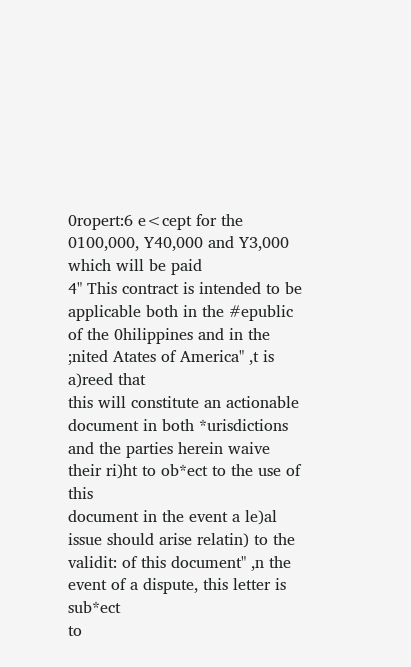0ropert:6 e<cept for the 0100,000, Y40,000 and Y3,000 which will be paid
4" This contract is intended to be applicable both in the #epublic of the 0hilippines and in the ;nited Atates of America" ,t is a)reed that
this will constitute an actionable document in both *urisdictions and the parties herein waive their ri)ht to ob*ect to the use of this
document in the event a le)al issue should arise relatin) to the validit: of this document" ,n the event of a dispute, this letter is sub*ect
to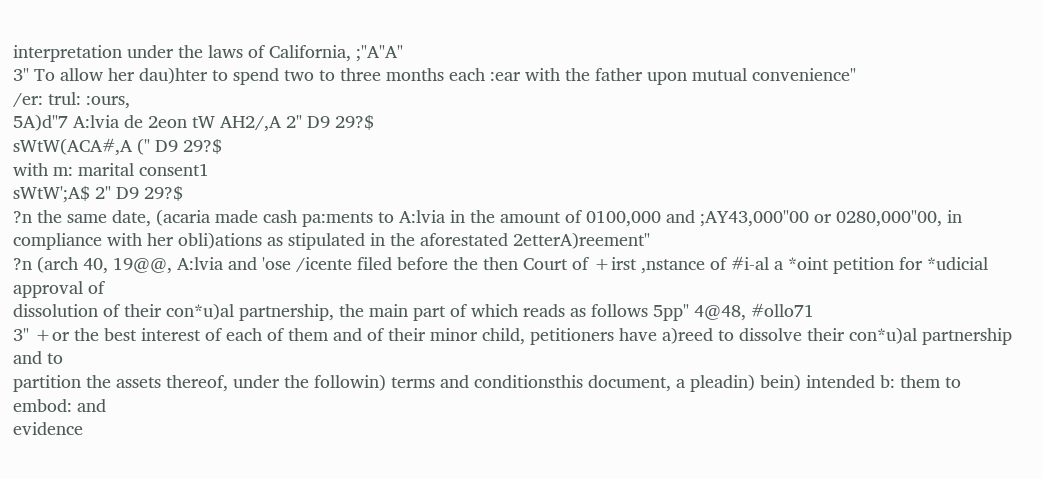interpretation under the laws of California, ;"A"A"
3" To allow her dau)hter to spend two to three months each :ear with the father upon mutual convenience"
/er: trul: :ours,
5A)d"7 A:lvia de 2eon tW AH2/,A 2" D9 29?$
sWtW(ACA#,A (" D9 29?$
with m: marital consent1
sWtW';A$ 2" D9 29?$
?n the same date, (acaria made cash pa:ments to A:lvia in the amount of 0100,000 and ;AY43,000"00 or 0280,000"00, in
compliance with her obli)ations as stipulated in the aforestated 2etterA)reement"
?n (arch 40, 19@@, A:lvia and 'ose /icente filed before the then Court of +irst ,nstance of #i-al a *oint petition for *udicial approval of
dissolution of their con*u)al partnership, the main part of which reads as follows 5pp" 4@48, #ollo71
3" +or the best interest of each of them and of their minor child, petitioners have a)reed to dissolve their con*u)al partnership and to
partition the assets thereof, under the followin) terms and conditionsthis document, a pleadin) bein) intended b: them to embod: and
evidence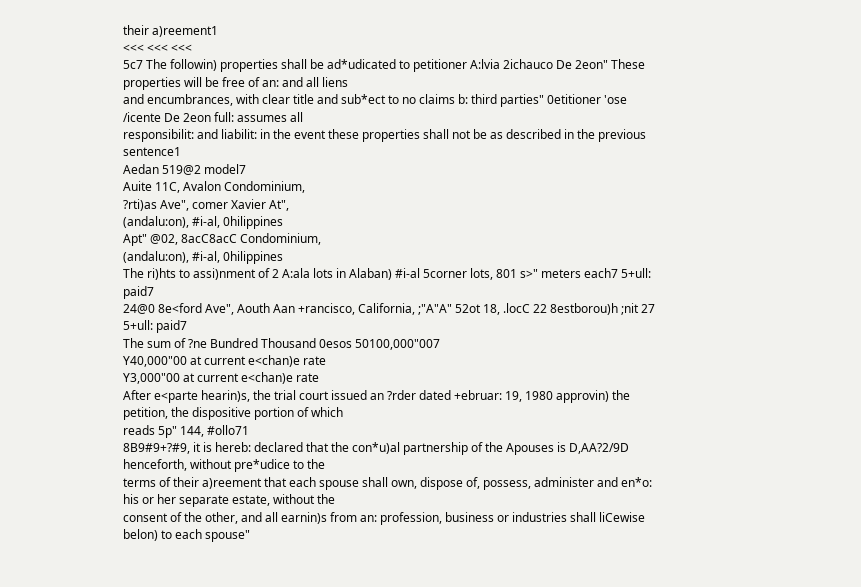their a)reement1
<<< <<< <<<
5c7 The followin) properties shall be ad*udicated to petitioner A:lvia 2ichauco De 2eon" These properties will be free of an: and all liens
and encumbrances, with clear title and sub*ect to no claims b: third parties" 0etitioner 'ose /icente De 2eon full: assumes all
responsibilit: and liabilit: in the event these properties shall not be as described in the previous sentence1
Aedan 519@2 model7
Auite 11C, Avalon Condominium,
?rti)as Ave", comer Xavier At",
(andalu:on), #i-al, 0hilippines
Apt" @02, 8acC8acC Condominium,
(andalu:on), #i-al, 0hilippines
The ri)hts to assi)nment of 2 A:ala lots in Alaban) #i-al 5corner lots, 801 s>" meters each7 5+ull: paid7
24@0 8e<ford Ave", Aouth Aan +rancisco, California, ;"A"A" 52ot 18, .locC 22 8estborou)h ;nit 27 5+ull: paid7
The sum of ?ne Bundred Thousand 0esos 50100,000"007
Y40,000"00 at current e<chan)e rate
Y3,000"00 at current e<chan)e rate
After e<parte hearin)s, the trial court issued an ?rder dated +ebruar: 19, 1980 approvin) the petition, the dispositive portion of which
reads 5p" 144, #ollo71
8B9#9+?#9, it is hereb: declared that the con*u)al partnership of the Apouses is D,AA?2/9D henceforth, without pre*udice to the
terms of their a)reement that each spouse shall own, dispose of, possess, administer and en*o: his or her separate estate, without the
consent of the other, and all earnin)s from an: profession, business or industries shall liCewise belon) to each spouse"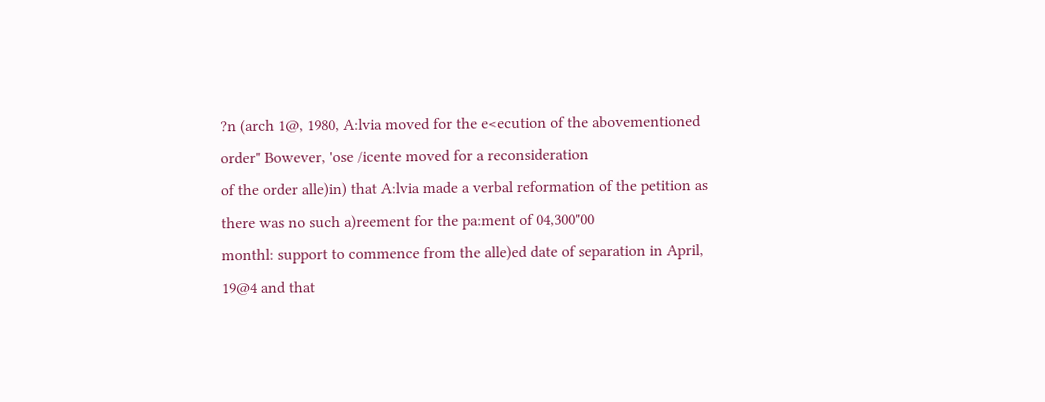?n (arch 1@, 1980, A:lvia moved for the e<ecution of the abovementioned order" Bowever, 'ose /icente moved for a reconsideration
of the order alle)in) that A:lvia made a verbal reformation of the petition as there was no such a)reement for the pa:ment of 04,300"00
monthl: support to commence from the alle)ed date of separation in April, 19@4 and that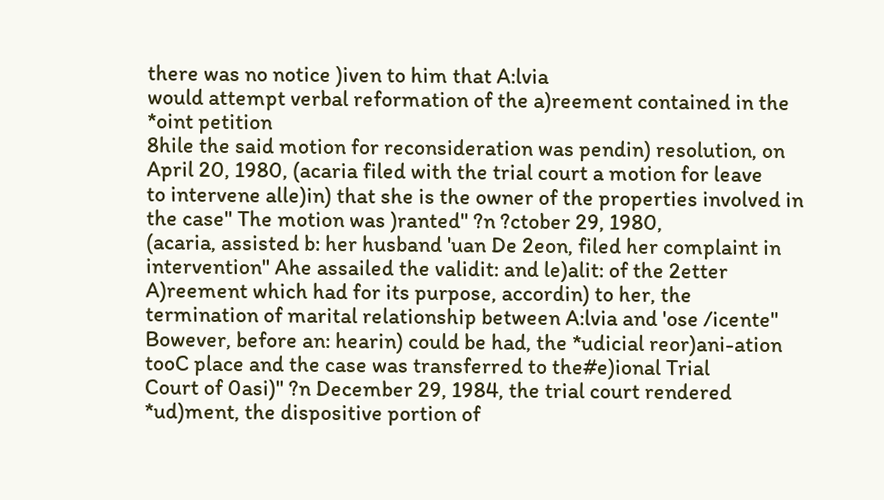there was no notice )iven to him that A:lvia
would attempt verbal reformation of the a)reement contained in the *oint petition
8hile the said motion for reconsideration was pendin) resolution, on April 20, 1980, (acaria filed with the trial court a motion for leave
to intervene alle)in) that she is the owner of the properties involved in the case" The motion was )ranted" ?n ?ctober 29, 1980,
(acaria, assisted b: her husband 'uan De 2eon, filed her complaint in intervention" Ahe assailed the validit: and le)alit: of the 2etter
A)reement which had for its purpose, accordin) to her, the termination of marital relationship between A:lvia and 'ose /icente"
Bowever, before an: hearin) could be had, the *udicial reor)ani-ation tooC place and the case was transferred to the#e)ional Trial
Court of 0asi)" ?n December 29, 1984, the trial court rendered *ud)ment, the dispositive portion of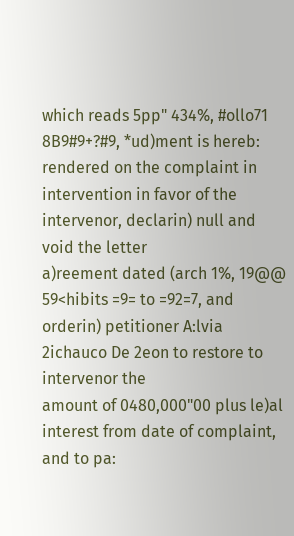which reads 5pp" 434%, #ollo71
8B9#9+?#9, *ud)ment is hereb: rendered on the complaint in intervention in favor of the intervenor, declarin) null and void the letter
a)reement dated (arch 1%, 19@@ 59<hibits =9= to =92=7, and orderin) petitioner A:lvia 2ichauco De 2eon to restore to intervenor the
amount of 0480,000"00 plus le)al interest from date of complaint, and to pa: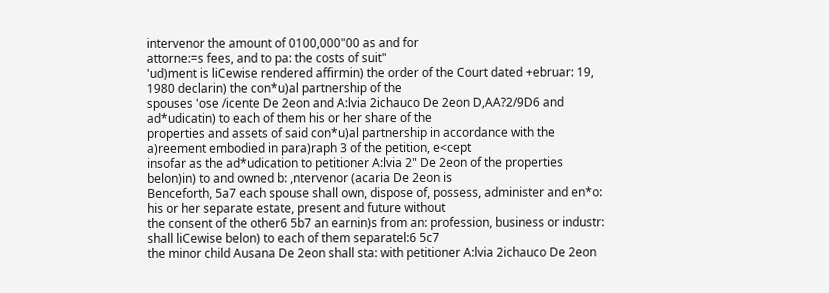intervenor the amount of 0100,000"00 as and for
attorne:=s fees, and to pa: the costs of suit"
'ud)ment is liCewise rendered affirmin) the order of the Court dated +ebruar: 19, 1980 declarin) the con*u)al partnership of the
spouses 'ose /icente De 2eon and A:lvia 2ichauco De 2eon D,AA?2/9D6 and ad*udicatin) to each of them his or her share of the
properties and assets of said con*u)al partnership in accordance with the a)reement embodied in para)raph 3 of the petition, e<cept
insofar as the ad*udication to petitioner A:lvia 2" De 2eon of the properties belon)in) to and owned b: ,ntervenor (acaria De 2eon is
Benceforth, 5a7 each spouse shall own, dispose of, possess, administer and en*o: his or her separate estate, present and future without
the consent of the other6 5b7 an earnin)s from an: profession, business or industr: shall liCewise belon) to each of them separatel:6 5c7
the minor child Ausana De 2eon shall sta: with petitioner A:lvia 2ichauco De 2eon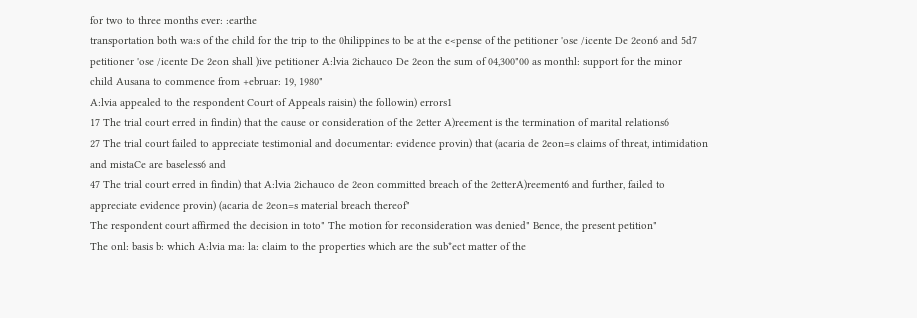for two to three months ever: :earthe
transportation both wa:s of the child for the trip to the 0hilippines to be at the e<pense of the petitioner 'ose /icente De 2eon6 and 5d7
petitioner 'ose /icente De 2eon shall )ive petitioner A:lvia 2ichauco De 2eon the sum of 04,300"00 as monthl: support for the minor
child Ausana to commence from +ebruar: 19, 1980"
A:lvia appealed to the respondent Court of Appeals raisin) the followin) errors1
17 The trial court erred in findin) that the cause or consideration of the 2etter A)reement is the termination of marital relations6
27 The trial court failed to appreciate testimonial and documentar: evidence provin) that (acaria de 2eon=s claims of threat, intimidation
and mistaCe are baseless6 and
47 The trial court erred in findin) that A:lvia 2ichauco de 2eon committed breach of the 2etterA)reement6 and further, failed to
appreciate evidence provin) (acaria de 2eon=s material breach thereof"
The respondent court affirmed the decision in toto" The motion for reconsideration was denied" Bence, the present petition"
The onl: basis b: which A:lvia ma: la: claim to the properties which are the sub*ect matter of the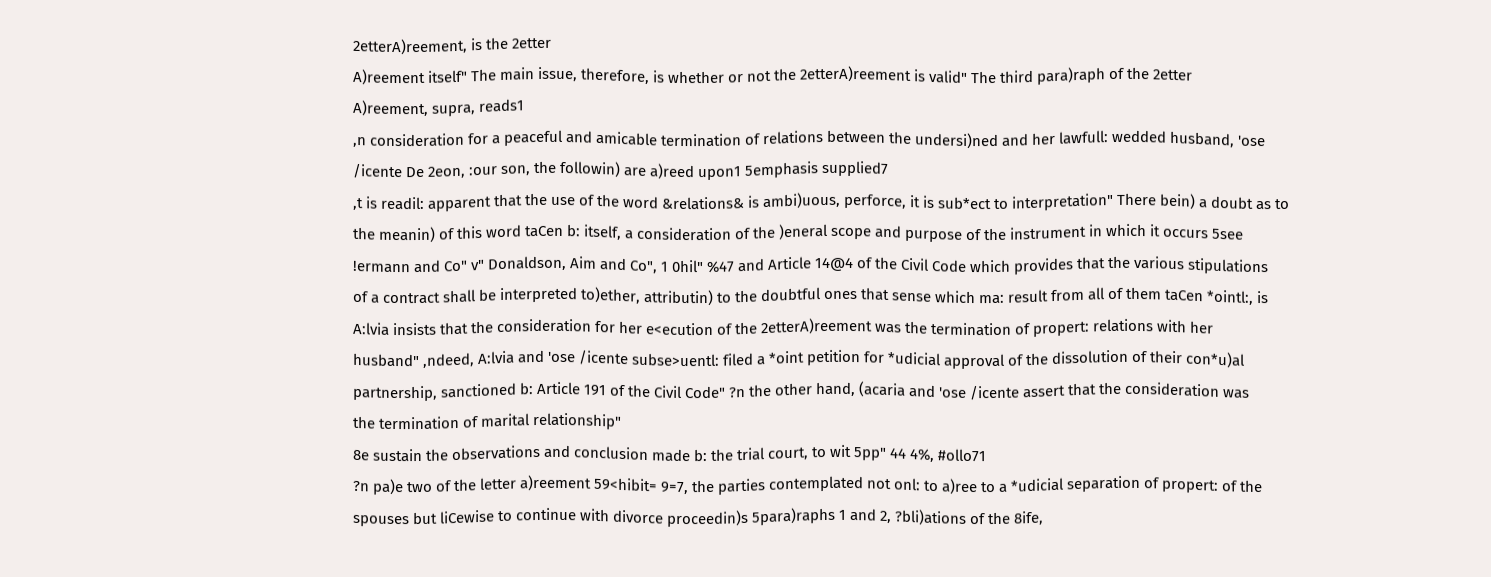2etterA)reement, is the 2etter
A)reement itself" The main issue, therefore, is whether or not the 2etterA)reement is valid" The third para)raph of the 2etter
A)reement, supra, reads1
,n consideration for a peaceful and amicable termination of relations between the undersi)ned and her lawfull: wedded husband, 'ose
/icente De 2eon, :our son, the followin) are a)reed upon1 5emphasis supplied7
,t is readil: apparent that the use of the word &relations& is ambi)uous, perforce, it is sub*ect to interpretation" There bein) a doubt as to
the meanin) of this word taCen b: itself, a consideration of the )eneral scope and purpose of the instrument in which it occurs 5see
!ermann and Co" v" Donaldson, Aim and Co", 1 0hil" %47 and Article 14@4 of the Civil Code which provides that the various stipulations
of a contract shall be interpreted to)ether, attributin) to the doubtful ones that sense which ma: result from all of them taCen *ointl:, is
A:lvia insists that the consideration for her e<ecution of the 2etterA)reement was the termination of propert: relations with her
husband" ,ndeed, A:lvia and 'ose /icente subse>uentl: filed a *oint petition for *udicial approval of the dissolution of their con*u)al
partnership, sanctioned b: Article 191 of the Civil Code" ?n the other hand, (acaria and 'ose /icente assert that the consideration was
the termination of marital relationship"
8e sustain the observations and conclusion made b: the trial court, to wit 5pp" 44 4%, #ollo71
?n pa)e two of the letter a)reement 59<hibit= 9=7, the parties contemplated not onl: to a)ree to a *udicial separation of propert: of the
spouses but liCewise to continue with divorce proceedin)s 5para)raphs 1 and 2, ?bli)ations of the 8ife,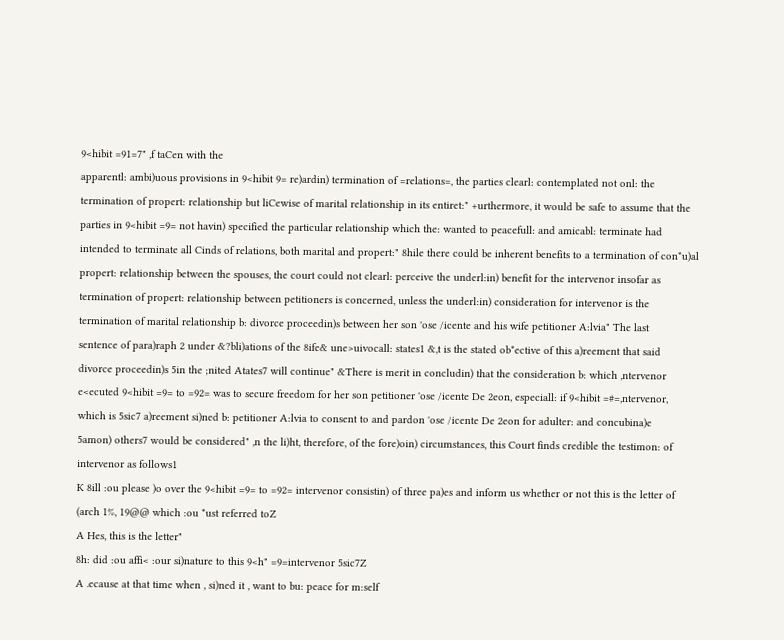9<hibit =91=7" ,f taCen with the
apparentl: ambi)uous provisions in 9<hibit 9= re)ardin) termination of =relations=, the parties clearl: contemplated not onl: the
termination of propert: relationship but liCewise of marital relationship in its entiret:" +urthermore, it would be safe to assume that the
parties in 9<hibit =9= not havin) specified the particular relationship which the: wanted to peacefull: and amicabl: terminate had
intended to terminate all Cinds of relations, both marital and propert:" 8hile there could be inherent benefits to a termination of con*u)al
propert: relationship between the spouses, the court could not clearl: perceive the underl:in) benefit for the intervenor insofar as
termination of propert: relationship between petitioners is concerned, unless the underl:in) consideration for intervenor is the
termination of marital relationship b: divorce proceedin)s between her son 'ose /icente and his wife petitioner A:lvia" The last
sentence of para)raph 2 under &?bli)ations of the 8ife& une>uivocall: states1 &,t is the stated ob*ective of this a)reement that said
divorce proceedin)s 5in the ;nited Atates7 will continue" &There is merit in concludin) that the consideration b: which ,ntervenor
e<ecuted 9<hibit =9= to =92= was to secure freedom for her son petitioner 'ose /icente De 2eon, especiall: if 9<hibit =#=,ntervenor,
which is 5sic7 a)reement si)ned b: petitioner A:lvia to consent to and pardon 'ose /icente De 2eon for adulter: and concubina)e
5amon) others7 would be considered" ,n the li)ht, therefore, of the fore)oin) circumstances, this Court finds credible the testimon: of
intervenor as follows1
K 8ill :ou please )o over the 9<hibit =9= to =92= intervenor consistin) of three pa)es and inform us whether or not this is the letter of
(arch 1%, 19@@ which :ou *ust referred toZ
A Hes, this is the letter"
8h: did :ou affi< :our si)nature to this 9<h" =9=intervenor 5sic7Z
A .ecause at that time when , si)ned it , want to bu: peace for m:self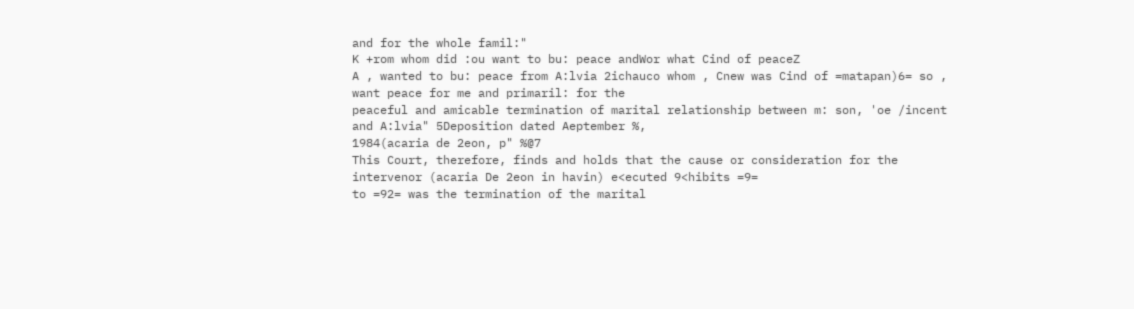and for the whole famil:"
K +rom whom did :ou want to bu: peace andWor what Cind of peaceZ
A , wanted to bu: peace from A:lvia 2ichauco whom , Cnew was Cind of =matapan)6= so , want peace for me and primaril: for the
peaceful and amicable termination of marital relationship between m: son, 'oe /incent and A:lvia" 5Deposition dated Aeptember %,
1984(acaria de 2eon, p" %@7
This Court, therefore, finds and holds that the cause or consideration for the intervenor (acaria De 2eon in havin) e<ecuted 9<hibits =9=
to =92= was the termination of the marital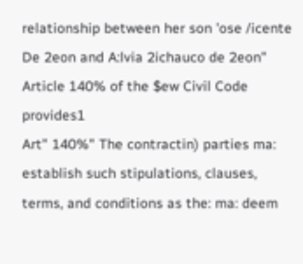relationship between her son 'ose /icente De 2eon and A:lvia 2ichauco de 2eon"
Article 140% of the $ew Civil Code provides1
Art" 140%" The contractin) parties ma: establish such stipulations, clauses, terms, and conditions as the: ma: deem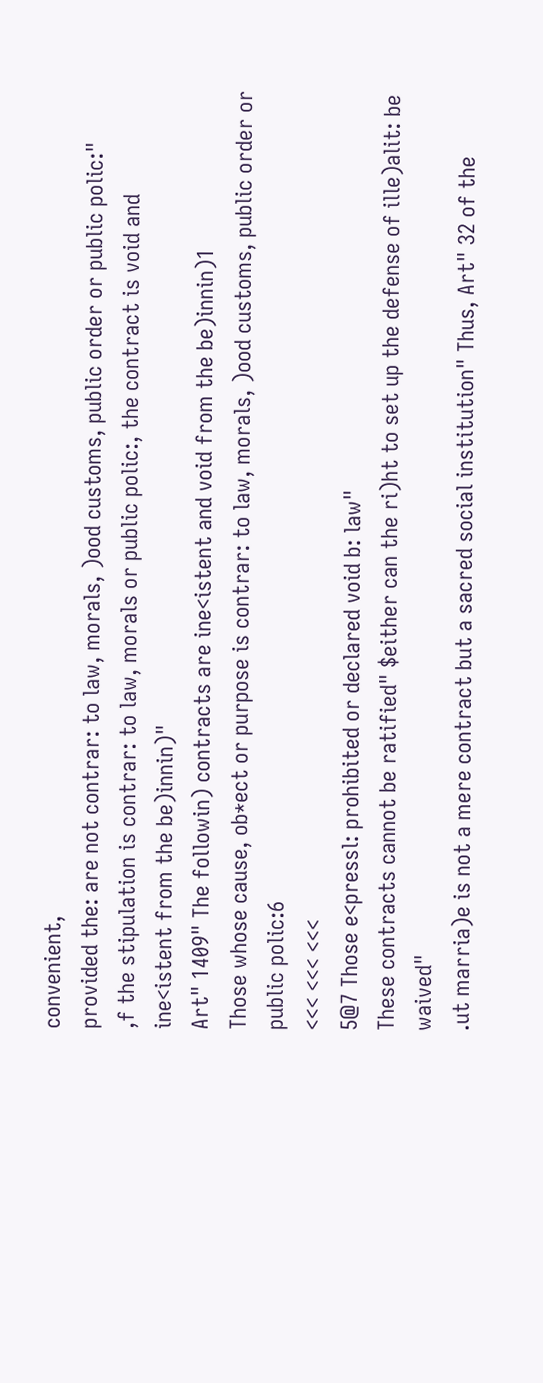convenient,
provided the: are not contrar: to law, morals, )ood customs, public order or public polic:"
,f the stipulation is contrar: to law, morals or public polic:, the contract is void and ine<istent from the be)innin)"
Art" 1409" The followin) contracts are ine<istent and void from the be)innin)1
Those whose cause, ob*ect or purpose is contrar: to law, morals, )ood customs, public order or public polic:6
<<< <<< <<<
5@7 Those e<pressl: prohibited or declared void b: law"
These contracts cannot be ratified" $either can the ri)ht to set up the defense of ille)alit: be waived"
.ut marria)e is not a mere contract but a sacred social institution" Thus, Art" 32 of the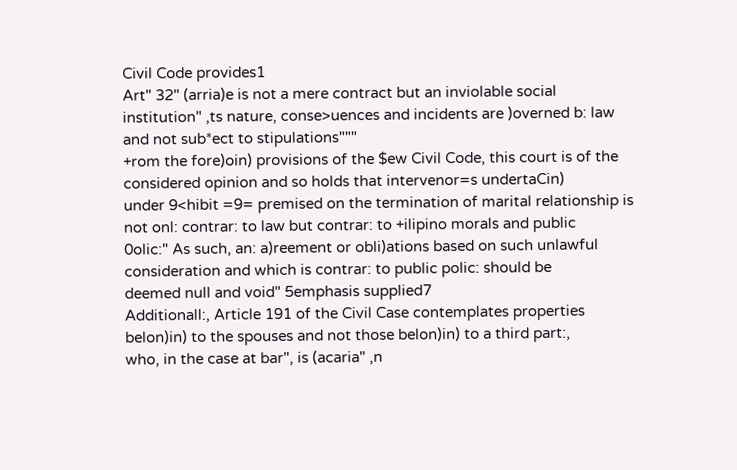Civil Code provides1
Art" 32" (arria)e is not a mere contract but an inviolable social institution" ,ts nature, conse>uences and incidents are )overned b: law
and not sub*ect to stipulations"""
+rom the fore)oin) provisions of the $ew Civil Code, this court is of the considered opinion and so holds that intervenor=s undertaCin)
under 9<hibit =9= premised on the termination of marital relationship is not onl: contrar: to law but contrar: to +ilipino morals and public
0olic:" As such, an: a)reement or obli)ations based on such unlawful consideration and which is contrar: to public polic: should be
deemed null and void" 5emphasis supplied7
Additionall:, Article 191 of the Civil Case contemplates properties belon)in) to the spouses and not those belon)in) to a third part:,
who, in the case at bar", is (acaria" ,n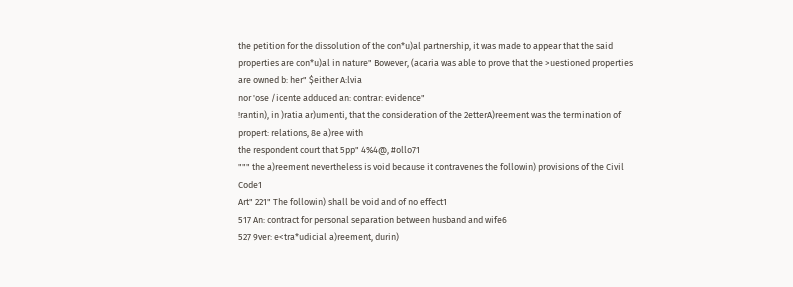the petition for the dissolution of the con*u)al partnership, it was made to appear that the said
properties are con*u)al in nature" Bowever, (acaria was able to prove that the >uestioned properties are owned b: her" $either A:lvia
nor 'ose /icente adduced an: contrar: evidence"
!rantin), in )ratia ar)umenti, that the consideration of the 2etterA)reement was the termination of propert: relations, 8e a)ree with
the respondent court that 5pp" 4%4@, #ollo71
""" the a)reement nevertheless is void because it contravenes the followin) provisions of the Civil Code1
Art" 221" The followin) shall be void and of no effect1
517 An: contract for personal separation between husband and wife6
527 9ver: e<tra*udicial a)reement, durin)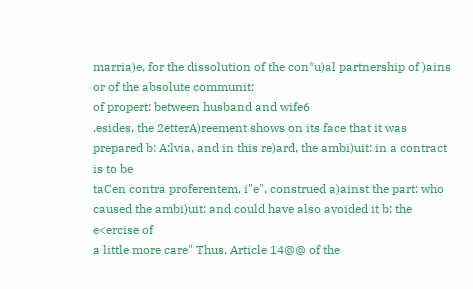marria)e, for the dissolution of the con*u)al partnership of )ains or of the absolute communit:
of propert: between husband and wife6
.esides, the 2etterA)reement shows on its face that it was prepared b: A:lvia, and in this re)ard, the ambi)uit: in a contract is to be
taCen contra proferentem, i"e", construed a)ainst the part: who caused the ambi)uit: and could have also avoided it b: the e<ercise of
a little more care" Thus, Article 14@@ of the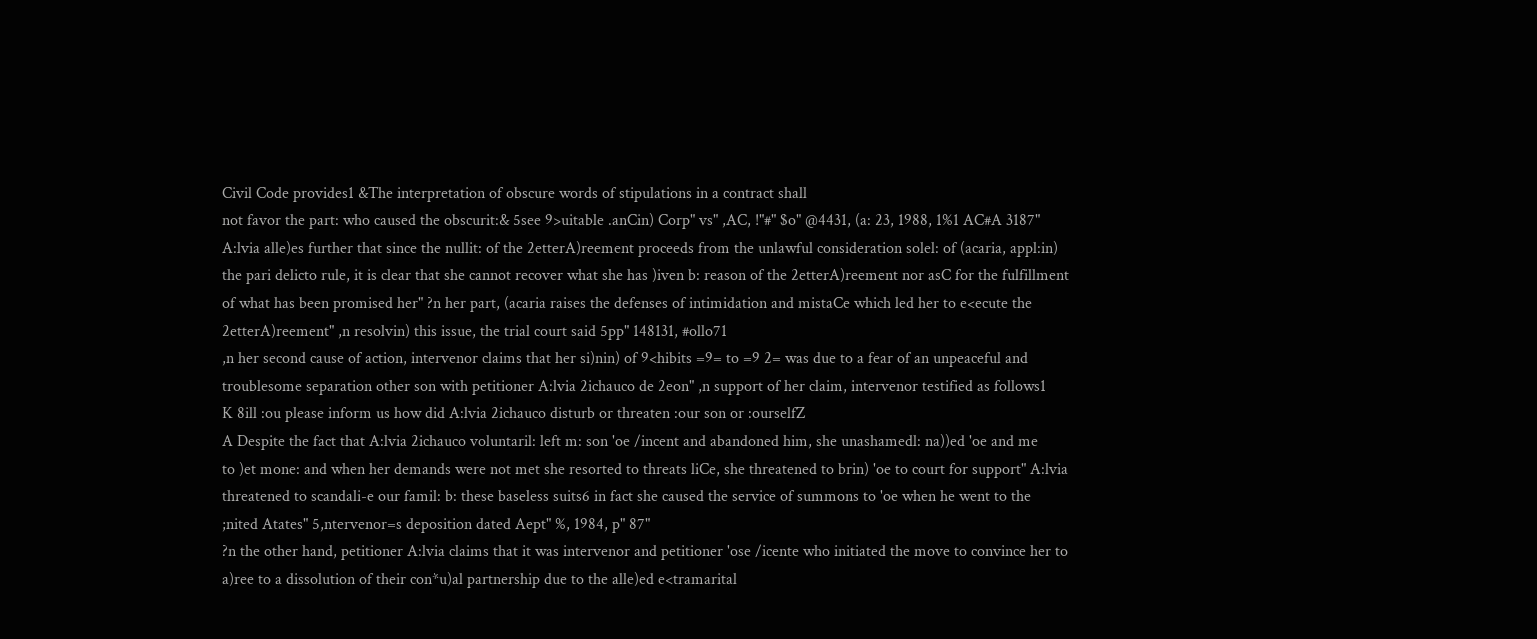Civil Code provides1 &The interpretation of obscure words of stipulations in a contract shall
not favor the part: who caused the obscurit:& 5see 9>uitable .anCin) Corp" vs" ,AC, !"#" $o" @4431, (a: 23, 1988, 1%1 AC#A 3187"
A:lvia alle)es further that since the nullit: of the 2etterA)reement proceeds from the unlawful consideration solel: of (acaria, appl:in)
the pari delicto rule, it is clear that she cannot recover what she has )iven b: reason of the 2etterA)reement nor asC for the fulfillment
of what has been promised her" ?n her part, (acaria raises the defenses of intimidation and mistaCe which led her to e<ecute the
2etterA)reement" ,n resolvin) this issue, the trial court said 5pp" 148131, #ollo71
,n her second cause of action, intervenor claims that her si)nin) of 9<hibits =9= to =9 2= was due to a fear of an unpeaceful and
troublesome separation other son with petitioner A:lvia 2ichauco de 2eon" ,n support of her claim, intervenor testified as follows1
K 8ill :ou please inform us how did A:lvia 2ichauco disturb or threaten :our son or :ourselfZ
A Despite the fact that A:lvia 2ichauco voluntaril: left m: son 'oe /incent and abandoned him, she unashamedl: na))ed 'oe and me
to )et mone: and when her demands were not met she resorted to threats liCe, she threatened to brin) 'oe to court for support" A:lvia
threatened to scandali-e our famil: b: these baseless suits6 in fact she caused the service of summons to 'oe when he went to the
;nited Atates" 5,ntervenor=s deposition dated Aept" %, 1984, p" 87"
?n the other hand, petitioner A:lvia claims that it was intervenor and petitioner 'ose /icente who initiated the move to convince her to
a)ree to a dissolution of their con*u)al partnership due to the alle)ed e<tramarital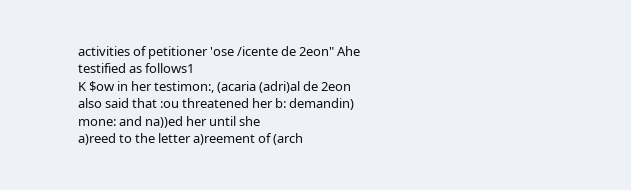activities of petitioner 'ose /icente de 2eon" Ahe
testified as follows1
K $ow in her testimon:, (acaria (adri)al de 2eon also said that :ou threatened her b: demandin) mone: and na))ed her until she
a)reed to the letter a)reement of (arch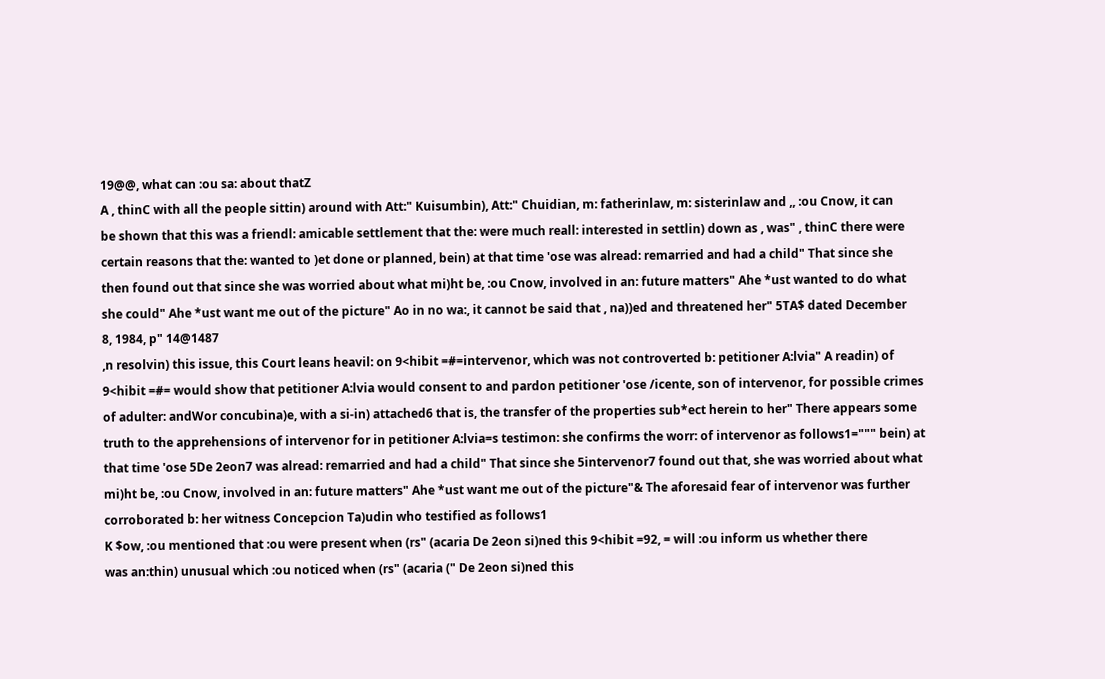19@@, what can :ou sa: about thatZ
A , thinC with all the people sittin) around with Att:" Kuisumbin), Att:" Chuidian, m: fatherinlaw, m: sisterinlaw and ,, :ou Cnow, it can
be shown that this was a friendl: amicable settlement that the: were much reall: interested in settlin) down as , was" , thinC there were
certain reasons that the: wanted to )et done or planned, bein) at that time 'ose was alread: remarried and had a child" That since she
then found out that since she was worried about what mi)ht be, :ou Cnow, involved in an: future matters" Ahe *ust wanted to do what
she could" Ahe *ust want me out of the picture" Ao in no wa:, it cannot be said that , na))ed and threatened her" 5TA$ dated December
8, 1984, p" 14@1487
,n resolvin) this issue, this Court leans heavil: on 9<hibit =#=intervenor, which was not controverted b: petitioner A:lvia" A readin) of
9<hibit =#= would show that petitioner A:lvia would consent to and pardon petitioner 'ose /icente, son of intervenor, for possible crimes
of adulter: andWor concubina)e, with a si-in) attached6 that is, the transfer of the properties sub*ect herein to her" There appears some
truth to the apprehensions of intervenor for in petitioner A:lvia=s testimon: she confirms the worr: of intervenor as follows1=""" bein) at
that time 'ose 5De 2eon7 was alread: remarried and had a child" That since she 5intervenor7 found out that, she was worried about what
mi)ht be, :ou Cnow, involved in an: future matters" Ahe *ust want me out of the picture"& The aforesaid fear of intervenor was further
corroborated b: her witness Concepcion Ta)udin who testified as follows1
K $ow, :ou mentioned that :ou were present when (rs" (acaria De 2eon si)ned this 9<hibit =92, = will :ou inform us whether there
was an:thin) unusual which :ou noticed when (rs" (acaria (" De 2eon si)ned this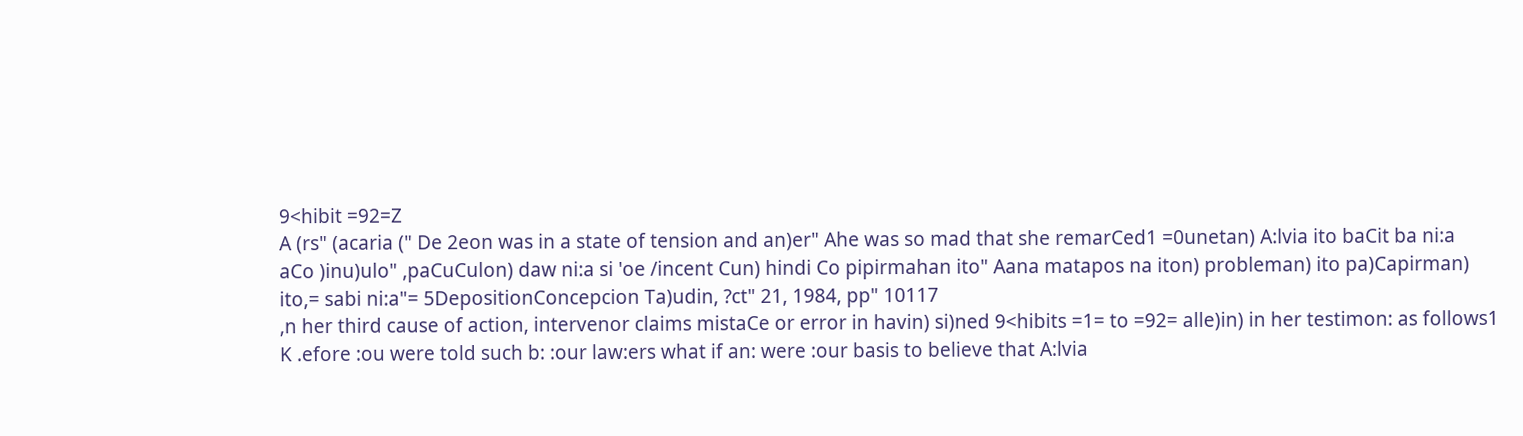9<hibit =92=Z
A (rs" (acaria (" De 2eon was in a state of tension and an)er" Ahe was so mad that she remarCed1 =0unetan) A:lvia ito baCit ba ni:a
aCo )inu)ulo" ,paCuCulon) daw ni:a si 'oe /incent Cun) hindi Co pipirmahan ito" Aana matapos na iton) probleman) ito pa)Capirman)
ito,= sabi ni:a"= 5DepositionConcepcion Ta)udin, ?ct" 21, 1984, pp" 10117
,n her third cause of action, intervenor claims mistaCe or error in havin) si)ned 9<hibits =1= to =92= alle)in) in her testimon: as follows1
K .efore :ou were told such b: :our law:ers what if an: were :our basis to believe that A:lvia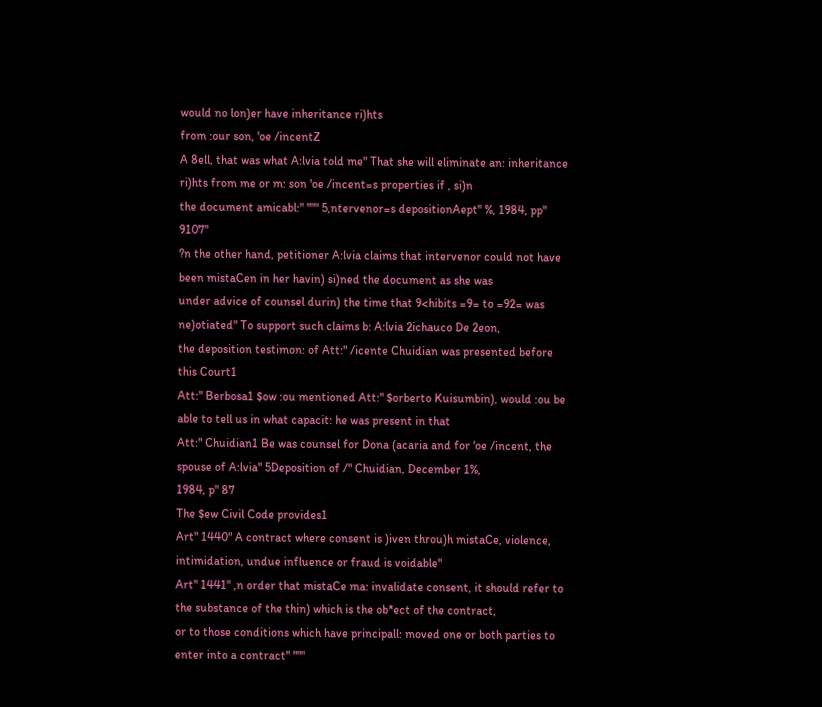would no lon)er have inheritance ri)hts
from :our son, 'oe /incentZ
A 8ell, that was what A:lvia told me" That she will eliminate an: inheritance ri)hts from me or m: son 'oe /incent=s properties if , si)n
the document amicabl:" """ 5,ntervenor=s depositionAept" %, 1984, pp" 9107"
?n the other hand, petitioner A:lvia claims that intervenor could not have been mistaCen in her havin) si)ned the document as she was
under advice of counsel durin) the time that 9<hibits =9= to =92= was ne)otiated" To support such claims b: A:lvia 2ichauco De 2eon,
the deposition testimon: of Att:" /icente Chuidian was presented before this Court1
Att:" Berbosa1 $ow :ou mentioned Att:" $orberto Kuisumbin), would :ou be able to tell us in what capacit: he was present in that
Att:" Chuidian1 Be was counsel for Dona (acaria and for 'oe /incent, the spouse of A:lvia" 5Deposition of /" Chuidian, December 1%,
1984, p" 87
The $ew Civil Code provides1
Art" 1440" A contract where consent is )iven throu)h mistaCe, violence, intimidation, undue influence or fraud is voidable"
Art" 1441" ,n order that mistaCe ma: invalidate consent, it should refer to the substance of the thin) which is the ob*ect of the contract,
or to those conditions which have principall: moved one or both parties to enter into a contract" """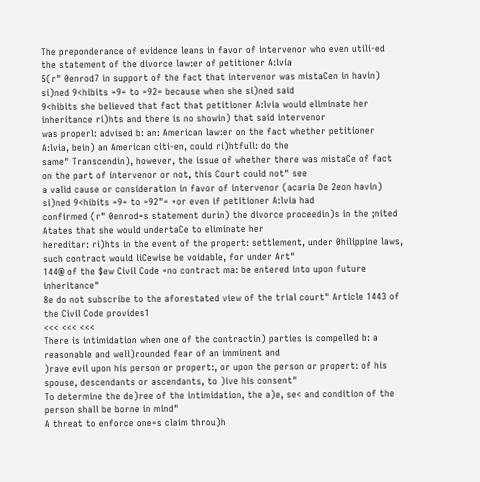The preponderance of evidence leans in favor of intervenor who even utili-ed the statement of the divorce law:er of petitioner A:lvia
5(r" 0enrod7 in support of the fact that intervenor was mistaCen in havin) si)ned 9<hibits =9= to =92= because when she si)ned said
9<hibits she believed that fact that petitioner A:lvia would eliminate her inheritance ri)hts and there is no showin) that said intervenor
was properl: advised b: an: American law:er on the fact whether petitioner A:lvia, bein) an American citi-en, could ri)htfull: do the
same" Transcendin), however, the issue of whether there was mistaCe of fact on the part of intervenor or not, this Court could not" see
a valid cause or consideration in favor of intervenor (acaria De 2eon havin) si)ned 9<hibits =9= to =92"= +or even if petitioner A:lvia had
confirmed (r" 0enrod=s statement durin) the divorce proceedin)s in the ;nited Atates that she would undertaCe to eliminate her
hereditar: ri)hts in the event of the propert: settlement, under 0hilippine laws, such contract would liCewise be voidable, for under Art"
144@ of the $ew Civil Code =no contract ma: be entered into upon future inheritance"
8e do not subscribe to the aforestated view of the trial court" Article 1443 of the Civil Code provides1
<<< <<< <<<
There is intimidation when one of the contractin) parties is compelled b: a reasonable and well)rounded fear of an imminent and
)rave evil upon his person or propert:, or upon the person or propert: of his spouse, descendants or ascendants, to )ive his consent"
To determine the de)ree of the intimidation, the a)e, se< and condition of the person shall be borne in mind"
A threat to enforce one=s claim throu)h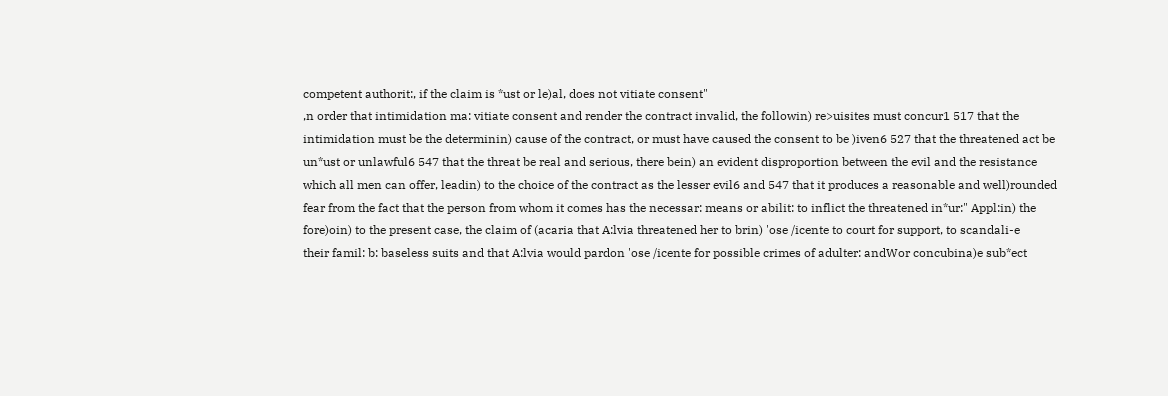competent authorit:, if the claim is *ust or le)al, does not vitiate consent"
,n order that intimidation ma: vitiate consent and render the contract invalid, the followin) re>uisites must concur1 517 that the
intimidation must be the determinin) cause of the contract, or must have caused the consent to be )iven6 527 that the threatened act be
un*ust or unlawful6 547 that the threat be real and serious, there bein) an evident disproportion between the evil and the resistance
which all men can offer, leadin) to the choice of the contract as the lesser evil6 and 547 that it produces a reasonable and well)rounded
fear from the fact that the person from whom it comes has the necessar: means or abilit: to inflict the threatened in*ur:" Appl:in) the
fore)oin) to the present case, the claim of (acaria that A:lvia threatened her to brin) 'ose /icente to court for support, to scandali-e
their famil: b: baseless suits and that A:lvia would pardon 'ose /icente for possible crimes of adulter: andWor concubina)e sub*ect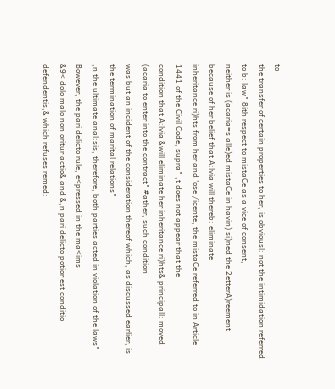to
the transfer of certain properties to her, is obviousl: not the intimidation referred to b: law" 8ith respect to mistaCe as a vice of consent,
neither is (acaria=s alle)ed mistaCe in havin) si)ned the 2etterA)reement because of her belief that A:lvia will thereb: eliminate
inheritance ri)hts from her and 'ose /icente, the mistaCe referred to in Article 1441 of the Civil Code, supra" ,t does not appear that the
condition that A:lvia &will eliminate her inheritance ri)hts& principall: moved (acaria to enter into the contract" #ather, such condition
was but an incident of the consideration thereof which, as discussed earlier, is the termination of marital relations"
,n the ultimate anal:sis, therefore, both parties acted in violation of the laws" Bowever, the pari delicto rule, e<pressed in the ma<ims
&9< dolo malo non oritur actio& and &,n pari delicto potior est conditio defendentis,& which refuses remed: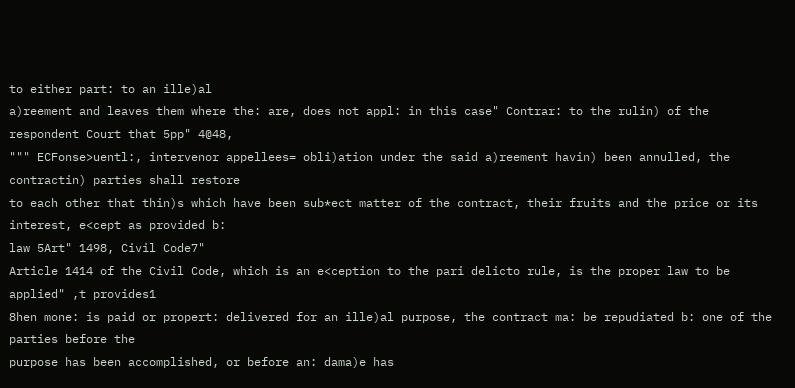to either part: to an ille)al
a)reement and leaves them where the: are, does not appl: in this case" Contrar: to the rulin) of the respondent Court that 5pp" 4@48,
""" ECFonse>uentl:, intervenor appellees= obli)ation under the said a)reement havin) been annulled, the contractin) parties shall restore
to each other that thin)s which have been sub*ect matter of the contract, their fruits and the price or its interest, e<cept as provided b:
law 5Art" 1498, Civil Code7"
Article 1414 of the Civil Code, which is an e<ception to the pari delicto rule, is the proper law to be applied" ,t provides1
8hen mone: is paid or propert: delivered for an ille)al purpose, the contract ma: be repudiated b: one of the parties before the
purpose has been accomplished, or before an: dama)e has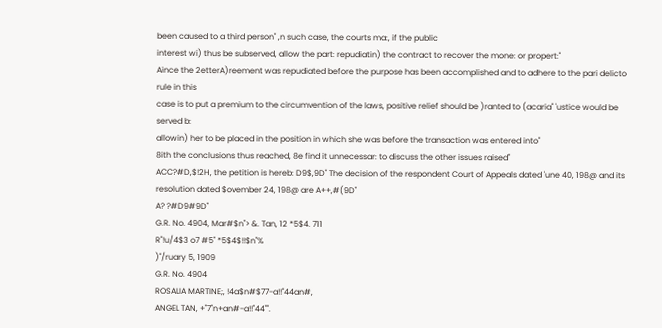been caused to a third person" ,n such case, the courts ma:, if the public
interest wi) thus be subserved, allow the part: repudiatin) the contract to recover the mone: or propert:"
Aince the 2etterA)reement was repudiated before the purpose has been accomplished and to adhere to the pari delicto rule in this
case is to put a premium to the circumvention of the laws, positive relief should be )ranted to (acaria" 'ustice would be served b:
allowin) her to be placed in the position in which she was before the transaction was entered into"
8ith the conclusions thus reached, 8e find it unnecessar: to discuss the other issues raised"
ACC?#D,$!2H, the petition is hereb: D9$,9D" The decision of the respondent Court of Appeals dated 'une 40, 198@ and its
resolution dated $ovember 24, 198@ are A++,#(9D"
A? ?#D9#9D"
G.R. No. 4904, Mar#$n"> &. Tan, 12 *5$4. 711
R"!u/4$3 o7 #5" *5$4$!!$n"%
)"/ruary 5, 1909
G.R. No. 4904
ROSALIA MARTINE;, !4a$n#$77-a!!"44an#,
ANGEL TAN, +"7"n+an#-a!!"44"".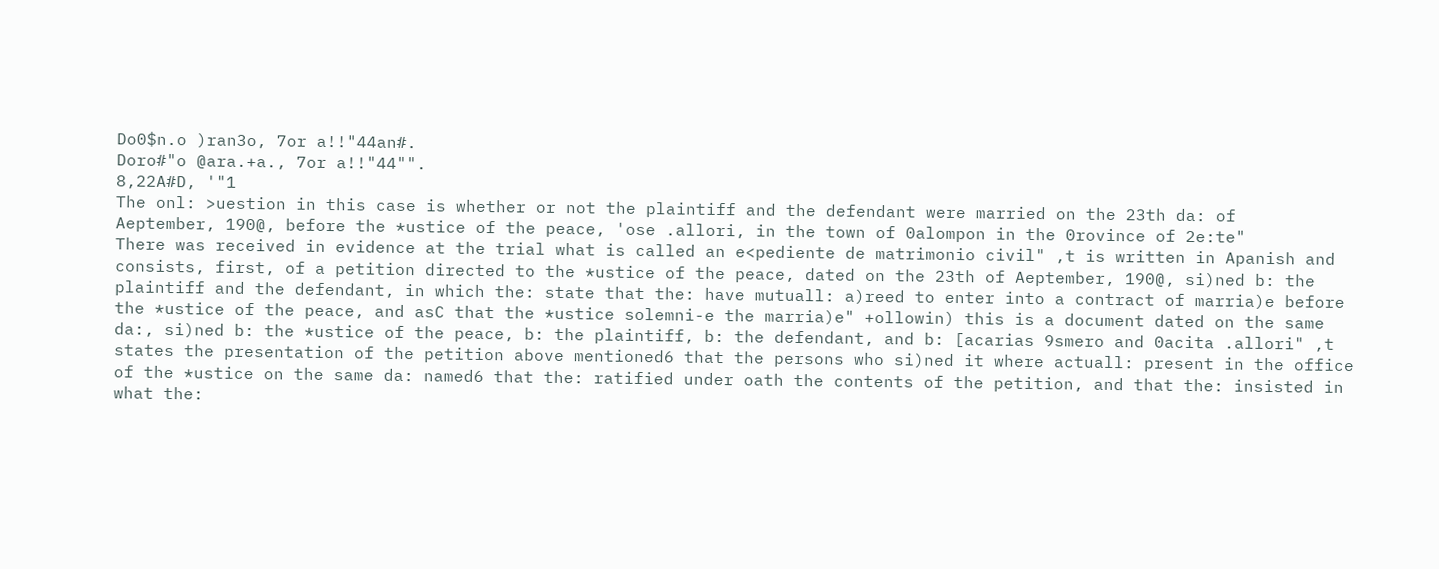Do0$n.o )ran3o, 7or a!!"44an#.
Doro#"o @ara.+a., 7or a!!"44"".
8,22A#D, '"1
The onl: >uestion in this case is whether or not the plaintiff and the defendant were married on the 23th da: of
Aeptember, 190@, before the *ustice of the peace, 'ose .allori, in the town of 0alompon in the 0rovince of 2e:te"
There was received in evidence at the trial what is called an e<pediente de matrimonio civil" ,t is written in Apanish and
consists, first, of a petition directed to the *ustice of the peace, dated on the 23th of Aeptember, 190@, si)ned b: the
plaintiff and the defendant, in which the: state that the: have mutuall: a)reed to enter into a contract of marria)e before
the *ustice of the peace, and asC that the *ustice solemni-e the marria)e" +ollowin) this is a document dated on the same
da:, si)ned b: the *ustice of the peace, b: the plaintiff, b: the defendant, and b: [acarias 9smero and 0acita .allori" ,t
states the presentation of the petition above mentioned6 that the persons who si)ned it where actuall: present in the office
of the *ustice on the same da: named6 that the: ratified under oath the contents of the petition, and that the: insisted in
what the: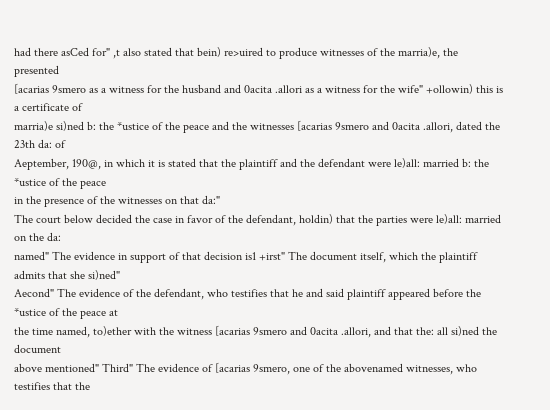had there asCed for" ,t also stated that bein) re>uired to produce witnesses of the marria)e, the presented
[acarias 9smero as a witness for the husband and 0acita .allori as a witness for the wife" +ollowin) this is a certificate of
marria)e si)ned b: the *ustice of the peace and the witnesses [acarias 9smero and 0acita .allori, dated the 23th da: of
Aeptember, 190@, in which it is stated that the plaintiff and the defendant were le)all: married b: the *ustice of the peace
in the presence of the witnesses on that da:"
The court below decided the case in favor of the defendant, holdin) that the parties were le)all: married on the da:
named" The evidence in support of that decision is1 +irst" The document itself, which the plaintiff admits that she si)ned"
Aecond" The evidence of the defendant, who testifies that he and said plaintiff appeared before the *ustice of the peace at
the time named, to)ether with the witness [acarias 9smero and 0acita .allori, and that the: all si)ned the document
above mentioned" Third" The evidence of [acarias 9smero, one of the abovenamed witnesses, who testifies that the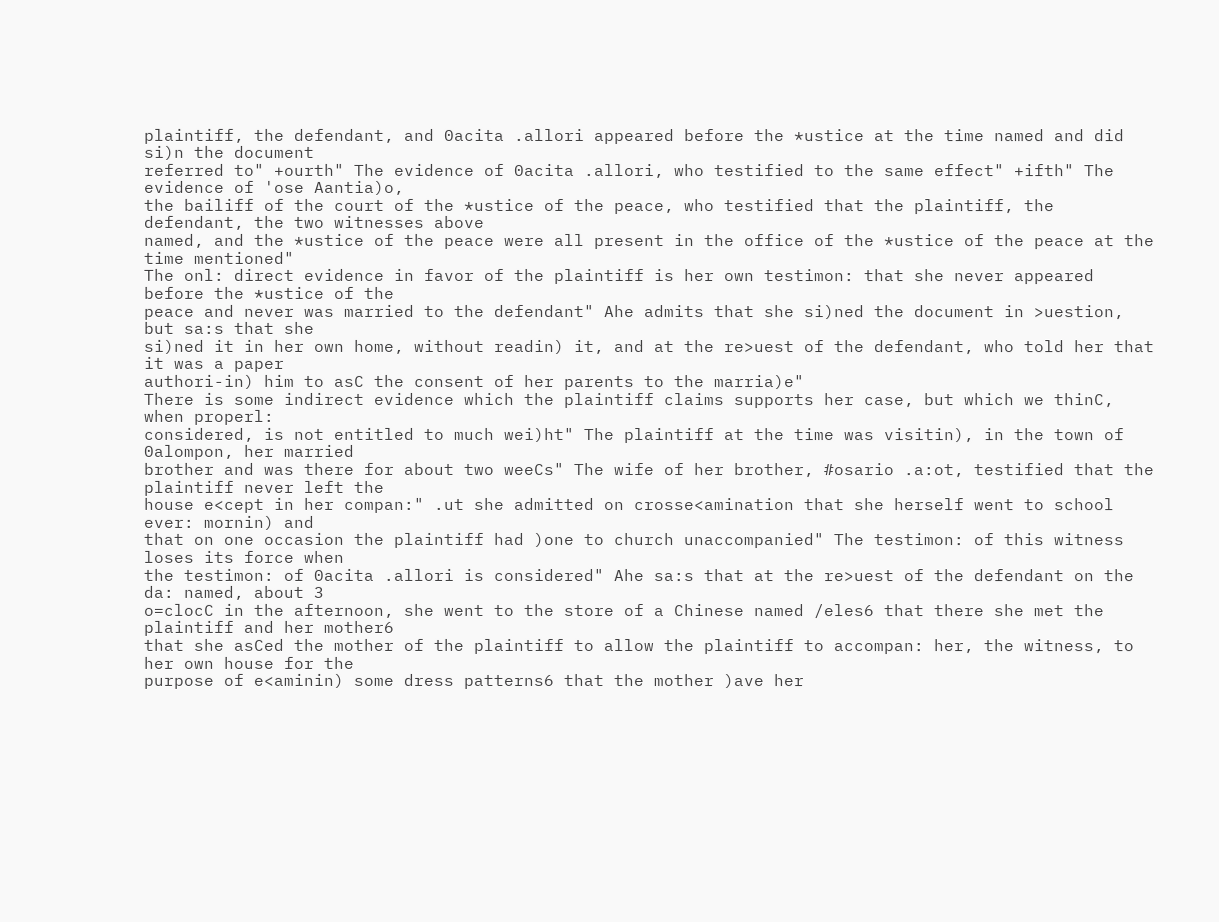plaintiff, the defendant, and 0acita .allori appeared before the *ustice at the time named and did si)n the document
referred to" +ourth" The evidence of 0acita .allori, who testified to the same effect" +ifth" The evidence of 'ose Aantia)o,
the bailiff of the court of the *ustice of the peace, who testified that the plaintiff, the defendant, the two witnesses above
named, and the *ustice of the peace were all present in the office of the *ustice of the peace at the time mentioned"
The onl: direct evidence in favor of the plaintiff is her own testimon: that she never appeared before the *ustice of the
peace and never was married to the defendant" Ahe admits that she si)ned the document in >uestion, but sa:s that she
si)ned it in her own home, without readin) it, and at the re>uest of the defendant, who told her that it was a paper
authori-in) him to asC the consent of her parents to the marria)e"
There is some indirect evidence which the plaintiff claims supports her case, but which we thinC, when properl:
considered, is not entitled to much wei)ht" The plaintiff at the time was visitin), in the town of 0alompon, her married
brother and was there for about two weeCs" The wife of her brother, #osario .a:ot, testified that the plaintiff never left the
house e<cept in her compan:" .ut she admitted on crosse<amination that she herself went to school ever: mornin) and
that on one occasion the plaintiff had )one to church unaccompanied" The testimon: of this witness loses its force when
the testimon: of 0acita .allori is considered" Ahe sa:s that at the re>uest of the defendant on the da: named, about 3
o=clocC in the afternoon, she went to the store of a Chinese named /eles6 that there she met the plaintiff and her mother6
that she asCed the mother of the plaintiff to allow the plaintiff to accompan: her, the witness, to her own house for the
purpose of e<aminin) some dress patterns6 that the mother )ave her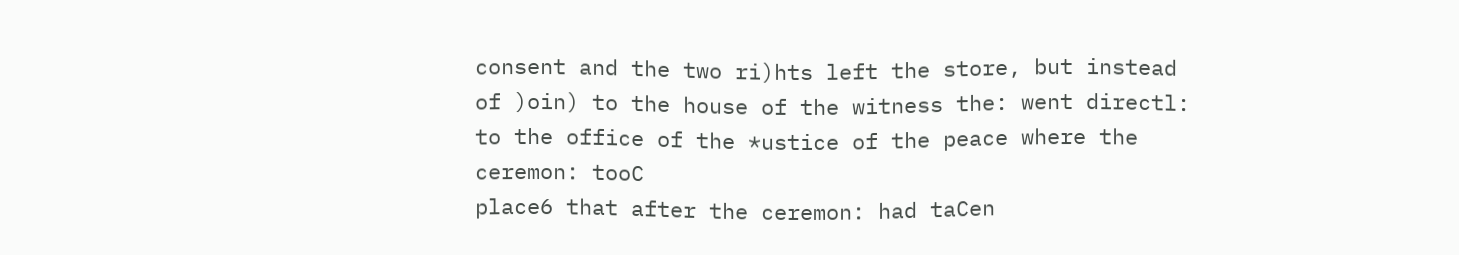consent and the two ri)hts left the store, but instead
of )oin) to the house of the witness the: went directl: to the office of the *ustice of the peace where the ceremon: tooC
place6 that after the ceremon: had taCen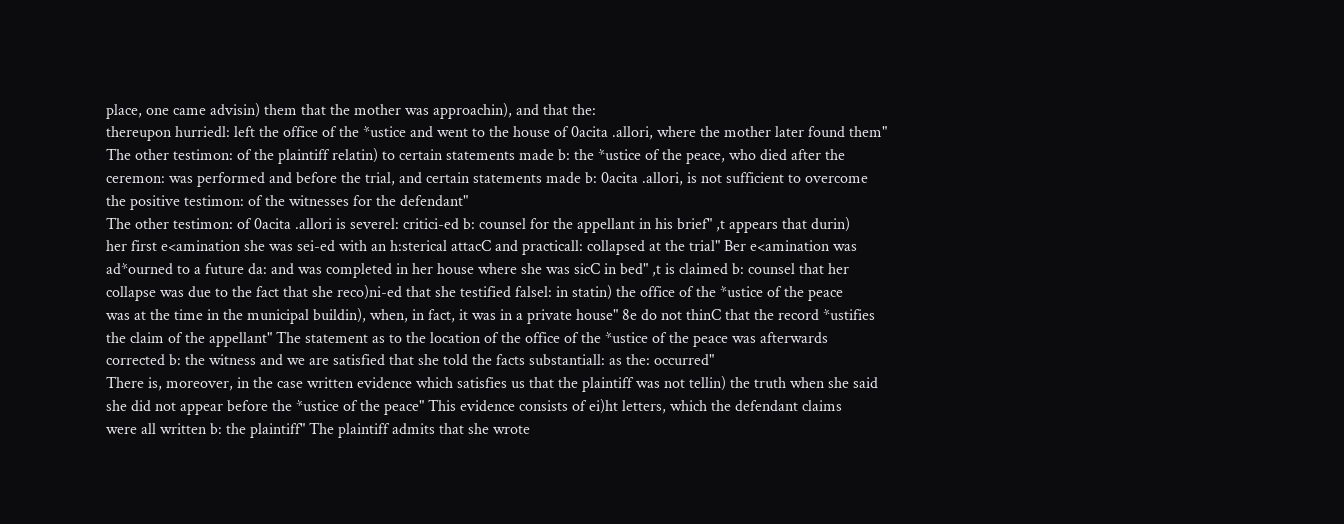place, one came advisin) them that the mother was approachin), and that the:
thereupon hurriedl: left the office of the *ustice and went to the house of 0acita .allori, where the mother later found them"
The other testimon: of the plaintiff relatin) to certain statements made b: the *ustice of the peace, who died after the
ceremon: was performed and before the trial, and certain statements made b: 0acita .allori, is not sufficient to overcome
the positive testimon: of the witnesses for the defendant"
The other testimon: of 0acita .allori is severel: critici-ed b: counsel for the appellant in his brief" ,t appears that durin)
her first e<amination she was sei-ed with an h:sterical attacC and practicall: collapsed at the trial" Ber e<amination was
ad*ourned to a future da: and was completed in her house where she was sicC in bed" ,t is claimed b: counsel that her
collapse was due to the fact that she reco)ni-ed that she testified falsel: in statin) the office of the *ustice of the peace
was at the time in the municipal buildin), when, in fact, it was in a private house" 8e do not thinC that the record *ustifies
the claim of the appellant" The statement as to the location of the office of the *ustice of the peace was afterwards
corrected b: the witness and we are satisfied that she told the facts substantiall: as the: occurred"
There is, moreover, in the case written evidence which satisfies us that the plaintiff was not tellin) the truth when she said
she did not appear before the *ustice of the peace" This evidence consists of ei)ht letters, which the defendant claims
were all written b: the plaintiff" The plaintiff admits that she wrote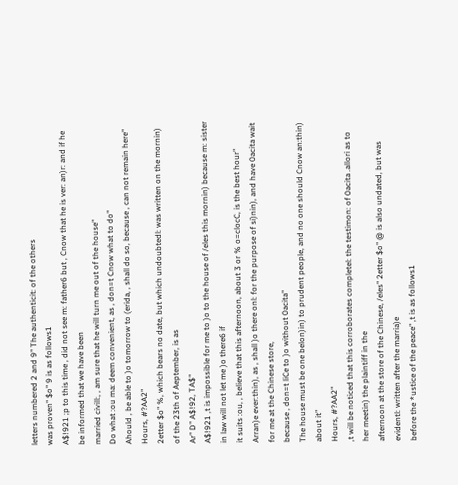letters numbered 2 and 9" The authenticit: of the others
was proven" $o" 9 is as follows1
A$!921 ;p to this time , did not see m: father6 but , Cnow that he is ver: an)r: and if he be informed that we have been
married civill:, , am sure that he will turn me out of the house"
Do what :ou ma: deem convenient, as , don=t Cnow what to do"
Ahould , be able to )o tomorrow to (erida, , shall do so, because , can not remain here"
Hours, #?AA2"
2etter $o" %, which bears no date, but which undoubtedl: was written on the mornin) of the 23th of Aeptember, is as
Ar" D" A$!92, TA$"
A$!921 ,t is impossible for me to )o to the house of /eles this mornin) because m: sister in law will not let me )o there6 if
it suits :ou, , believe that this afternoon, about 3 or % o=clocC, is the best hour"
Arran)e ever:thin), as , shall )o there onl: for the purpose of si)nin), and have 0acita wait for me at the Chinese store,
because , don=t liCe to )o without 0acita"
The house must be one belon)in) to prudent people, and no one should Cnow an:thin) about it"
Hours, #?AA2"
,t will be noticed that this corroborates completel: the testimon: of 0acita .allori as to her meetin) the plaintiff in the
afternoon at the store of the Chinese, /eles" 2etter $o" @ is also undated, but was evidentl: written after the marria)e
before the *ustice of the peace" ,t is as follows1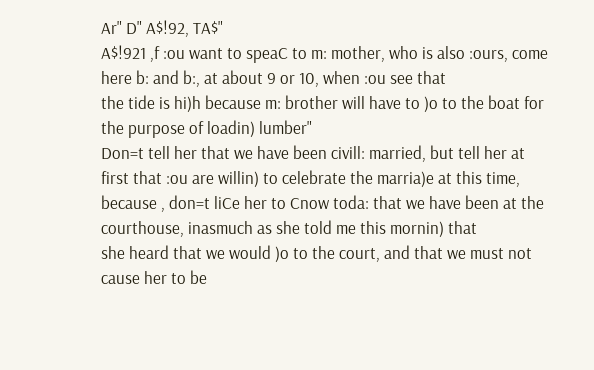Ar" D" A$!92, TA$"
A$!921 ,f :ou want to speaC to m: mother, who is also :ours, come here b: and b:, at about 9 or 10, when :ou see that
the tide is hi)h because m: brother will have to )o to the boat for the purpose of loadin) lumber"
Don=t tell her that we have been civill: married, but tell her at first that :ou are willin) to celebrate the marria)e at this time,
because , don=t liCe her to Cnow toda: that we have been at the courthouse, inasmuch as she told me this mornin) that
she heard that we would )o to the court, and that we must not cause her to be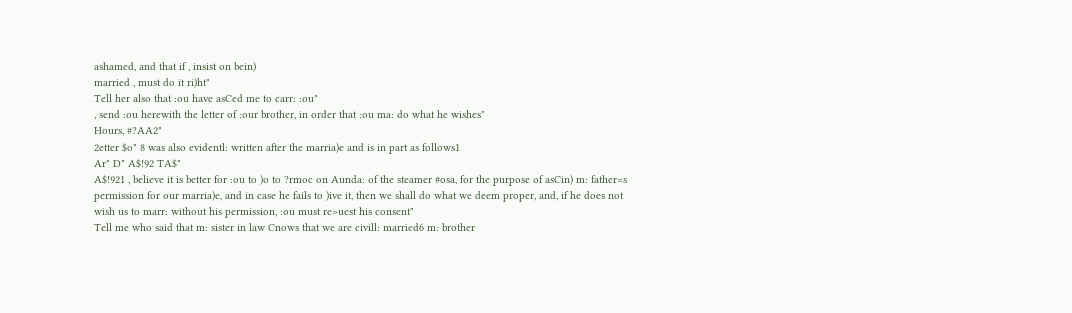ashamed, and that if , insist on bein)
married , must do it ri)ht"
Tell her also that :ou have asCed me to carr: :ou"
, send :ou herewith the letter of :our brother, in order that :ou ma: do what he wishes"
Hours, #?AA2"
2etter $o" 8 was also evidentl: written after the marria)e and is in part as follows1
Ar" D" A$!92 TA$"
A$!921 , believe it is better for :ou to )o to ?rmoc on Aunda: of the steamer #osa, for the purpose of asCin) m: father=s
permission for our marria)e, and in case he fails to )ive it, then we shall do what we deem proper, and, if he does not
wish us to marr: without his permission, :ou must re>uest his consent"
Tell me who said that m: sister in law Cnows that we are civill: married6 m: brother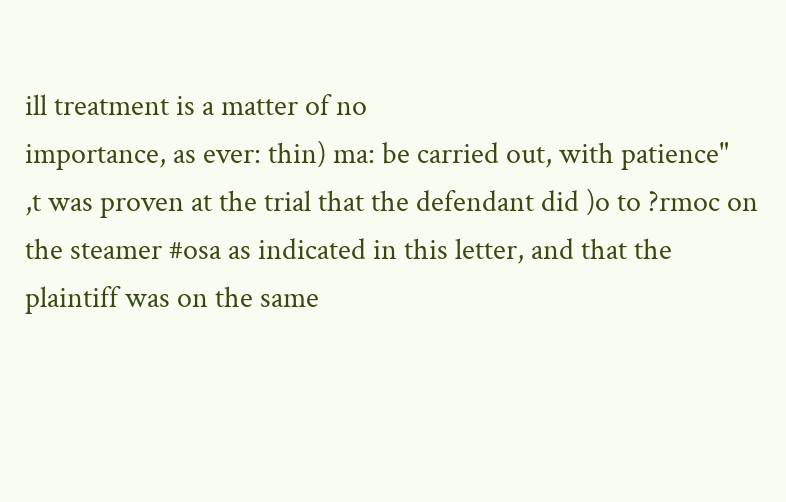ill treatment is a matter of no
importance, as ever: thin) ma: be carried out, with patience"
,t was proven at the trial that the defendant did )o to ?rmoc on the steamer #osa as indicated in this letter, and that the
plaintiff was on the same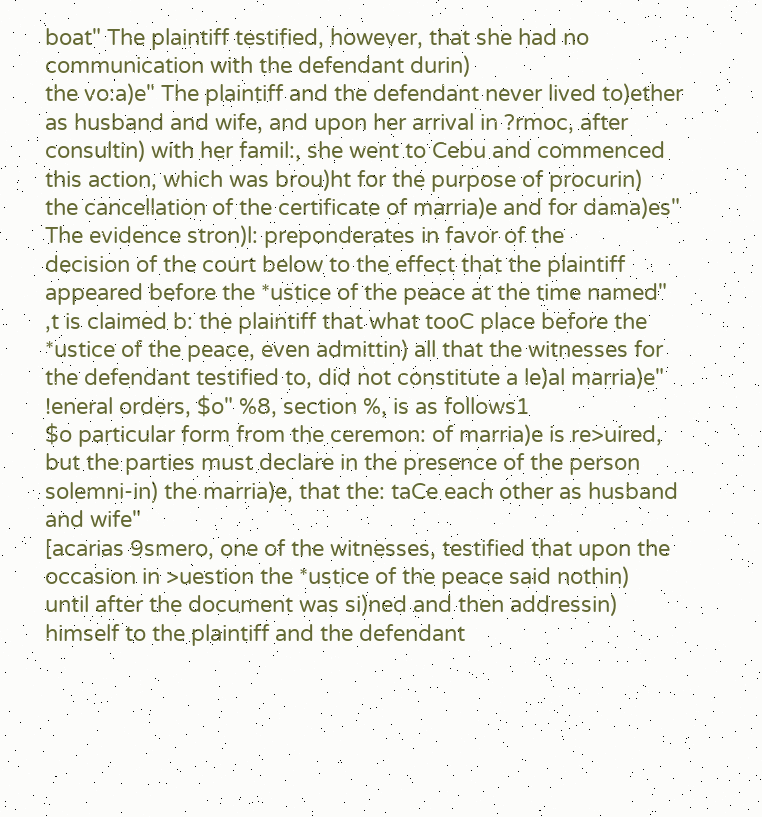boat" The plaintiff testified, however, that she had no communication with the defendant durin)
the vo:a)e" The plaintiff and the defendant never lived to)ether as husband and wife, and upon her arrival in ?rmoc, after
consultin) with her famil:, she went to Cebu and commenced this action, which was brou)ht for the purpose of procurin)
the cancellation of the certificate of marria)e and for dama)es" The evidence stron)l: preponderates in favor of the
decision of the court below to the effect that the plaintiff appeared before the *ustice of the peace at the time named"
,t is claimed b: the plaintiff that what tooC place before the *ustice of the peace, even admittin) all that the witnesses for
the defendant testified to, did not constitute a le)al marria)e" !eneral orders, $o" %8, section %, is as follows1
$o particular form from the ceremon: of marria)e is re>uired, but the parties must declare in the presence of the person
solemni-in) the marria)e, that the: taCe each other as husband and wife"
[acarias 9smero, one of the witnesses, testified that upon the occasion in >uestion the *ustice of the peace said nothin)
until after the document was si)ned and then addressin) himself to the plaintiff and the defendant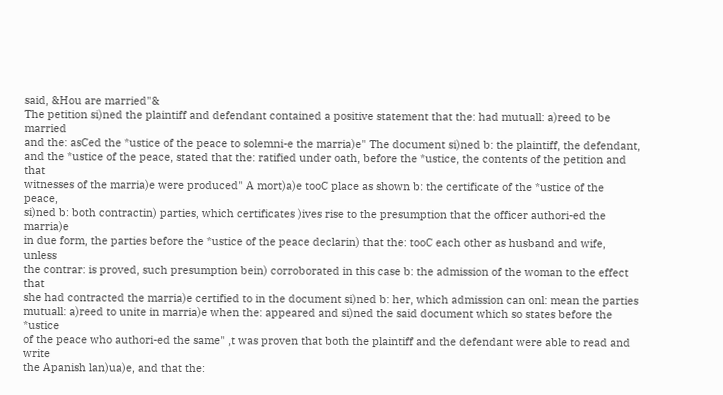said, &Hou are married"&
The petition si)ned the plaintiff and defendant contained a positive statement that the: had mutuall: a)reed to be married
and the: asCed the *ustice of the peace to solemni-e the marria)e" The document si)ned b: the plaintiff, the defendant,
and the *ustice of the peace, stated that the: ratified under oath, before the *ustice, the contents of the petition and that
witnesses of the marria)e were produced" A mort)a)e tooC place as shown b: the certificate of the *ustice of the peace,
si)ned b: both contractin) parties, which certificates )ives rise to the presumption that the officer authori-ed the marria)e
in due form, the parties before the *ustice of the peace declarin) that the: tooC each other as husband and wife, unless
the contrar: is proved, such presumption bein) corroborated in this case b: the admission of the woman to the effect that
she had contracted the marria)e certified to in the document si)ned b: her, which admission can onl: mean the parties
mutuall: a)reed to unite in marria)e when the: appeared and si)ned the said document which so states before the *ustice
of the peace who authori-ed the same" ,t was proven that both the plaintiff and the defendant were able to read and write
the Apanish lan)ua)e, and that the: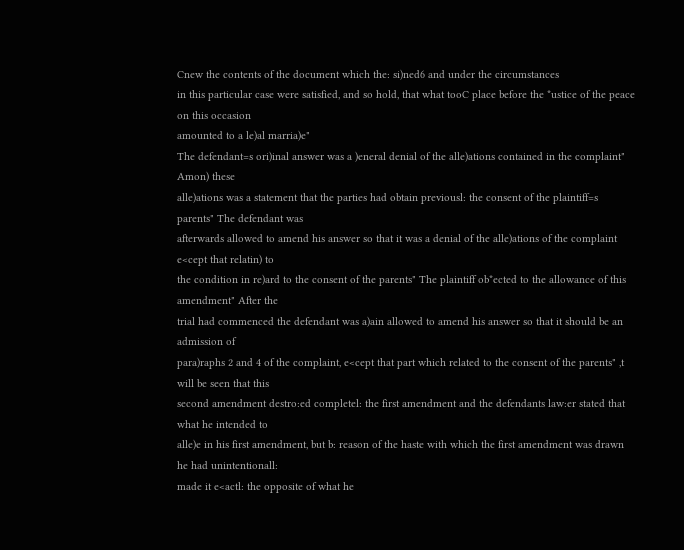Cnew the contents of the document which the: si)ned6 and under the circumstances
in this particular case were satisfied, and so hold, that what tooC place before the *ustice of the peace on this occasion
amounted to a le)al marria)e"
The defendant=s ori)inal answer was a )eneral denial of the alle)ations contained in the complaint" Amon) these
alle)ations was a statement that the parties had obtain previousl: the consent of the plaintiff=s parents" The defendant was
afterwards allowed to amend his answer so that it was a denial of the alle)ations of the complaint e<cept that relatin) to
the condition in re)ard to the consent of the parents" The plaintiff ob*ected to the allowance of this amendment" After the
trial had commenced the defendant was a)ain allowed to amend his answer so that it should be an admission of
para)raphs 2 and 4 of the complaint, e<cept that part which related to the consent of the parents" ,t will be seen that this
second amendment destro:ed completel: the first amendment and the defendants law:er stated that what he intended to
alle)e in his first amendment, but b: reason of the haste with which the first amendment was drawn he had unintentionall:
made it e<actl: the opposite of what he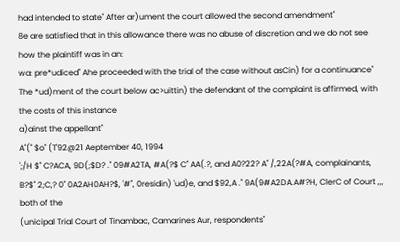had intended to state" After ar)ument the court allowed the second amendment"
8e are satisfied that in this allowance there was no abuse of discretion and we do not see how the plaintiff was in an:
wa: pre*udiced" Ahe proceeded with the trial of the case without asCin) for a continuance"
The *ud)ment of the court below ac>uittin) the defendant of the complaint is affirmed, with the costs of this instance
a)ainst the appellant"
A"(" $o" (T'92@21 Aeptember 40, 1994
';/H $" C?ACA, 9D(;$D? ." 09#A2TA, #A(?$ C" AA(.?, and A0?22? A" /,22A(?#A, complainants,
B?$" 2;C,? 0" 0A2AH0AH?$, '#", 0residin) 'ud)e, and $92,A ." 9A(9#A2DA.A#?H, ClerC of Court ,,, both of the
(unicipal Trial Court of Tinambac, Camarines Aur, respondents"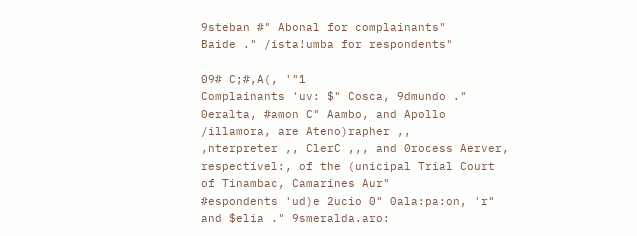9steban #" Abonal for complainants"
Baide ." /ista!umba for respondents"

09# C;#,A(, '"1
Complainants 'uv: $" Cosca, 9dmundo ." 0eralta, #amon C" Aambo, and Apollo /illamora, are Ateno)rapher ,,
,nterpreter ,, ClerC ,,, and 0rocess Aerver, respectivel:, of the (unicipal Trial Court of Tinambac, Camarines Aur"
#espondents 'ud)e 2ucio 0" 0ala:pa:on, 'r" and $elia ." 9smeralda.aro: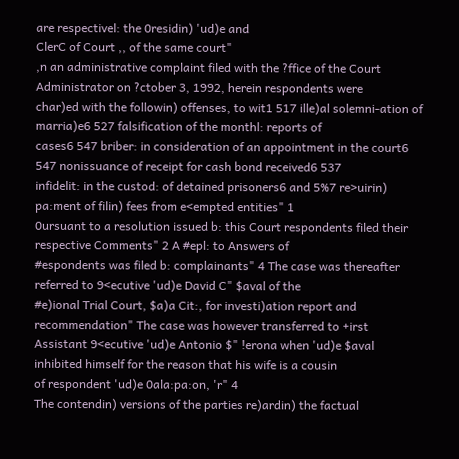are respectivel: the 0residin) 'ud)e and
ClerC of Court ,, of the same court"
,n an administrative complaint filed with the ?ffice of the Court Administrator on ?ctober 3, 1992, herein respondents were
char)ed with the followin) offenses, to wit1 517 ille)al solemni-ation of marria)e6 527 falsification of the monthl: reports of
cases6 547 briber: in consideration of an appointment in the court6 547 nonissuance of receipt for cash bond received6 537
infidelit: in the custod: of detained prisoners6 and 5%7 re>uirin) pa:ment of filin) fees from e<empted entities" 1
0ursuant to a resolution issued b: this Court respondents filed their respective Comments" 2 A #epl: to Answers of
#espondents was filed b: complainants" 4 The case was thereafter referred to 9<ecutive 'ud)e David C" $aval of the
#e)ional Trial Court, $a)a Cit:, for investi)ation report and recommendation" The case was however transferred to +irst
Assistant 9<ecutive 'ud)e Antonio $" !erona when 'ud)e $aval inhibited himself for the reason that his wife is a cousin
of respondent 'ud)e 0ala:pa:on, 'r" 4
The contendin) versions of the parties re)ardin) the factual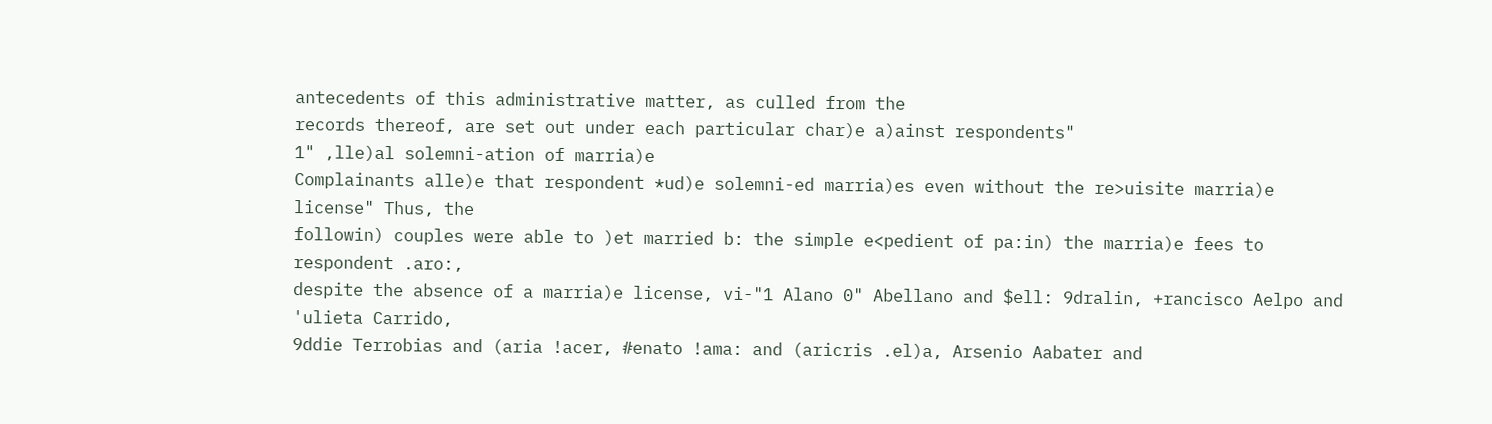antecedents of this administrative matter, as culled from the
records thereof, are set out under each particular char)e a)ainst respondents"
1" ,lle)al solemni-ation of marria)e
Complainants alle)e that respondent *ud)e solemni-ed marria)es even without the re>uisite marria)e license" Thus, the
followin) couples were able to )et married b: the simple e<pedient of pa:in) the marria)e fees to respondent .aro:,
despite the absence of a marria)e license, vi-"1 Alano 0" Abellano and $ell: 9dralin, +rancisco Aelpo and 'ulieta Carrido,
9ddie Terrobias and (aria !acer, #enato !ama: and (aricris .el)a, Arsenio Aabater and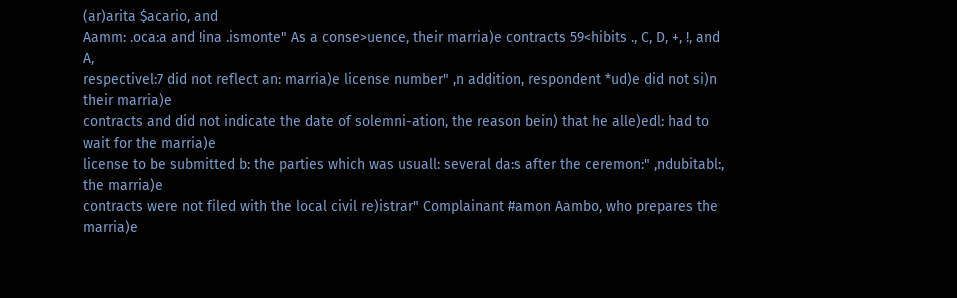(ar)arita $acario, and
Aamm: .oca:a and !ina .ismonte" As a conse>uence, their marria)e contracts 59<hibits ., C, D, +, !, and A,
respectivel:7 did not reflect an: marria)e license number" ,n addition, respondent *ud)e did not si)n their marria)e
contracts and did not indicate the date of solemni-ation, the reason bein) that he alle)edl: had to wait for the marria)e
license to be submitted b: the parties which was usuall: several da:s after the ceremon:" ,ndubitabl:, the marria)e
contracts were not filed with the local civil re)istrar" Complainant #amon Aambo, who prepares the marria)e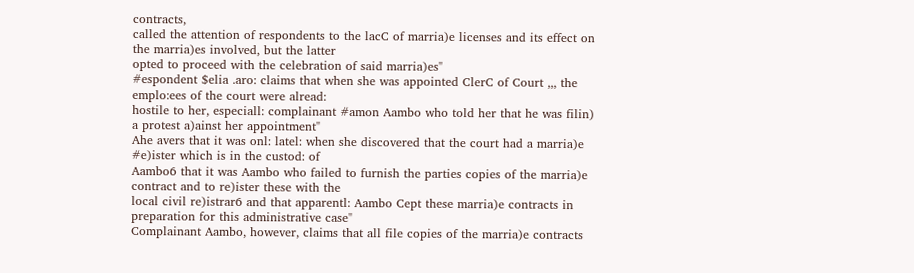contracts,
called the attention of respondents to the lacC of marria)e licenses and its effect on the marria)es involved, but the latter
opted to proceed with the celebration of said marria)es"
#espondent $elia .aro: claims that when she was appointed ClerC of Court ,,, the emplo:ees of the court were alread:
hostile to her, especiall: complainant #amon Aambo who told her that he was filin) a protest a)ainst her appointment"
Ahe avers that it was onl: latel: when she discovered that the court had a marria)e #e)ister which is in the custod: of
Aambo6 that it was Aambo who failed to furnish the parties copies of the marria)e contract and to re)ister these with the
local civil re)istrar6 and that apparentl: Aambo Cept these marria)e contracts in preparation for this administrative case"
Complainant Aambo, however, claims that all file copies of the marria)e contracts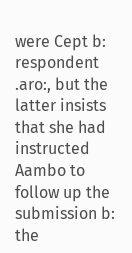were Cept b: respondent .aro:, but the
latter insists that she had instructed Aambo to follow up the submission b: the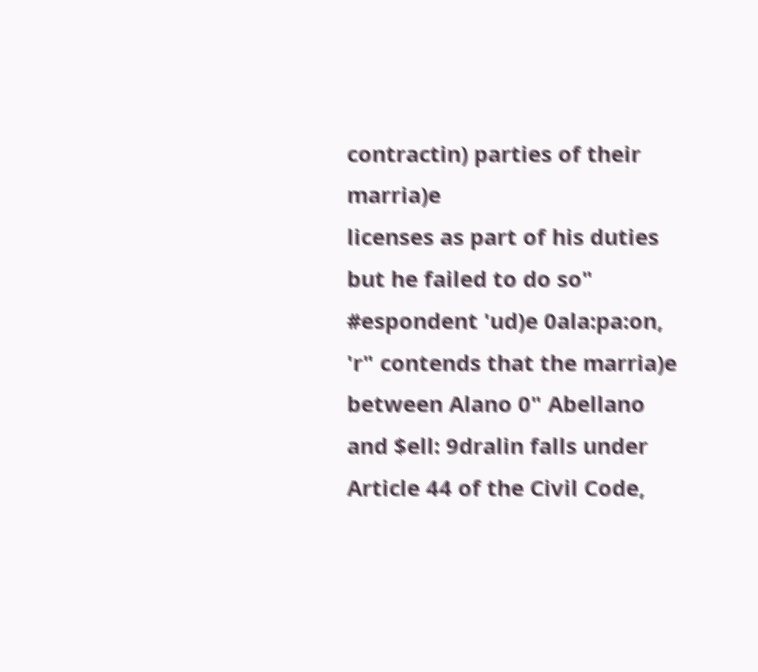contractin) parties of their marria)e
licenses as part of his duties but he failed to do so"
#espondent 'ud)e 0ala:pa:on, 'r" contends that the marria)e between Alano 0" Abellano and $ell: 9dralin falls under
Article 44 of the Civil Code,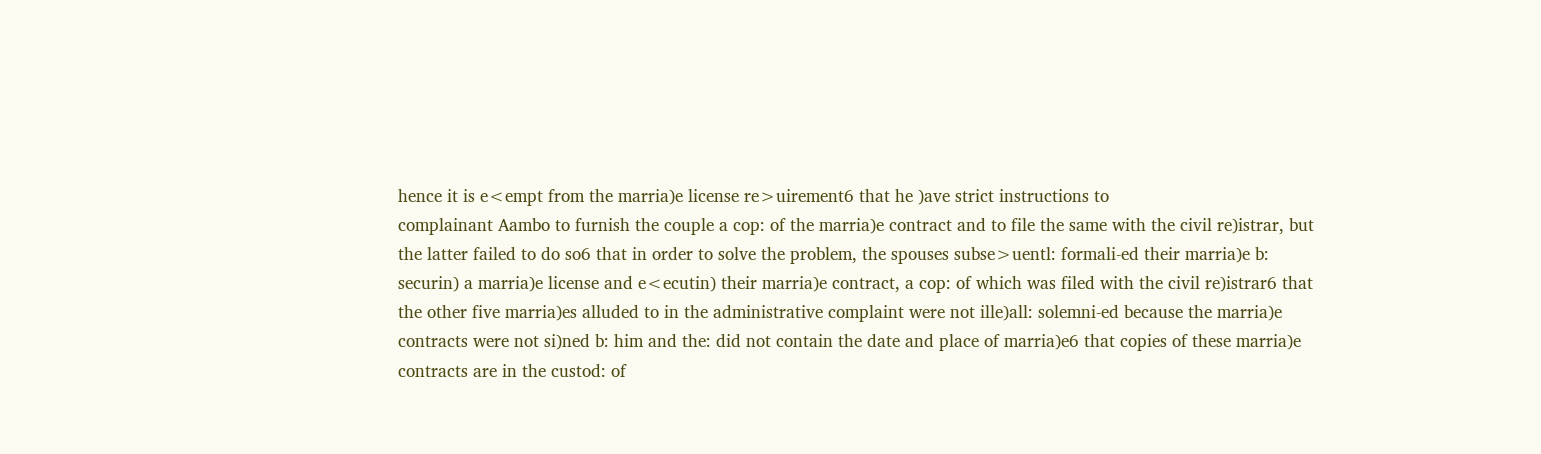hence it is e<empt from the marria)e license re>uirement6 that he )ave strict instructions to
complainant Aambo to furnish the couple a cop: of the marria)e contract and to file the same with the civil re)istrar, but
the latter failed to do so6 that in order to solve the problem, the spouses subse>uentl: formali-ed their marria)e b:
securin) a marria)e license and e<ecutin) their marria)e contract, a cop: of which was filed with the civil re)istrar6 that
the other five marria)es alluded to in the administrative complaint were not ille)all: solemni-ed because the marria)e
contracts were not si)ned b: him and the: did not contain the date and place of marria)e6 that copies of these marria)e
contracts are in the custod: of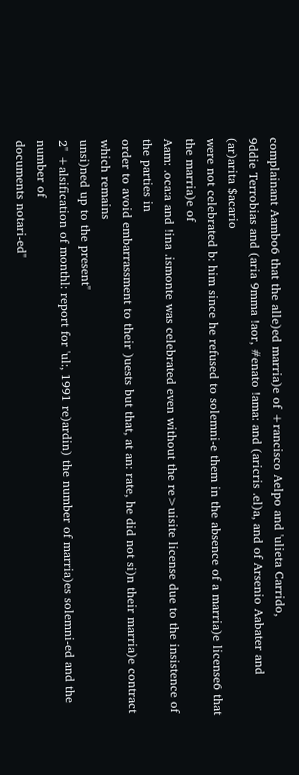complainant Aambo6 that the alle)ed marria)e of +rancisco Aelpo and 'ulieta Carrido,
9ddie Terrobias and (aria 9mma !aor, #enato !ama: and (aricris .el)a, and of Arsenio Aabater and (ar)arita $acario
were not celebrated b: him since he refused to solemni-e them in the absence of a marria)e license6 that the marria)e of
Aam: .oca:a and !ina .ismonte was celebrated even without the re>uisite license due to the insistence of the parties in
order to avoid embarrassment to their )uests but that, at an: rate, he did not si)n their marria)e contract which remains
unsi)ned up to the present"
2" +alsification of monthl: report for 'ul:, 1991 re)ardin) the number of marria)es solemni-ed and the number of
documents notari-ed"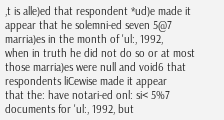,t is alle)ed that respondent *ud)e made it appear that he solemni-ed seven 5@7 marria)es in the month of 'ul:, 1992,
when in truth he did not do so or at most those marria)es were null and void6 that respondents liCewise made it appear
that the: have notari-ed onl: si< 5%7 documents for 'ul:, 1992, but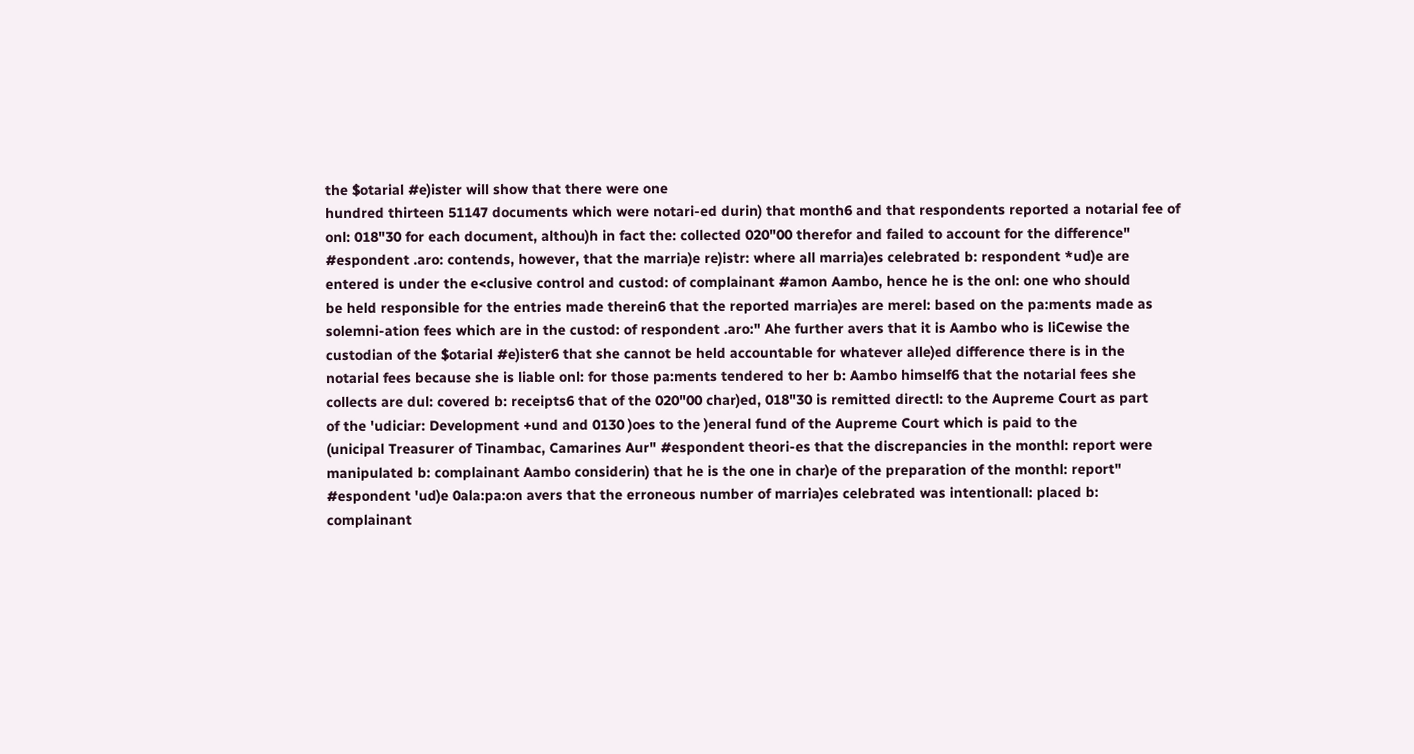the $otarial #e)ister will show that there were one
hundred thirteen 51147 documents which were notari-ed durin) that month6 and that respondents reported a notarial fee of
onl: 018"30 for each document, althou)h in fact the: collected 020"00 therefor and failed to account for the difference"
#espondent .aro: contends, however, that the marria)e re)istr: where all marria)es celebrated b: respondent *ud)e are
entered is under the e<clusive control and custod: of complainant #amon Aambo, hence he is the onl: one who should
be held responsible for the entries made therein6 that the reported marria)es are merel: based on the pa:ments made as
solemni-ation fees which are in the custod: of respondent .aro:" Ahe further avers that it is Aambo who is liCewise the
custodian of the $otarial #e)ister6 that she cannot be held accountable for whatever alle)ed difference there is in the
notarial fees because she is liable onl: for those pa:ments tendered to her b: Aambo himself6 that the notarial fees she
collects are dul: covered b: receipts6 that of the 020"00 char)ed, 018"30 is remitted directl: to the Aupreme Court as part
of the 'udiciar: Development +und and 0130 )oes to the )eneral fund of the Aupreme Court which is paid to the
(unicipal Treasurer of Tinambac, Camarines Aur" #espondent theori-es that the discrepancies in the monthl: report were
manipulated b: complainant Aambo considerin) that he is the one in char)e of the preparation of the monthl: report"
#espondent 'ud)e 0ala:pa:on avers that the erroneous number of marria)es celebrated was intentionall: placed b:
complainant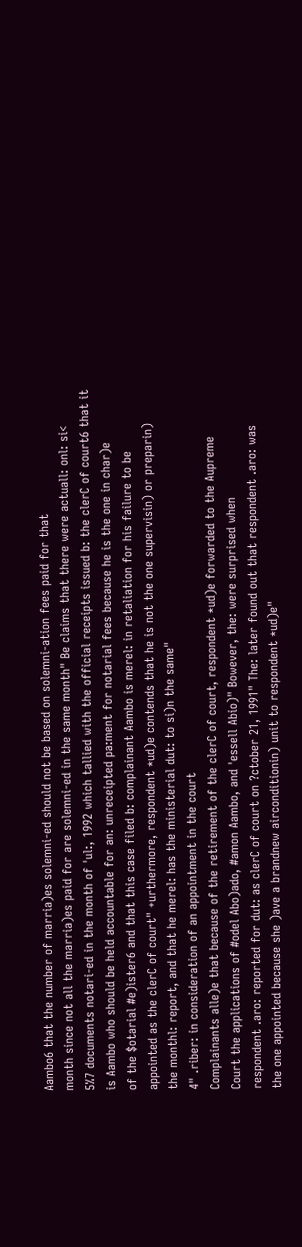Aambo6 that the number of marria)es solemni-ed should not be based on solemni-ation fees paid for that
month since not all the marria)es paid for are solemni-ed in the same month" Be claims that there were actuall: onl: si<
5%7 documents notari-ed in the month of 'ul:, 1992 which tallied with the official receipts issued b: the clerC of court6 that it
is Aambo who should be held accountable for an: unreceipted pa:ment for notarial fees because he is the one in char)e
of the $otarial #e)ister6 and that this case filed b: complainant Aambo is merel: in retaliation for his failure to be
appointed as the clerC of court" +urthermore, respondent *ud)e contends that he is not the one supervisin) or preparin)
the monthl: report, and that he merel: has the ministerial dut: to si)n the same"
4" .riber: in consideration of an appointment in the court
Complainants alle)e that because of the retirement of the clerC of court, respondent *ud)e forwarded to the Aupreme
Court the applications of #odel Abo)ado, #amon Aambo, and 'essell Abio)" Bowever, the: were surprised when
respondent .aro: reported for dut: as clerC of court on ?ctober 21, 1991" The: later found out that respondent .aro: was
the one appointed because she )ave a brandnew airconditionin) unit to respondent *ud)e"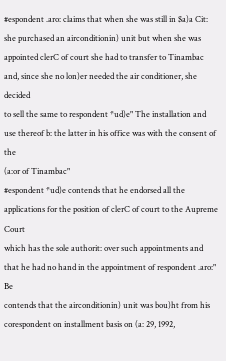#espondent .aro: claims that when she was still in $a)a Cit: she purchased an airconditionin) unit but when she was
appointed clerC of court she had to transfer to Tinambac and, since she no lon)er needed the air conditioner, she decided
to sell the same to respondent *ud)e" The installation and use thereof b: the latter in his office was with the consent of the
(a:or of Tinambac"
#espondent *ud)e contends that he endorsed all the applications for the position of clerC of court to the Aupreme Court
which has the sole authorit: over such appointments and that he had no hand in the appointment of respondent .aro:" Be
contends that the airconditionin) unit was bou)ht from his
corespondent on installment basis on (a: 29, 1992,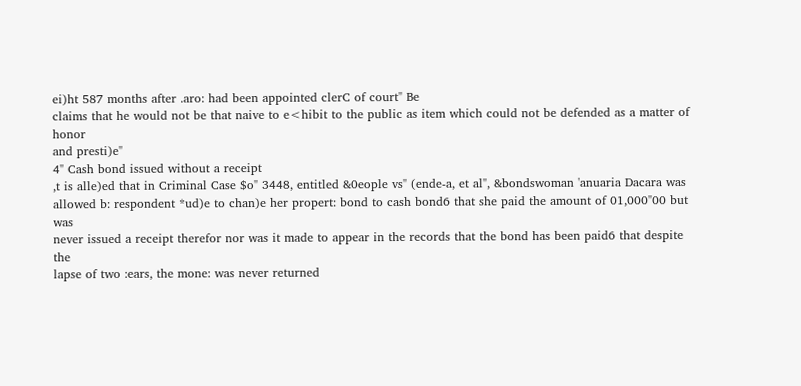ei)ht 587 months after .aro: had been appointed clerC of court" Be
claims that he would not be that naive to e<hibit to the public as item which could not be defended as a matter of honor
and presti)e"
4" Cash bond issued without a receipt
,t is alle)ed that in Criminal Case $o" 3448, entitled &0eople vs" (ende-a, et al", &bondswoman 'anuaria Dacara was
allowed b: respondent *ud)e to chan)e her propert: bond to cash bond6 that she paid the amount of 01,000"00 but was
never issued a receipt therefor nor was it made to appear in the records that the bond has been paid6 that despite the
lapse of two :ears, the mone: was never returned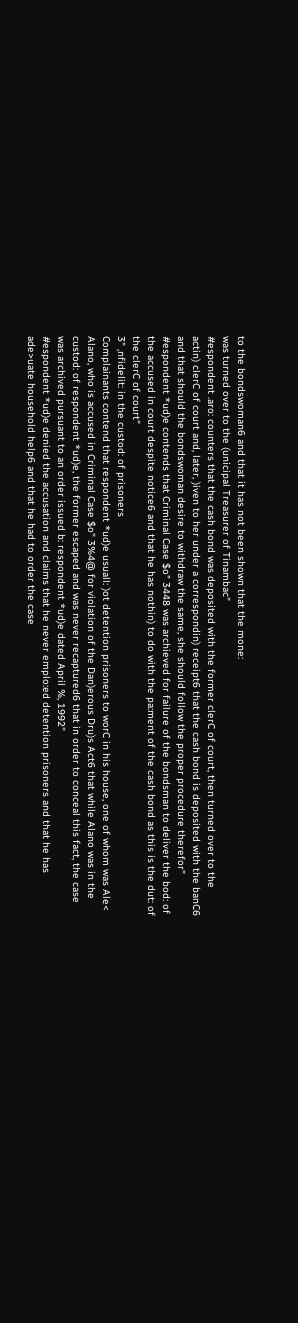to the bondswoman6 and that it has not been shown that the mone:
was turned over to the (unicipal Treasurer of Tinambac"
#espondent .aro: counters that the cash bond was deposited with the former clerC of court, then turned over to the
actin) clerC of court and, later, )iven to her under a correspondin) receipt6 that the cash bond is deposited with the banC6
and that should the bondswoman desire to withdraw the same, she should follow the proper procedure therefor"
#espondent *ud)e contends that Criminal Case $o" 3448 was archieved for failure of the bondsman to deliver the bod: of
the accused in court despite notice6 and that he has nothin) to do with the pa:ment of the cash bond as this is the dut: of
the clerC of court"
3" ,nfidelit: in the custod: of prisoners
Complainants contend that respondent *ud)e usuall: )ot detention prisoners to worC in his house, one of whom was Ale<
Alano, who is accused in Criminal Case $o" 3%4@ for violation of the Dan)erous Dru)s Act6 that while Alano was in the
custod: of respondent *ud)e, the former escaped and was never recaptured6 that in order to conceal this fact, the case
was archived pursuant to an order issued b: respondent *ud)e dated April %, 1992"
#espondent *ud)e denied the accusation and claims that he never emplo:ed detention prisoners and that he has
ade>uate household help6 and that he had to order the case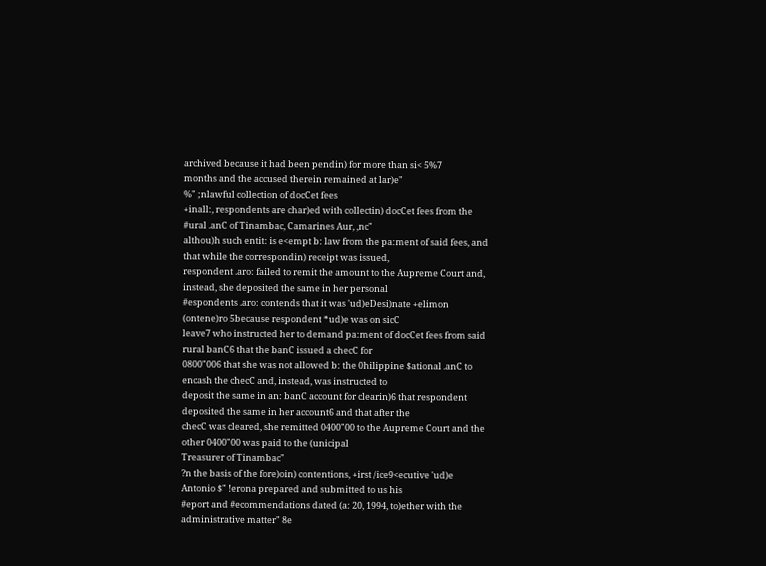archived because it had been pendin) for more than si< 5%7
months and the accused therein remained at lar)e"
%" ;nlawful collection of docCet fees
+inall:, respondents are char)ed with collectin) docCet fees from the #ural .anC of Tinambac, Camarines Aur, ,nc"
althou)h such entit: is e<empt b: law from the pa:ment of said fees, and that while the correspondin) receipt was issued,
respondent .aro: failed to remit the amount to the Aupreme Court and, instead, she deposited the same in her personal
#espondents .aro: contends that it was 'ud)eDesi)nate +elimon (ontene)ro 5because respondent *ud)e was on sicC
leave7 who instructed her to demand pa:ment of docCet fees from said rural banC6 that the banC issued a checC for
0800"006 that she was not allowed b: the 0hilippine $ational .anC to encash the checC and, instead, was instructed to
deposit the same in an: banC account for clearin)6 that respondent deposited the same in her account6 and that after the
checC was cleared, she remitted 0400"00 to the Aupreme Court and the other 0400"00 was paid to the (unicipal
Treasurer of Tinambac"
?n the basis of the fore)oin) contentions, +irst /ice9<ecutive 'ud)e Antonio $" !erona prepared and submitted to us his
#eport and #ecommendations dated (a: 20, 1994, to)ether with the administrative matter" 8e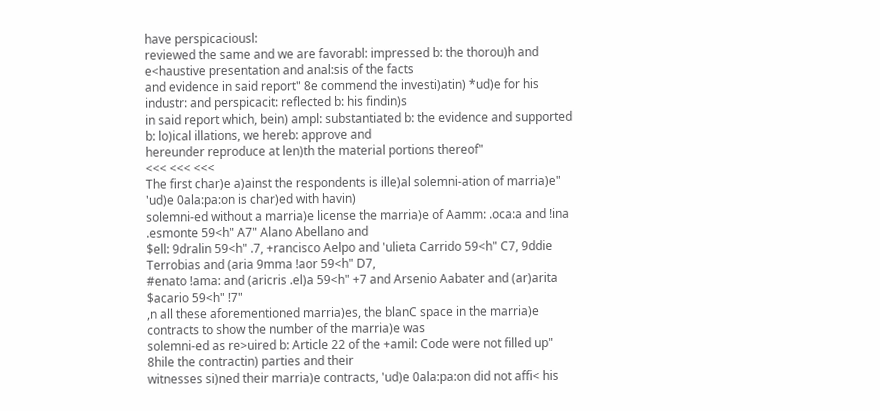have perspicaciousl:
reviewed the same and we are favorabl: impressed b: the thorou)h and e<haustive presentation and anal:sis of the facts
and evidence in said report" 8e commend the investi)atin) *ud)e for his industr: and perspicacit: reflected b: his findin)s
in said report which, bein) ampl: substantiated b: the evidence and supported b: lo)ical illations, we hereb: approve and
hereunder reproduce at len)th the material portions thereof"
<<< <<< <<<
The first char)e a)ainst the respondents is ille)al solemni-ation of marria)e" 'ud)e 0ala:pa:on is char)ed with havin)
solemni-ed without a marria)e license the marria)e of Aamm: .oca:a and !ina .esmonte 59<h" A7" Alano Abellano and
$ell: 9dralin 59<h" .7, +rancisco Aelpo and 'ulieta Carrido 59<h" C7, 9ddie Terrobias and (aria 9mma !aor 59<h" D7,
#enato !ama: and (aricris .el)a 59<h" +7 and Arsenio Aabater and (ar)arita $acario 59<h" !7"
,n all these aforementioned marria)es, the blanC space in the marria)e contracts to show the number of the marria)e was
solemni-ed as re>uired b: Article 22 of the +amil: Code were not filled up" 8hile the contractin) parties and their
witnesses si)ned their marria)e contracts, 'ud)e 0ala:pa:on did not affi< his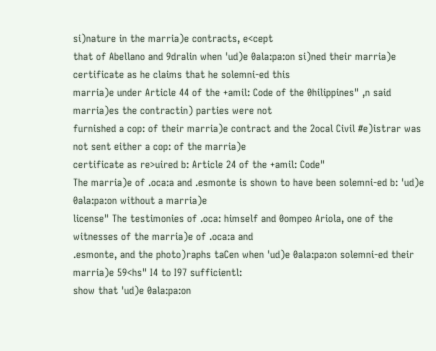si)nature in the marria)e contracts, e<cept
that of Abellano and 9dralin when 'ud)e 0ala:pa:on si)ned their marria)e certificate as he claims that he solemni-ed this
marria)e under Article 44 of the +amil: Code of the 0hilippines" ,n said marria)es the contractin) parties were not
furnished a cop: of their marria)e contract and the 2ocal Civil #e)istrar was not sent either a cop: of the marria)e
certificate as re>uired b: Article 24 of the +amil: Code"
The marria)e of .oca:a and .esmonte is shown to have been solemni-ed b: 'ud)e 0ala:pa:on without a marria)e
license" The testimonies of .oca: himself and 0ompeo Ariola, one of the witnesses of the marria)e of .oca:a and
.esmonte, and the photo)raphs taCen when 'ud)e 0ala:pa:on solemni-ed their marria)e 59<hs" I4 to I97 sufficientl:
show that 'ud)e 0ala:pa:on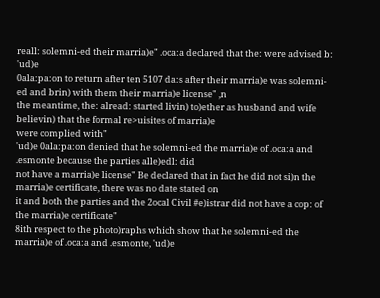reall: solemni-ed their marria)e" .oca:a declared that the: were advised b: 'ud)e
0ala:pa:on to return after ten 5107 da:s after their marria)e was solemni-ed and brin) with them their marria)e license" ,n
the meantime, the: alread: started livin) to)ether as husband and wife believin) that the formal re>uisites of marria)e
were complied with"
'ud)e 0ala:pa:on denied that he solemni-ed the marria)e of .oca:a and .esmonte because the parties alle)edl: did
not have a marria)e license" Be declared that in fact he did not si)n the marria)e certificate, there was no date stated on
it and both the parties and the 2ocal Civil #e)istrar did not have a cop: of the marria)e certificate"
8ith respect to the photo)raphs which show that he solemni-ed the marria)e of .oca:a and .esmonte, 'ud)e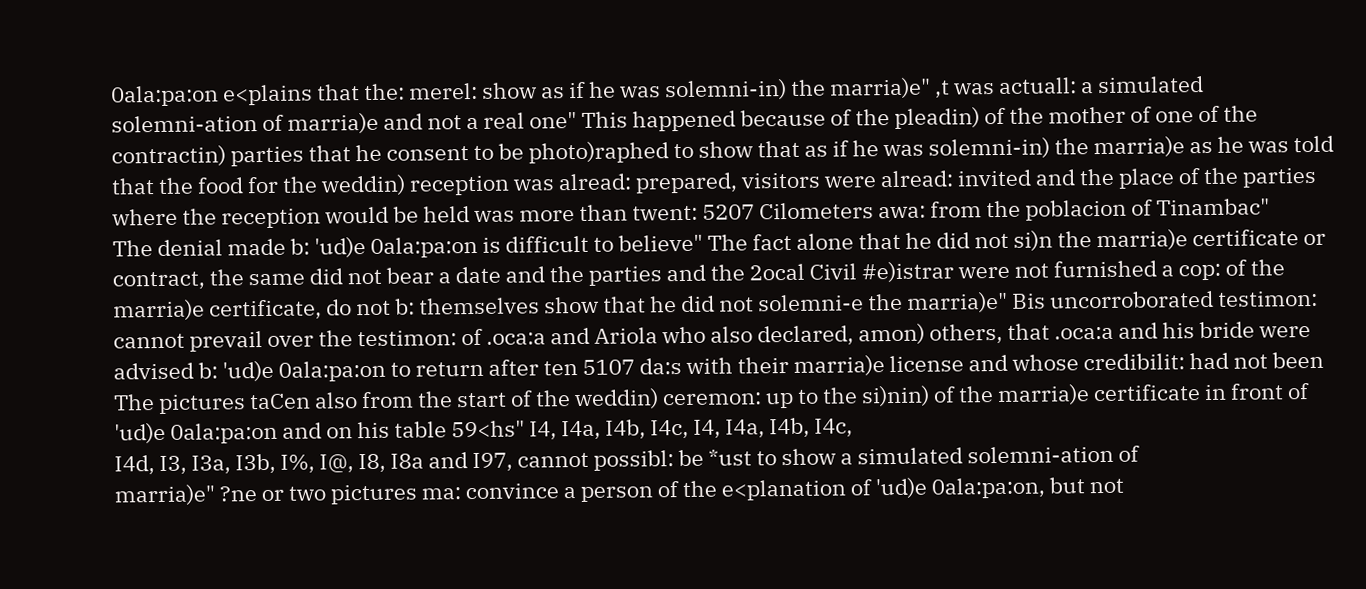0ala:pa:on e<plains that the: merel: show as if he was solemni-in) the marria)e" ,t was actuall: a simulated
solemni-ation of marria)e and not a real one" This happened because of the pleadin) of the mother of one of the
contractin) parties that he consent to be photo)raphed to show that as if he was solemni-in) the marria)e as he was told
that the food for the weddin) reception was alread: prepared, visitors were alread: invited and the place of the parties
where the reception would be held was more than twent: 5207 Cilometers awa: from the poblacion of Tinambac"
The denial made b: 'ud)e 0ala:pa:on is difficult to believe" The fact alone that he did not si)n the marria)e certificate or
contract, the same did not bear a date and the parties and the 2ocal Civil #e)istrar were not furnished a cop: of the
marria)e certificate, do not b: themselves show that he did not solemni-e the marria)e" Bis uncorroborated testimon:
cannot prevail over the testimon: of .oca:a and Ariola who also declared, amon) others, that .oca:a and his bride were
advised b: 'ud)e 0ala:pa:on to return after ten 5107 da:s with their marria)e license and whose credibilit: had not been
The pictures taCen also from the start of the weddin) ceremon: up to the si)nin) of the marria)e certificate in front of
'ud)e 0ala:pa:on and on his table 59<hs" I4, I4a, I4b, I4c, I4, I4a, I4b, I4c,
I4d, I3, I3a, I3b, I%, I@, I8, I8a and I97, cannot possibl: be *ust to show a simulated solemni-ation of
marria)e" ?ne or two pictures ma: convince a person of the e<planation of 'ud)e 0ala:pa:on, but not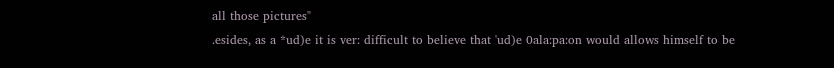all those pictures"
.esides, as a *ud)e it is ver: difficult to believe that 'ud)e 0ala:pa:on would allows himself to be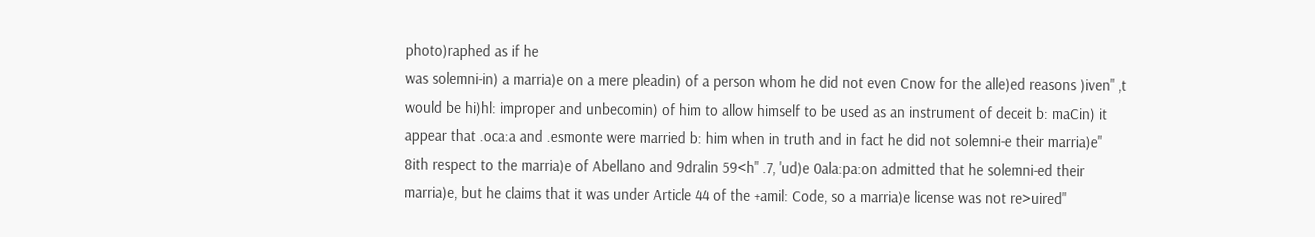photo)raphed as if he
was solemni-in) a marria)e on a mere pleadin) of a person whom he did not even Cnow for the alle)ed reasons )iven" ,t
would be hi)hl: improper and unbecomin) of him to allow himself to be used as an instrument of deceit b: maCin) it
appear that .oca:a and .esmonte were married b: him when in truth and in fact he did not solemni-e their marria)e"
8ith respect to the marria)e of Abellano and 9dralin 59<h" .7, 'ud)e 0ala:pa:on admitted that he solemni-ed their
marria)e, but he claims that it was under Article 44 of the +amil: Code, so a marria)e license was not re>uired"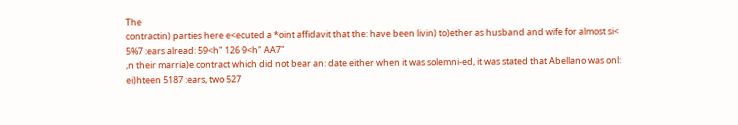The
contractin) parties here e<ecuted a *oint affidavit that the: have been livin) to)ether as husband and wife for almost si<
5%7 :ears alread: 59<h" 126 9<h" AA7"
,n their marria)e contract which did not bear an: date either when it was solemni-ed, it was stated that Abellano was onl:
ei)hteen 5187 :ears, two 527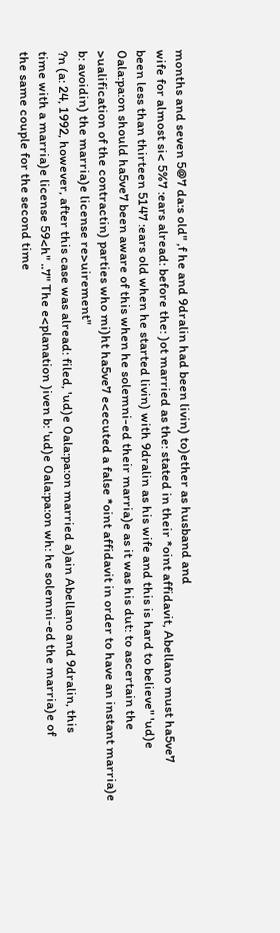months and seven 5@7 da:s old" ,f he and 9dralin had been livin) to)ether as husband and
wife for almost si< 5%7 :ears alread: before the: )ot married as the: stated in their *oint affidavit, Abellano must ha5ve7
been less than thirteen 5147 :ears old when he started livin) with 9dralin as his wife and this is hard to believe" 'ud)e
0ala:pa:on should ha5ve7 been aware of this when he solemni-ed their marria)e as it was his dut: to ascertain the
>ualification of the contractin) parties who mi)ht ha5ve7 e<ecuted a false *oint affidavit in order to have an instant marria)e
b: avoidin) the marria)e license re>uirement"
?n (a: 24, 1992, however, after this case was alread: filed, 'ud)e 0ala:pa:on married a)ain Abellano and 9dralin, this
time with a marria)e license 59<h" ..7" The e<planation )iven b: 'ud)e 0ala:pa:on wh: he solemni-ed the marria)e of
the same couple for the second time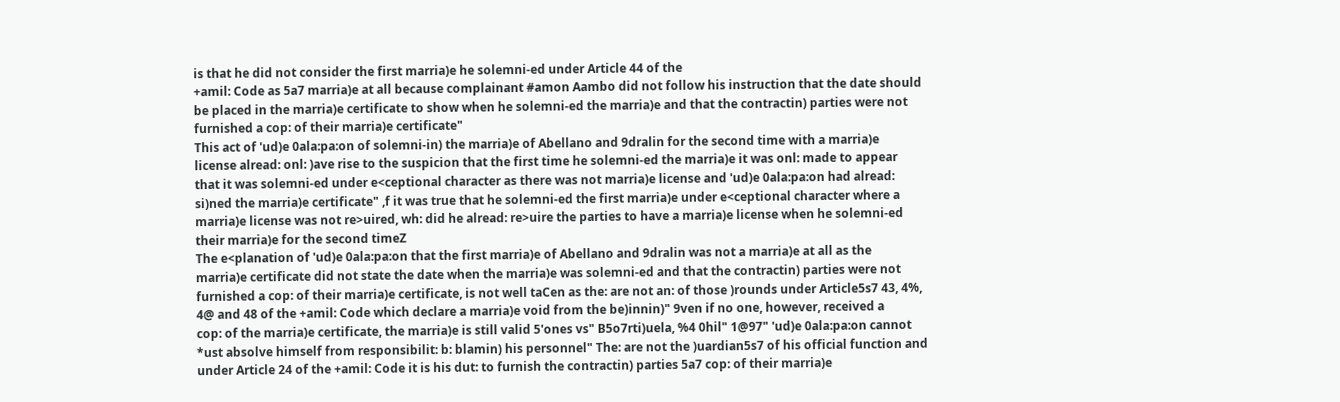is that he did not consider the first marria)e he solemni-ed under Article 44 of the
+amil: Code as 5a7 marria)e at all because complainant #amon Aambo did not follow his instruction that the date should
be placed in the marria)e certificate to show when he solemni-ed the marria)e and that the contractin) parties were not
furnished a cop: of their marria)e certificate"
This act of 'ud)e 0ala:pa:on of solemni-in) the marria)e of Abellano and 9dralin for the second time with a marria)e
license alread: onl: )ave rise to the suspicion that the first time he solemni-ed the marria)e it was onl: made to appear
that it was solemni-ed under e<ceptional character as there was not marria)e license and 'ud)e 0ala:pa:on had alread:
si)ned the marria)e certificate" ,f it was true that he solemni-ed the first marria)e under e<ceptional character where a
marria)e license was not re>uired, wh: did he alread: re>uire the parties to have a marria)e license when he solemni-ed
their marria)e for the second timeZ
The e<planation of 'ud)e 0ala:pa:on that the first marria)e of Abellano and 9dralin was not a marria)e at all as the
marria)e certificate did not state the date when the marria)e was solemni-ed and that the contractin) parties were not
furnished a cop: of their marria)e certificate, is not well taCen as the: are not an: of those )rounds under Article5s7 43, 4%,
4@ and 48 of the +amil: Code which declare a marria)e void from the be)innin)" 9ven if no one, however, received a
cop: of the marria)e certificate, the marria)e is still valid 5'ones vs" B5o7rti)uela, %4 0hil" 1@97" 'ud)e 0ala:pa:on cannot
*ust absolve himself from responsibilit: b: blamin) his personnel" The: are not the )uardian5s7 of his official function and
under Article 24 of the +amil: Code it is his dut: to furnish the contractin) parties 5a7 cop: of their marria)e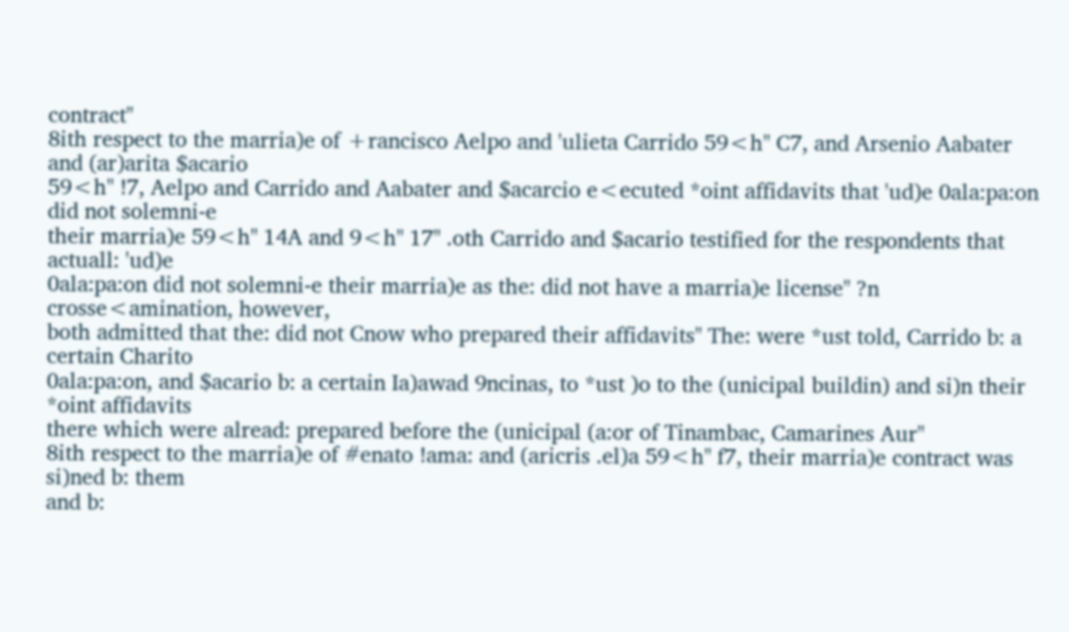contract"
8ith respect to the marria)e of +rancisco Aelpo and 'ulieta Carrido 59<h" C7, and Arsenio Aabater and (ar)arita $acario
59<h" !7, Aelpo and Carrido and Aabater and $acarcio e<ecuted *oint affidavits that 'ud)e 0ala:pa:on did not solemni-e
their marria)e 59<h" 14A and 9<h" 17" .oth Carrido and $acario testified for the respondents that actuall: 'ud)e
0ala:pa:on did not solemni-e their marria)e as the: did not have a marria)e license" ?n crosse<amination, however,
both admitted that the: did not Cnow who prepared their affidavits" The: were *ust told, Carrido b: a certain Charito
0ala:pa:on, and $acario b: a certain Ia)awad 9ncinas, to *ust )o to the (unicipal buildin) and si)n their *oint affidavits
there which were alread: prepared before the (unicipal (a:or of Tinambac, Camarines Aur"
8ith respect to the marria)e of #enato !ama: and (aricris .el)a 59<h" f7, their marria)e contract was si)ned b: them
and b: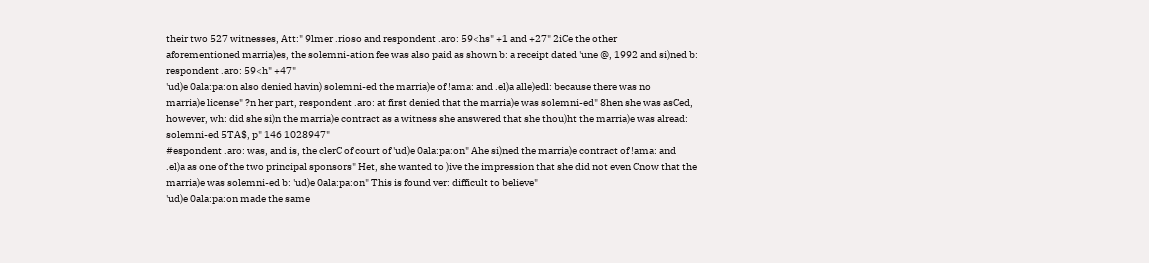their two 527 witnesses, Att:" 9lmer .rioso and respondent .aro: 59<hs" +1 and +27" 2iCe the other
aforementioned marria)es, the solemni-ation fee was also paid as shown b: a receipt dated 'une @, 1992 and si)ned b:
respondent .aro: 59<h" +47"
'ud)e 0ala:pa:on also denied havin) solemni-ed the marria)e of !ama: and .el)a alle)edl: because there was no
marria)e license" ?n her part, respondent .aro: at first denied that the marria)e was solemni-ed" 8hen she was asCed,
however, wh: did she si)n the marria)e contract as a witness she answered that she thou)ht the marria)e was alread:
solemni-ed 5TA$, p" 146 1028947"
#espondent .aro: was, and is, the clerC of court of 'ud)e 0ala:pa:on" Ahe si)ned the marria)e contract of !ama: and
.el)a as one of the two principal sponsors" Het, she wanted to )ive the impression that she did not even Cnow that the
marria)e was solemni-ed b: 'ud)e 0ala:pa:on" This is found ver: difficult to believe"
'ud)e 0ala:pa:on made the same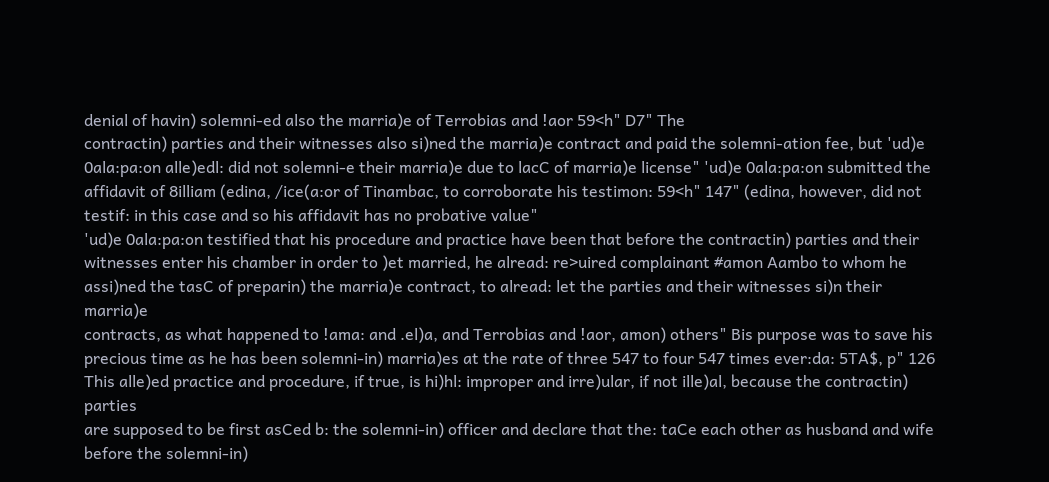denial of havin) solemni-ed also the marria)e of Terrobias and !aor 59<h" D7" The
contractin) parties and their witnesses also si)ned the marria)e contract and paid the solemni-ation fee, but 'ud)e
0ala:pa:on alle)edl: did not solemni-e their marria)e due to lacC of marria)e license" 'ud)e 0ala:pa:on submitted the
affidavit of 8illiam (edina, /ice(a:or of Tinambac, to corroborate his testimon: 59<h" 147" (edina, however, did not
testif: in this case and so his affidavit has no probative value"
'ud)e 0ala:pa:on testified that his procedure and practice have been that before the contractin) parties and their
witnesses enter his chamber in order to )et married, he alread: re>uired complainant #amon Aambo to whom he
assi)ned the tasC of preparin) the marria)e contract, to alread: let the parties and their witnesses si)n their marria)e
contracts, as what happened to !ama: and .el)a, and Terrobias and !aor, amon) others" Bis purpose was to save his
precious time as he has been solemni-in) marria)es at the rate of three 547 to four 547 times ever:da: 5TA$, p" 126
This alle)ed practice and procedure, if true, is hi)hl: improper and irre)ular, if not ille)al, because the contractin) parties
are supposed to be first asCed b: the solemni-in) officer and declare that the: taCe each other as husband and wife
before the solemni-in)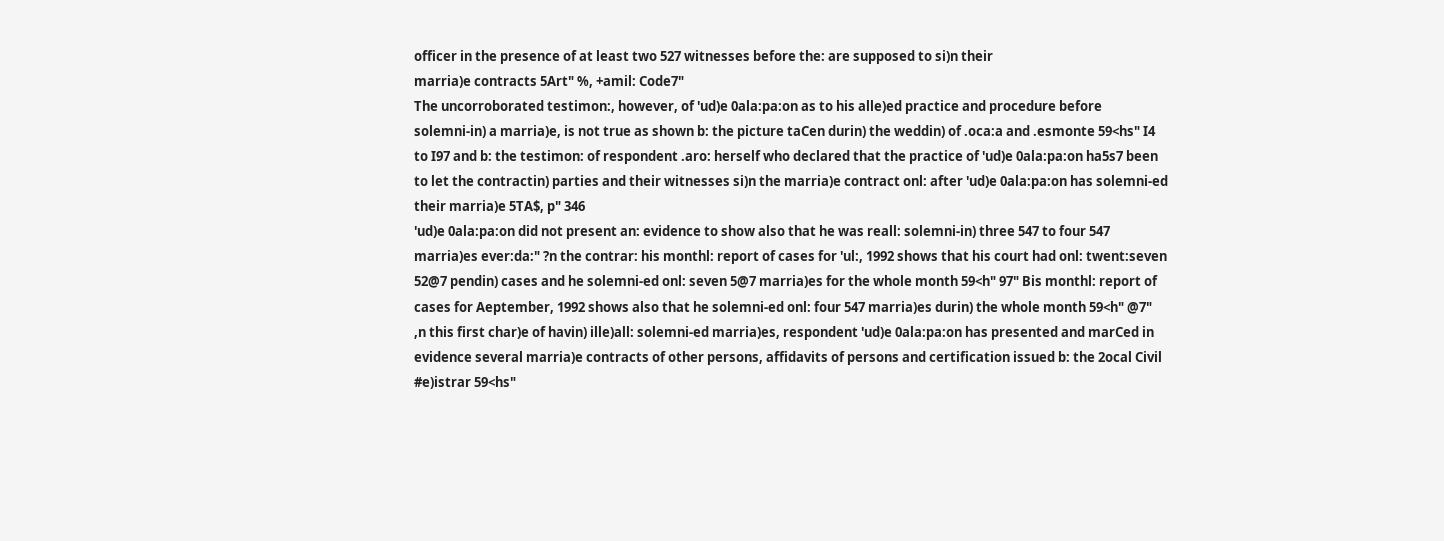officer in the presence of at least two 527 witnesses before the: are supposed to si)n their
marria)e contracts 5Art" %, +amil: Code7"
The uncorroborated testimon:, however, of 'ud)e 0ala:pa:on as to his alle)ed practice and procedure before
solemni-in) a marria)e, is not true as shown b: the picture taCen durin) the weddin) of .oca:a and .esmonte 59<hs" I4
to I97 and b: the testimon: of respondent .aro: herself who declared that the practice of 'ud)e 0ala:pa:on ha5s7 been
to let the contractin) parties and their witnesses si)n the marria)e contract onl: after 'ud)e 0ala:pa:on has solemni-ed
their marria)e 5TA$, p" 346
'ud)e 0ala:pa:on did not present an: evidence to show also that he was reall: solemni-in) three 547 to four 547
marria)es ever:da:" ?n the contrar: his monthl: report of cases for 'ul:, 1992 shows that his court had onl: twent:seven
52@7 pendin) cases and he solemni-ed onl: seven 5@7 marria)es for the whole month 59<h" 97" Bis monthl: report of
cases for Aeptember, 1992 shows also that he solemni-ed onl: four 547 marria)es durin) the whole month 59<h" @7"
,n this first char)e of havin) ille)all: solemni-ed marria)es, respondent 'ud)e 0ala:pa:on has presented and marCed in
evidence several marria)e contracts of other persons, affidavits of persons and certification issued b: the 2ocal Civil
#e)istrar 59<hs"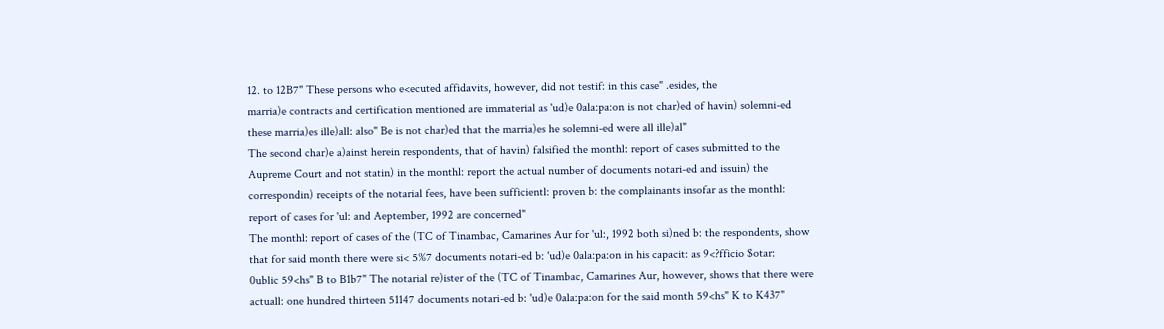12. to 12B7" These persons who e<ecuted affidavits, however, did not testif: in this case" .esides, the
marria)e contracts and certification mentioned are immaterial as 'ud)e 0ala:pa:on is not char)ed of havin) solemni-ed
these marria)es ille)all: also" Be is not char)ed that the marria)es he solemni-ed were all ille)al"
The second char)e a)ainst herein respondents, that of havin) falsified the monthl: report of cases submitted to the
Aupreme Court and not statin) in the monthl: report the actual number of documents notari-ed and issuin) the
correspondin) receipts of the notarial fees, have been sufficientl: proven b: the complainants insofar as the monthl:
report of cases for 'ul: and Aeptember, 1992 are concerned"
The monthl: report of cases of the (TC of Tinambac, Camarines Aur for 'ul:, 1992 both si)ned b: the respondents, show
that for said month there were si< 5%7 documents notari-ed b: 'ud)e 0ala:pa:on in his capacit: as 9<?fficio $otar:
0ublic 59<hs" B to B1b7" The notarial re)ister of the (TC of Tinambac, Camarines Aur, however, shows that there were
actuall: one hundred thirteen 51147 documents notari-ed b: 'ud)e 0ala:pa:on for the said month 59<hs" K to K437"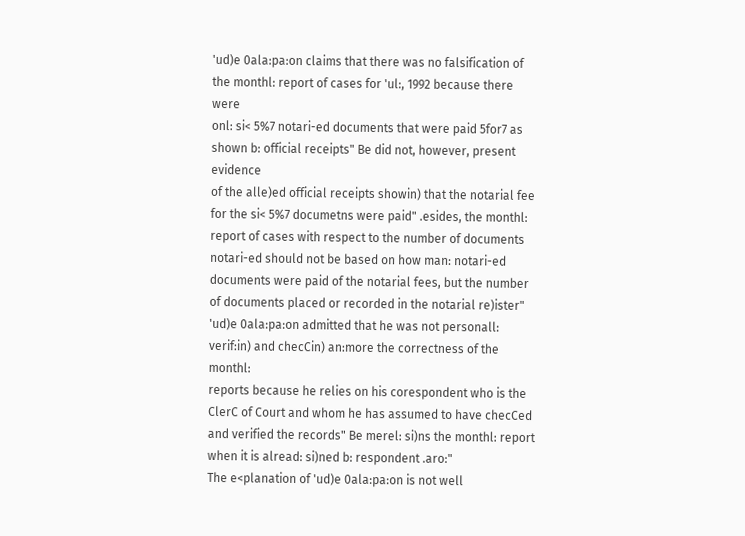'ud)e 0ala:pa:on claims that there was no falsification of the monthl: report of cases for 'ul:, 1992 because there were
onl: si< 5%7 notari-ed documents that were paid 5for7 as shown b: official receipts" Be did not, however, present evidence
of the alle)ed official receipts showin) that the notarial fee for the si< 5%7 documetns were paid" .esides, the monthl:
report of cases with respect to the number of documents notari-ed should not be based on how man: notari-ed
documents were paid of the notarial fees, but the number of documents placed or recorded in the notarial re)ister"
'ud)e 0ala:pa:on admitted that he was not personall: verif:in) and checCin) an:more the correctness of the monthl:
reports because he relies on his corespondent who is the ClerC of Court and whom he has assumed to have checCed
and verified the records" Be merel: si)ns the monthl: report when it is alread: si)ned b: respondent .aro:"
The e<planation of 'ud)e 0ala:pa:on is not well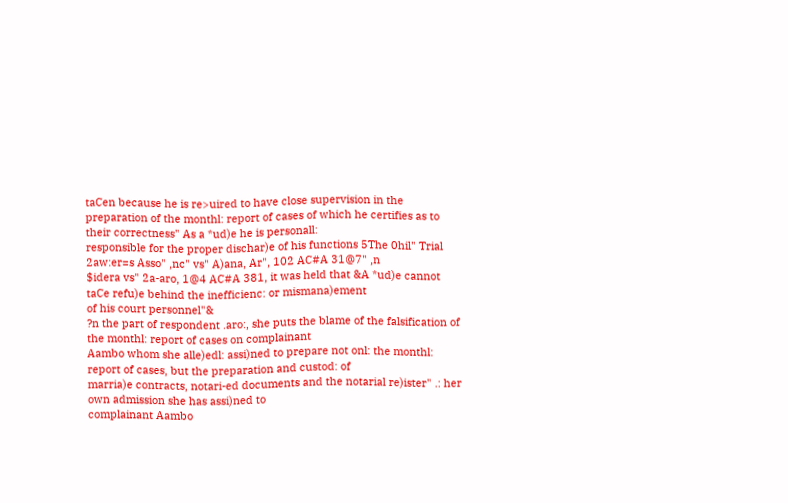taCen because he is re>uired to have close supervision in the
preparation of the monthl: report of cases of which he certifies as to their correctness" As a *ud)e he is personall:
responsible for the proper dischar)e of his functions 5The 0hil" Trial 2aw:er=s Asso" ,nc" vs" A)ana, Ar", 102 AC#A 31@7" ,n
$idera vs" 2a-aro, 1@4 AC#A 381, it was held that &A *ud)e cannot taCe refu)e behind the inefficienc: or mismana)ement
of his court personnel"&
?n the part of respondent .aro:, she puts the blame of the falsification of the monthl: report of cases on complainant
Aambo whom she alle)edl: assi)ned to prepare not onl: the monthl: report of cases, but the preparation and custod: of
marria)e contracts, notari-ed documents and the notarial re)ister" .: her own admission she has assi)ned to
complainant Aambo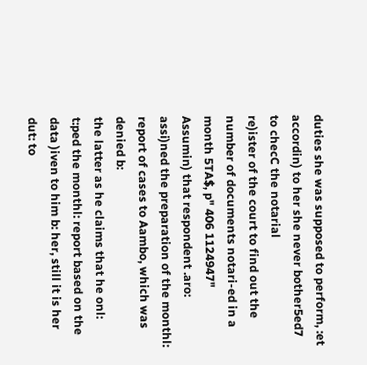duties she was supposed to perform, :et accordin) to her she never bother5ed7 to checC the notarial
re)ister of the court to find out the number of documents notari-ed in a month 5TA$, p" 406 1124947"
Assumin) that respondent .aro: assi)ned the preparation of the monthl: report of cases to Aambo, which was denied b:
the latter as he claims that he onl: t:ped the monthl: report based on the data )iven to him b: her, still it is her dut: to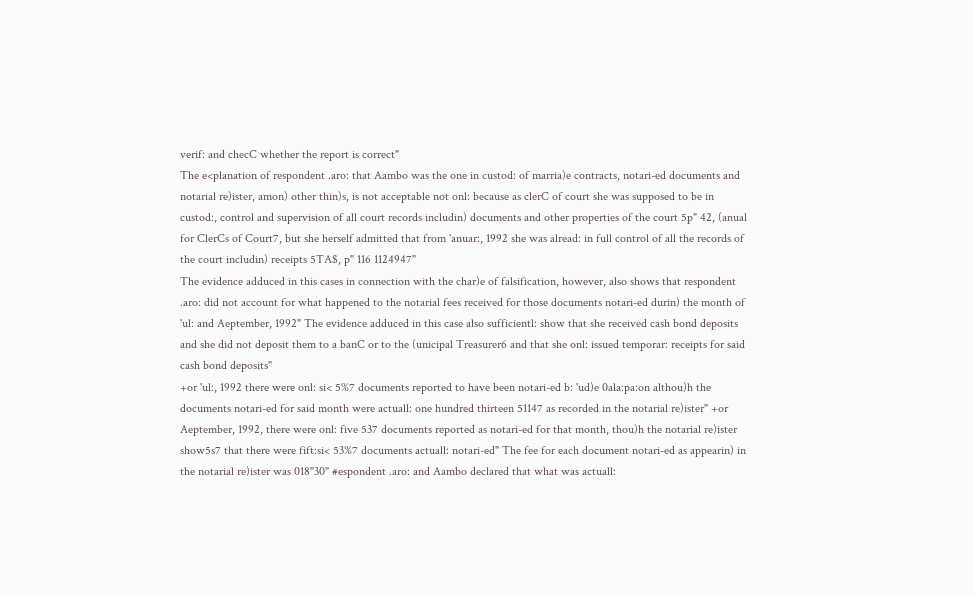verif: and checC whether the report is correct"
The e<planation of respondent .aro: that Aambo was the one in custod: of marria)e contracts, notari-ed documents and
notarial re)ister, amon) other thin)s, is not acceptable not onl: because as clerC of court she was supposed to be in
custod:, control and supervision of all court records includin) documents and other properties of the court 5p" 42, (anual
for ClerCs of Court7, but she herself admitted that from 'anuar:, 1992 she was alread: in full control of all the records of
the court includin) receipts 5TA$, p" 116 1124947"
The evidence adduced in this cases in connection with the char)e of falsification, however, also shows that respondent
.aro: did not account for what happened to the notarial fees received for those documents notari-ed durin) the month of
'ul: and Aeptember, 1992" The evidence adduced in this case also sufficientl: show that she received cash bond deposits
and she did not deposit them to a banC or to the (unicipal Treasurer6 and that she onl: issued temporar: receipts for said
cash bond deposits"
+or 'ul:, 1992 there were onl: si< 5%7 documents reported to have been notari-ed b: 'ud)e 0ala:pa:on althou)h the
documents notari-ed for said month were actuall: one hundred thirteen 51147 as recorded in the notarial re)ister" +or
Aeptember, 1992, there were onl: five 537 documents reported as notari-ed for that month, thou)h the notarial re)ister
show5s7 that there were fift:si< 53%7 documents actuall: notari-ed" The fee for each document notari-ed as appearin) in
the notarial re)ister was 018"30" #espondent .aro: and Aambo declared that what was actuall: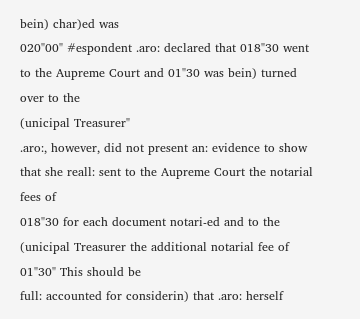bein) char)ed was
020"00" #espondent .aro: declared that 018"30 went to the Aupreme Court and 01"30 was bein) turned over to the
(unicipal Treasurer"
.aro:, however, did not present an: evidence to show that she reall: sent to the Aupreme Court the notarial fees of
018"30 for each document notari-ed and to the (unicipal Treasurer the additional notarial fee of 01"30" This should be
full: accounted for considerin) that .aro: herself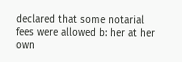declared that some notarial fees were allowed b: her at her own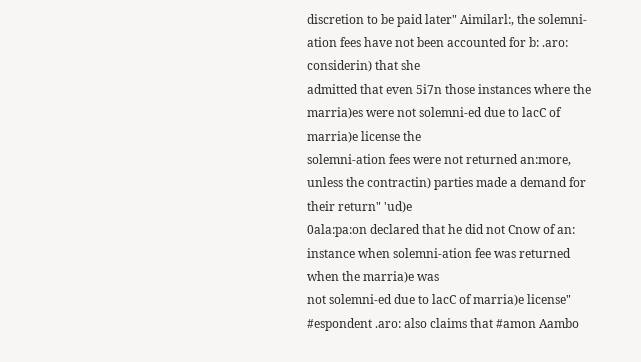discretion to be paid later" Aimilarl:, the solemni-ation fees have not been accounted for b: .aro: considerin) that she
admitted that even 5i7n those instances where the marria)es were not solemni-ed due to lacC of marria)e license the
solemni-ation fees were not returned an:more, unless the contractin) parties made a demand for their return" 'ud)e
0ala:pa:on declared that he did not Cnow of an: instance when solemni-ation fee was returned when the marria)e was
not solemni-ed due to lacC of marria)e license"
#espondent .aro: also claims that #amon Aambo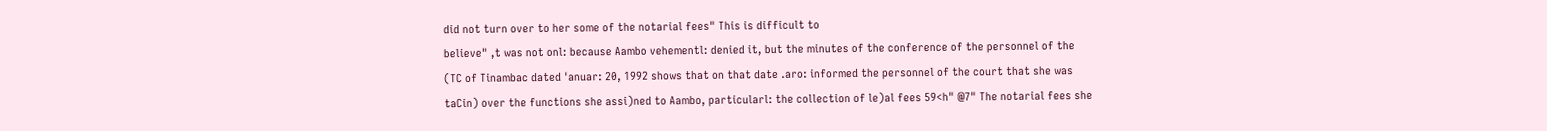did not turn over to her some of the notarial fees" This is difficult to
believe" ,t was not onl: because Aambo vehementl: denied it, but the minutes of the conference of the personnel of the
(TC of Tinambac dated 'anuar: 20, 1992 shows that on that date .aro: informed the personnel of the court that she was
taCin) over the functions she assi)ned to Aambo, particularl: the collection of le)al fees 59<h" @7" The notarial fees she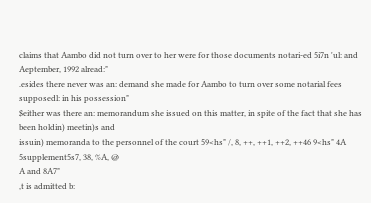claims that Aambo did not turn over to her were for those documents notari-ed 5i7n 'ul: and Aeptember, 1992 alread:"
.esides there never was an: demand she made for Aambo to turn over some notarial fees supposedl: in his possession"
$either was there an: memorandum she issued on this matter, in spite of the fact that she has been holdin) meetin)s and
issuin) memoranda to the personnel of the court 59<hs" /, 8, ++, ++1, ++2, ++46 9<hs" 4A 5supplement5s7, 38, %A, @
A and 8A7"
,t is admitted b: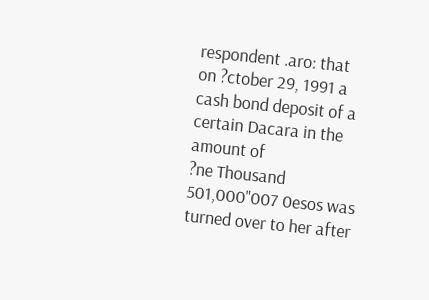respondent .aro: that on ?ctober 29, 1991 a cash bond deposit of a certain Dacara in the amount of
?ne Thousand 501,000"007 0esos was turned over to her after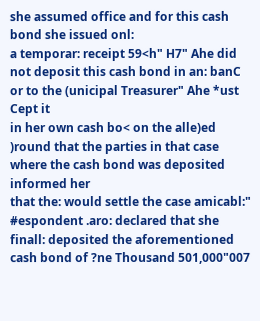she assumed office and for this cash bond she issued onl:
a temporar: receipt 59<h" H7" Ahe did not deposit this cash bond in an: banC or to the (unicipal Treasurer" Ahe *ust Cept it
in her own cash bo< on the alle)ed )round that the parties in that case where the cash bond was deposited informed her
that the: would settle the case amicabl:"
#espondent .aro: declared that she finall: deposited the aforementioned cash bond of ?ne Thousand 501,000"007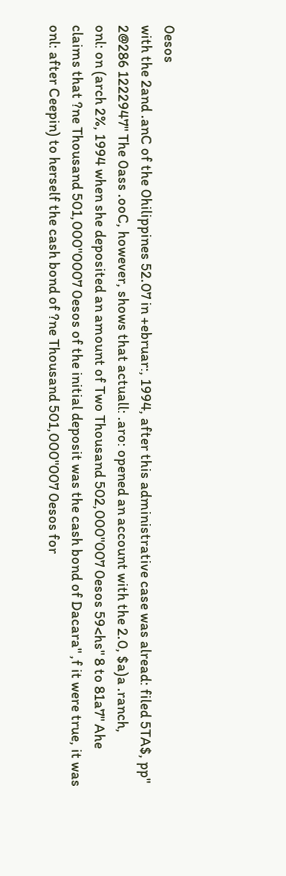0esos
with the 2and .anC of the 0hilippines 52.07 in +ebruar:, 1994, after this administrative case was alread: filed 5TA$, pp"
2@286 1222947" The 0ass .ooC, however, shows that actuall: .aro: opened an account with the 2.0, $a)a .ranch,
onl: on (arch 2%, 1994 when she deposited an amount of Two Thousand 502,000"007 0esos 59<hs" 8 to 81a7" Ahe
claims that ?ne Thousand 501,000"0007 0esos of the initial deposit was the cash bond of Dacara" ,f it were true, it was
onl: after Ceepin) to herself the cash bond of ?ne Thousand 501,000"007 0esos for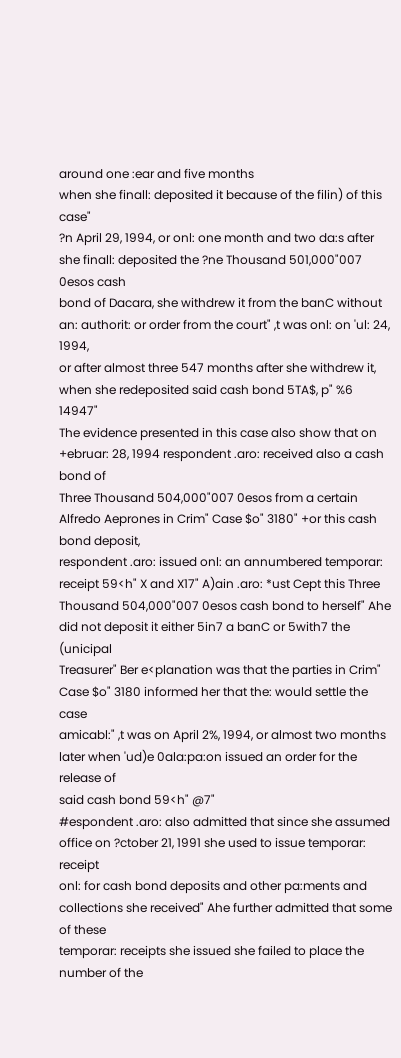around one :ear and five months
when she finall: deposited it because of the filin) of this case"
?n April 29, 1994, or onl: one month and two da:s after she finall: deposited the ?ne Thousand 501,000"007 0esos cash
bond of Dacara, she withdrew it from the banC without an: authorit: or order from the court" ,t was onl: on 'ul: 24, 1994,
or after almost three 547 months after she withdrew it, when she redeposited said cash bond 5TA$, p" %6 14947"
The evidence presented in this case also show that on +ebruar: 28, 1994 respondent .aro: received also a cash bond of
Three Thousand 504,000"007 0esos from a certain Alfredo Aeprones in Crim" Case $o" 3180" +or this cash bond deposit,
respondent .aro: issued onl: an annumbered temporar: receipt 59<h" X and X17" A)ain .aro: *ust Cept this Three
Thousand 504,000"007 0esos cash bond to herself" Ahe did not deposit it either 5in7 a banC or 5with7 the (unicipal
Treasurer" Ber e<planation was that the parties in Crim" Case $o" 3180 informed her that the: would settle the case
amicabl:" ,t was on April 2%, 1994, or almost two months later when 'ud)e 0ala:pa:on issued an order for the release of
said cash bond 59<h" @7"
#espondent .aro: also admitted that since she assumed office on ?ctober 21, 1991 she used to issue temporar: receipt
onl: for cash bond deposits and other pa:ments and collections she received" Ahe further admitted that some of these
temporar: receipts she issued she failed to place the number of the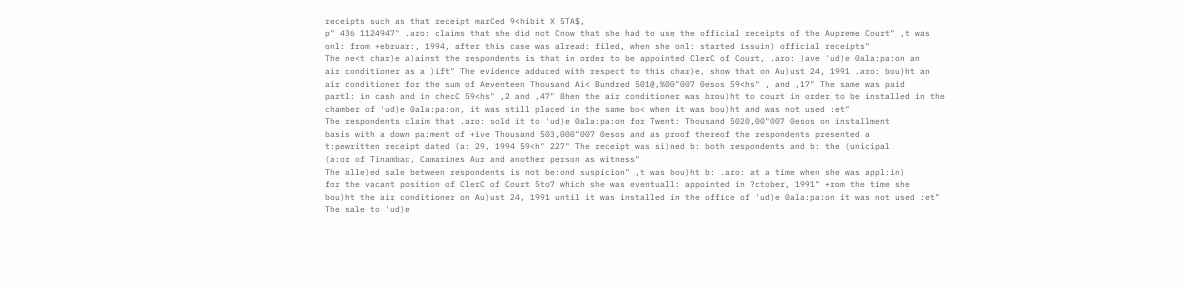receipts such as that receipt marCed 9<hibit X 5TA$,
p" 436 1124947" .aro: claims that she did not Cnow that she had to use the official receipts of the Aupreme Court" ,t was
onl: from +ebruar:, 1994, after this case was alread: filed, when she onl: started issuin) official receipts"
The ne<t char)e a)ainst the respondents is that in order to be appointed ClerC of Court, .aro: )ave 'ud)e 0ala:pa:on an
air conditioner as a )ift" The evidence adduced with respect to this char)e, show that on Au)ust 24, 1991 .aro: bou)ht an
air conditioner for the sum of Aeventeen Thousand Ai< Bundred 501@,%00"007 0esos 59<hs" , and ,17" The same was paid
partl: in cash and in checC 59<hs" ,2 and ,47" 8hen the air conditioner was brou)ht to court in order to be installed in the
chamber of 'ud)e 0ala:pa:on, it was still placed in the same bo< when it was bou)ht and was not used :et"
The respondents claim that .aro: sold it to 'ud)e 0ala:pa:on for Twent: Thousand 5020,00"007 0esos on installment
basis with a down pa:ment of +ive Thousand 503,000"007 0esos and as proof thereof the respondents presented a
t:pewritten receipt dated (a: 29, 1994 59<h" 227" The receipt was si)ned b: both respondents and b: the (unicipal
(a:or of Tinambac, Camarines Aur and another person as witness"
The alle)ed sale between respondents is not be:ond suspicion" ,t was bou)ht b: .aro: at a time when she was appl:in)
for the vacant position of ClerC of Court 5to7 which she was eventuall: appointed in ?ctober, 1991" +rom the time she
bou)ht the air conditioner on Au)ust 24, 1991 until it was installed in the office of 'ud)e 0ala:pa:on it was not used :et"
The sale to 'ud)e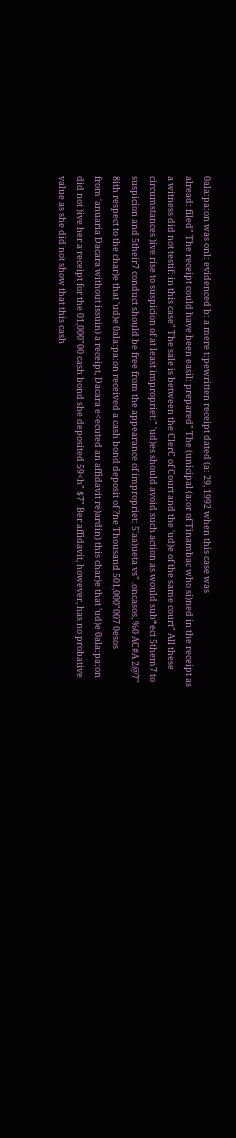0ala:pa:on was onl: evidenced b: a mere t:pewritten receipt dated (a: 29, 1992 when this case was
alread: filed" The receipt could have been easil: prepared" The (unicipal (a:or of Tinambac who si)ned in the receipt as
a witness did not testif: in this case" The sale is between the ClerC of Court and the 'ud)e of the same court" All these
circumstances )ive rise to suspicion of at least impropriet:" 'ud)es should avoid such action as would sub*ect 5them7 to
suspicion and 5their7 conduct should be free from the appearance of impropriet: 5'aa)ueta vs" .oncasos, %0 AC#A 2@7"
8ith respect to the char)e that 'ud)e 0ala:pa:on received a cash bond deposit of ?ne Thousand 501,000"007 0esos
from 'anuaria Dacara without issuin) a receipt, Dacara e<ecuted an affidavit re)ardin) this char)e that 'ud)e 0ala:pa:on
did not )ive her a receipt for the 01,000"00 cash bond she deposited 59<h" $7" Ber affidavit, however, has no probative
value as she did not show that this cash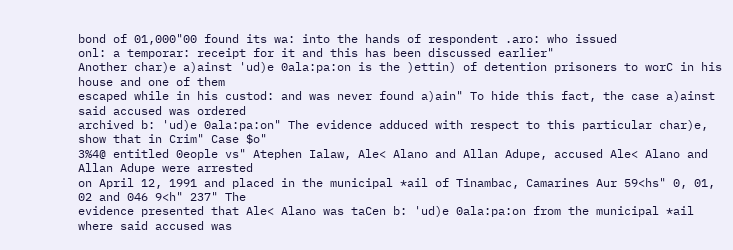bond of 01,000"00 found its wa: into the hands of respondent .aro: who issued
onl: a temporar: receipt for it and this has been discussed earlier"
Another char)e a)ainst 'ud)e 0ala:pa:on is the )ettin) of detention prisoners to worC in his house and one of them
escaped while in his custod: and was never found a)ain" To hide this fact, the case a)ainst said accused was ordered
archived b: 'ud)e 0ala:pa:on" The evidence adduced with respect to this particular char)e, show that in Crim" Case $o"
3%4@ entitled 0eople vs" Atephen Ialaw, Ale< Alano and Allan Adupe, accused Ale< Alano and Allan Adupe were arrested
on April 12, 1991 and placed in the municipal *ail of Tinambac, Camarines Aur 59<hs" 0, 01, 02 and 046 9<h" 237" The
evidence presented that Ale< Alano was taCen b: 'ud)e 0ala:pa:on from the municipal *ail where said accused was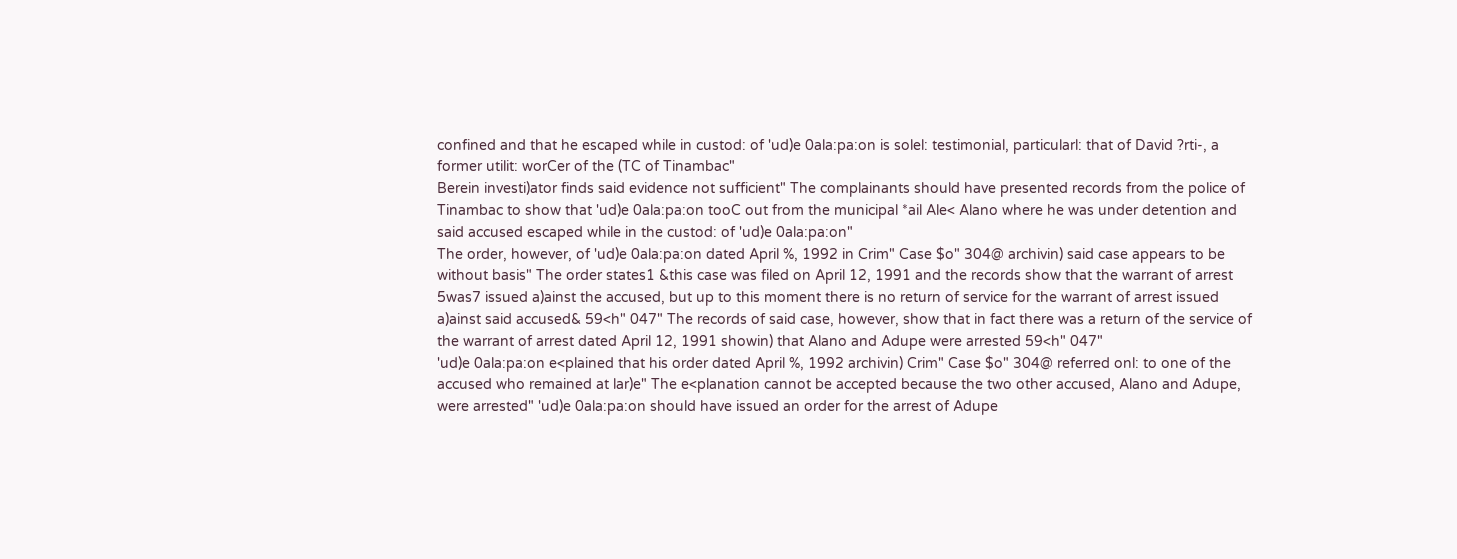confined and that he escaped while in custod: of 'ud)e 0ala:pa:on is solel: testimonial, particularl: that of David ?rti-, a
former utilit: worCer of the (TC of Tinambac"
Berein investi)ator finds said evidence not sufficient" The complainants should have presented records from the police of
Tinambac to show that 'ud)e 0ala:pa:on tooC out from the municipal *ail Ale< Alano where he was under detention and
said accused escaped while in the custod: of 'ud)e 0ala:pa:on"
The order, however, of 'ud)e 0ala:pa:on dated April %, 1992 in Crim" Case $o" 304@ archivin) said case appears to be
without basis" The order states1 &this case was filed on April 12, 1991 and the records show that the warrant of arrest
5was7 issued a)ainst the accused, but up to this moment there is no return of service for the warrant of arrest issued
a)ainst said accused& 59<h" 047" The records of said case, however, show that in fact there was a return of the service of
the warrant of arrest dated April 12, 1991 showin) that Alano and Adupe were arrested 59<h" 047"
'ud)e 0ala:pa:on e<plained that his order dated April %, 1992 archivin) Crim" Case $o" 304@ referred onl: to one of the
accused who remained at lar)e" The e<planation cannot be accepted because the two other accused, Alano and Adupe,
were arrested" 'ud)e 0ala:pa:on should have issued an order for the arrest of Adupe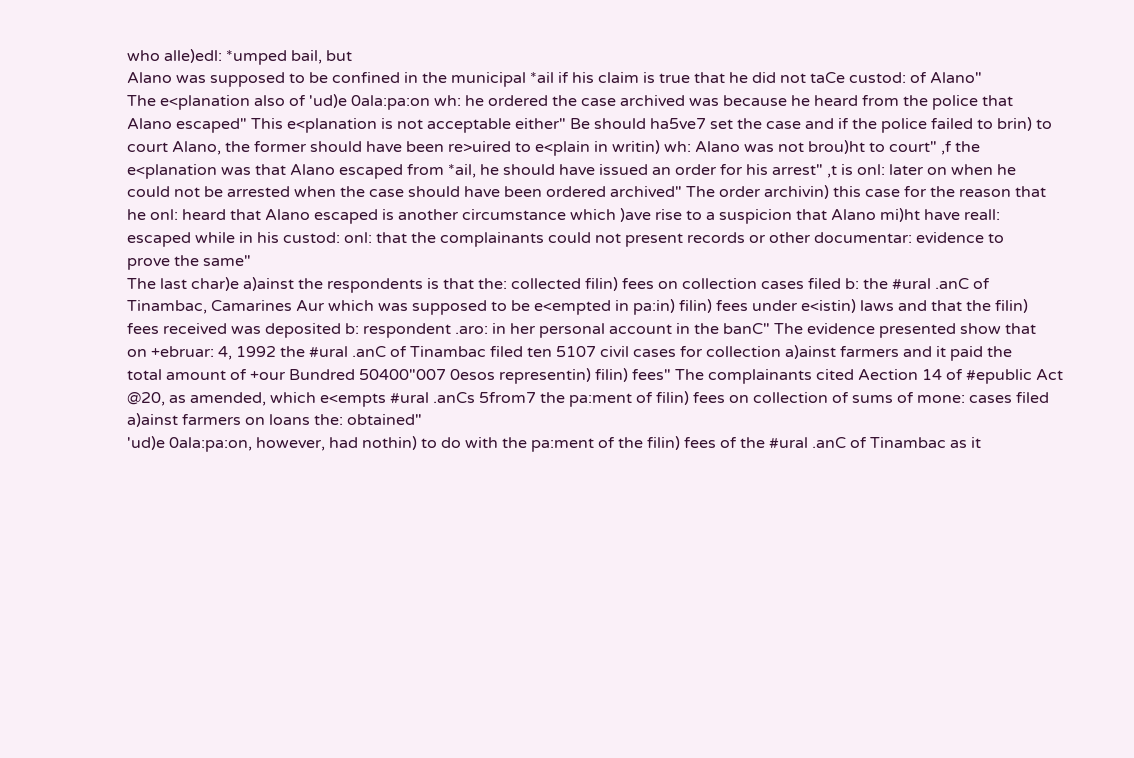who alle)edl: *umped bail, but
Alano was supposed to be confined in the municipal *ail if his claim is true that he did not taCe custod: of Alano"
The e<planation also of 'ud)e 0ala:pa:on wh: he ordered the case archived was because he heard from the police that
Alano escaped" This e<planation is not acceptable either" Be should ha5ve7 set the case and if the police failed to brin) to
court Alano, the former should have been re>uired to e<plain in writin) wh: Alano was not brou)ht to court" ,f the
e<planation was that Alano escaped from *ail, he should have issued an order for his arrest" ,t is onl: later on when he
could not be arrested when the case should have been ordered archived" The order archivin) this case for the reason that
he onl: heard that Alano escaped is another circumstance which )ave rise to a suspicion that Alano mi)ht have reall:
escaped while in his custod: onl: that the complainants could not present records or other documentar: evidence to
prove the same"
The last char)e a)ainst the respondents is that the: collected filin) fees on collection cases filed b: the #ural .anC of
Tinambac, Camarines Aur which was supposed to be e<empted in pa:in) filin) fees under e<istin) laws and that the filin)
fees received was deposited b: respondent .aro: in her personal account in the banC" The evidence presented show that
on +ebruar: 4, 1992 the #ural .anC of Tinambac filed ten 5107 civil cases for collection a)ainst farmers and it paid the
total amount of +our Bundred 50400"007 0esos representin) filin) fees" The complainants cited Aection 14 of #epublic Act
@20, as amended, which e<empts #ural .anCs 5from7 the pa:ment of filin) fees on collection of sums of mone: cases filed
a)ainst farmers on loans the: obtained"
'ud)e 0ala:pa:on, however, had nothin) to do with the pa:ment of the filin) fees of the #ural .anC of Tinambac as it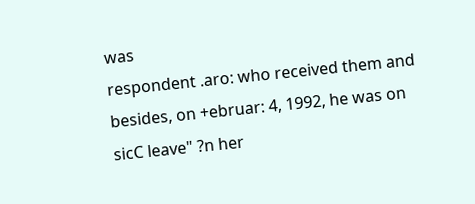was
respondent .aro: who received them and besides, on +ebruar: 4, 1992, he was on sicC leave" ?n her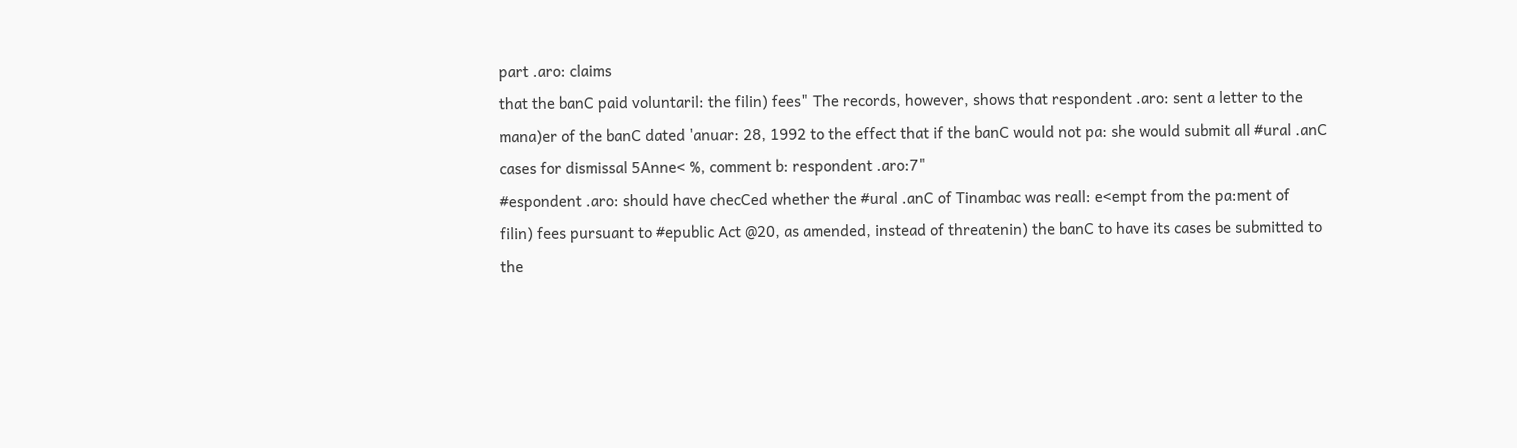part .aro: claims
that the banC paid voluntaril: the filin) fees" The records, however, shows that respondent .aro: sent a letter to the
mana)er of the banC dated 'anuar: 28, 1992 to the effect that if the banC would not pa: she would submit all #ural .anC
cases for dismissal 5Anne< %, comment b: respondent .aro:7"
#espondent .aro: should have checCed whether the #ural .anC of Tinambac was reall: e<empt from the pa:ment of
filin) fees pursuant to #epublic Act @20, as amended, instead of threatenin) the banC to have its cases be submitted to
the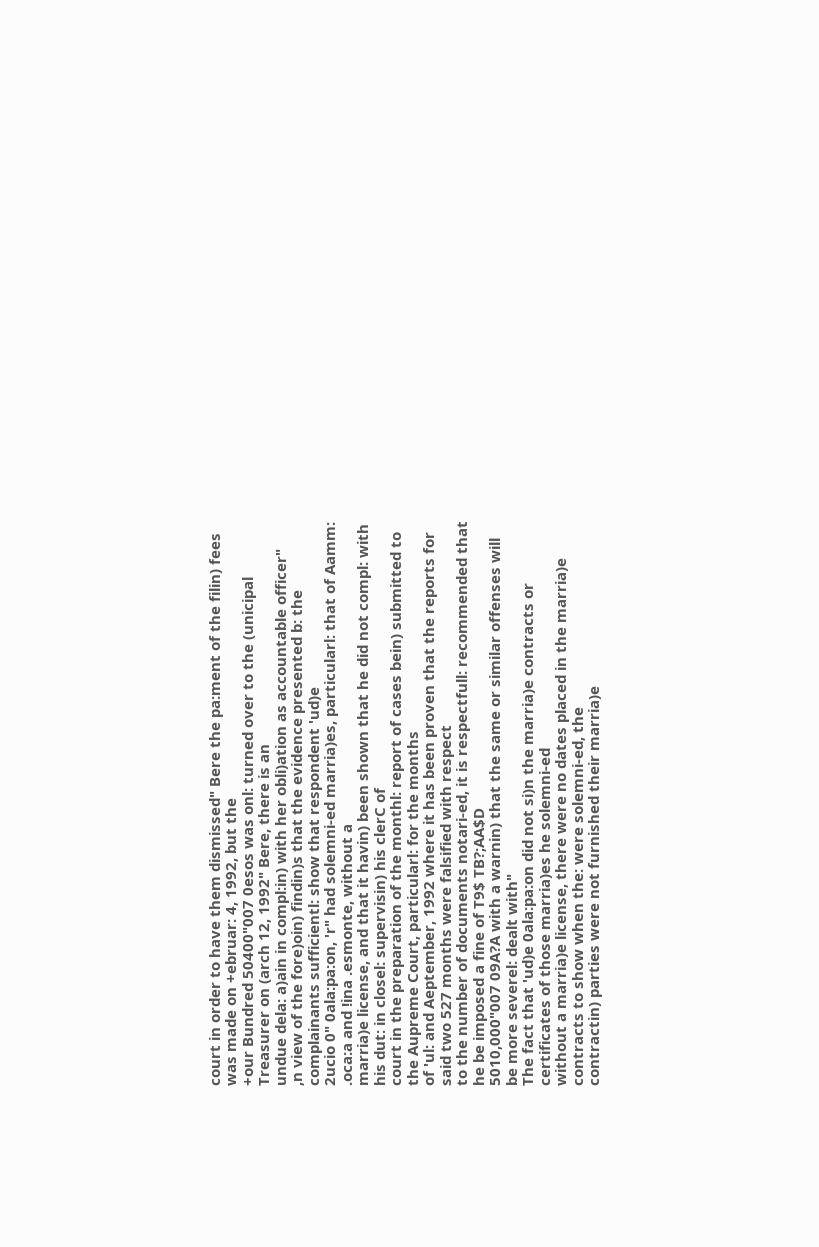court in order to have them dismissed" Bere the pa:ment of the filin) fees was made on +ebruar: 4, 1992, but the
+our Bundred 50400"007 0esos was onl: turned over to the (unicipal Treasurer on (arch 12, 1992" Bere, there is an
undue dela: a)ain in compl:in) with her obli)ation as accountable officer"
,n view of the fore)oin) findin)s that the evidence presented b: the complainants sufficientl: show that respondent 'ud)e
2ucio 0" 0ala:pa:on, 'r" had solemni-ed marria)es, particularl: that of Aamm: .oca:a and !ina .esmonte, without a
marria)e license, and that it havin) been shown that he did not compl: with his dut: in closel: supervisin) his clerC of
court in the preparation of the monthl: report of cases bein) submitted to the Aupreme Court, particularl: for the months
of 'ul: and Aeptember, 1992 where it has been proven that the reports for said two 527 months were falsified with respect
to the number of documents notari-ed, it is respectfull: recommended that he be imposed a fine of T9$ TB?;AA$D
5010,000"007 09A?A with a warnin) that the same or similar offenses will be more severel: dealt with"
The fact that 'ud)e 0ala:pa:on did not si)n the marria)e contracts or certificates of those marria)es he solemni-ed
without a marria)e license, there were no dates placed in the marria)e contracts to show when the: were solemni-ed, the
contractin) parties were not furnished their marria)e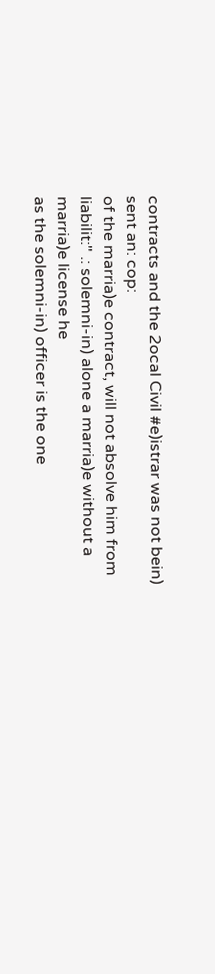contracts and the 2ocal Civil #e)istrar was not bein) sent an: cop:
of the marria)e contract, will not absolve him from liabilit:" .: solemni-in) alone a marria)e without a marria)e license he
as the solemni-in) officer is the one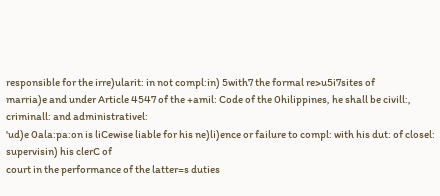responsible for the irre)ularit: in not compl:in) 5with7 the formal re>u5i7sites of
marria)e and under Article 4547 of the +amil: Code of the 0hilippines, he shall be civill:, criminall: and administrativel:
'ud)e 0ala:pa:on is liCewise liable for his ne)li)ence or failure to compl: with his dut: of closel: supervisin) his clerC of
court in the performance of the latter=s duties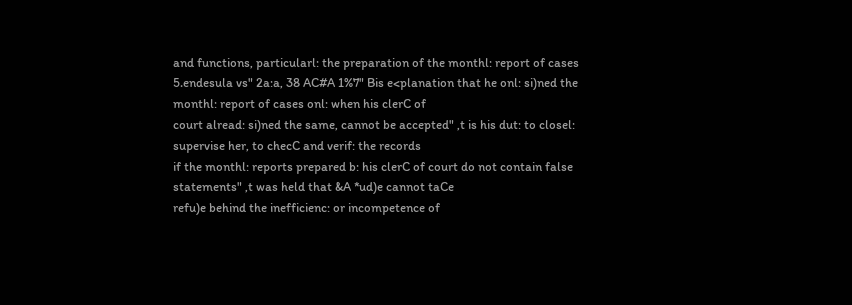and functions, particularl: the preparation of the monthl: report of cases
5.endesula vs" 2a:a, 38 AC#A 1%7" Bis e<planation that he onl: si)ned the monthl: report of cases onl: when his clerC of
court alread: si)ned the same, cannot be accepted" ,t is his dut: to closel: supervise her, to checC and verif: the records
if the monthl: reports prepared b: his clerC of court do not contain false statements" ,t was held that &A *ud)e cannot taCe
refu)e behind the inefficienc: or incompetence of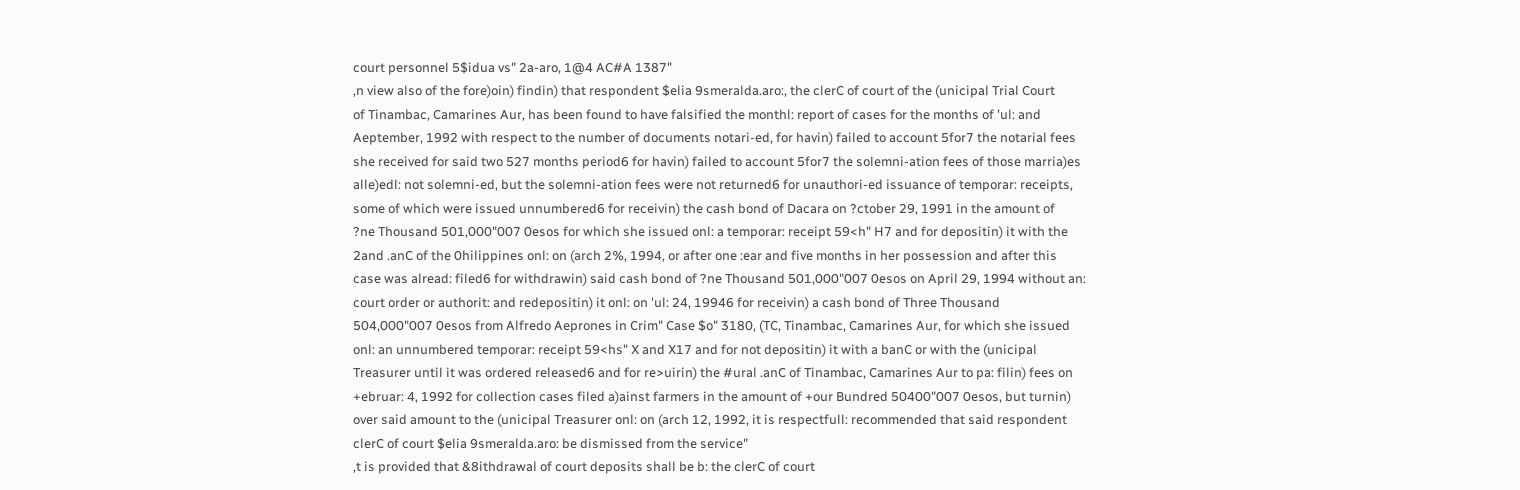court personnel 5$idua vs" 2a-aro, 1@4 AC#A 1387"
,n view also of the fore)oin) findin) that respondent $elia 9smeralda.aro:, the clerC of court of the (unicipal Trial Court
of Tinambac, Camarines Aur, has been found to have falsified the monthl: report of cases for the months of 'ul: and
Aeptember, 1992 with respect to the number of documents notari-ed, for havin) failed to account 5for7 the notarial fees
she received for said two 527 months period6 for havin) failed to account 5for7 the solemni-ation fees of those marria)es
alle)edl: not solemni-ed, but the solemni-ation fees were not returned6 for unauthori-ed issuance of temporar: receipts,
some of which were issued unnumbered6 for receivin) the cash bond of Dacara on ?ctober 29, 1991 in the amount of
?ne Thousand 501,000"007 0esos for which she issued onl: a temporar: receipt 59<h" H7 and for depositin) it with the
2and .anC of the 0hilippines onl: on (arch 2%, 1994, or after one :ear and five months in her possession and after this
case was alread: filed6 for withdrawin) said cash bond of ?ne Thousand 501,000"007 0esos on April 29, 1994 without an:
court order or authorit: and redepositin) it onl: on 'ul: 24, 19946 for receivin) a cash bond of Three Thousand
504,000"007 0esos from Alfredo Aeprones in Crim" Case $o" 3180, (TC, Tinambac, Camarines Aur, for which she issued
onl: an unnumbered temporar: receipt 59<hs" X and X17 and for not depositin) it with a banC or with the (unicipal
Treasurer until it was ordered released6 and for re>uirin) the #ural .anC of Tinambac, Camarines Aur to pa: filin) fees on
+ebruar: 4, 1992 for collection cases filed a)ainst farmers in the amount of +our Bundred 50400"007 0esos, but turnin)
over said amount to the (unicipal Treasurer onl: on (arch 12, 1992, it is respectfull: recommended that said respondent
clerC of court $elia 9smeralda.aro: be dismissed from the service"
,t is provided that &8ithdrawal of court deposits shall be b: the clerC of court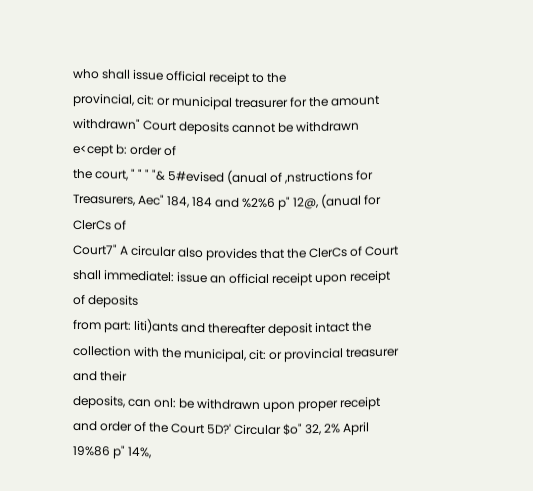who shall issue official receipt to the
provincial, cit: or municipal treasurer for the amount withdrawn" Court deposits cannot be withdrawn e<cept b: order of
the court, " " " "& 5#evised (anual of ,nstructions for Treasurers, Aec" 184, 184 and %2%6 p" 12@, (anual for ClerCs of
Court7" A circular also provides that the ClerCs of Court shall immediatel: issue an official receipt upon receipt of deposits
from part: liti)ants and thereafter deposit intact the collection with the municipal, cit: or provincial treasurer and their
deposits, can onl: be withdrawn upon proper receipt and order of the Court 5D?' Circular $o" 32, 2% April 19%86 p" 14%,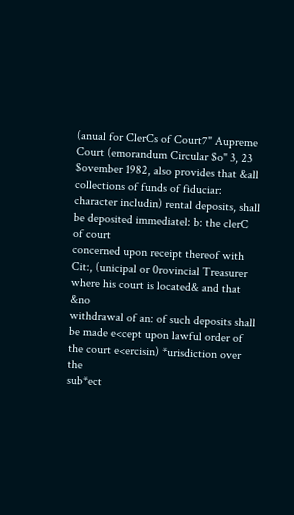(anual for ClerCs of Court7" Aupreme Court (emorandum Circular $o" 3, 23 $ovember 1982, also provides that &all
collections of funds of fiduciar: character includin) rental deposits, shall be deposited immediatel: b: the clerC of court
concerned upon receipt thereof with Cit:, (unicipal or 0rovincial Treasurer where his court is located& and that &no
withdrawal of an: of such deposits shall be made e<cept upon lawful order of the court e<ercisin) *urisdiction over the
sub*ect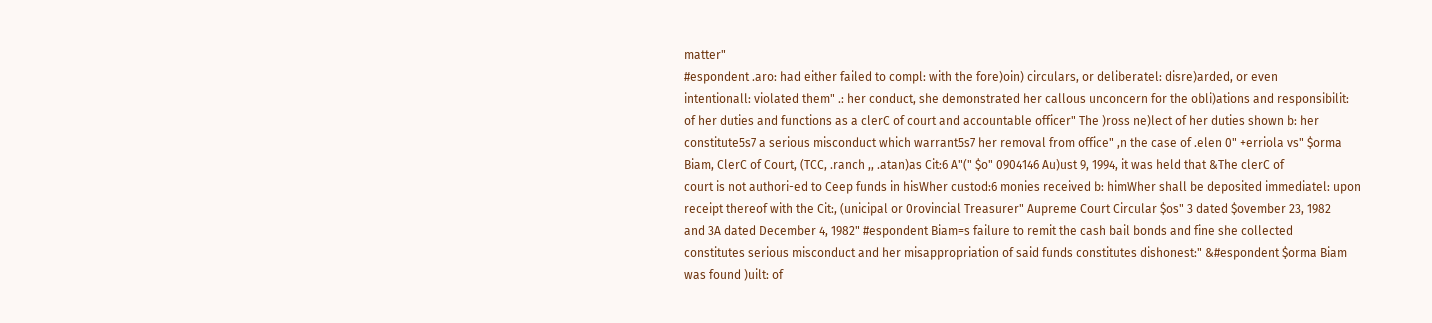matter"
#espondent .aro: had either failed to compl: with the fore)oin) circulars, or deliberatel: disre)arded, or even
intentionall: violated them" .: her conduct, she demonstrated her callous unconcern for the obli)ations and responsibilit:
of her duties and functions as a clerC of court and accountable officer" The )ross ne)lect of her duties shown b: her
constitute5s7 a serious misconduct which warrant5s7 her removal from office" ,n the case of .elen 0" +erriola vs" $orma
Biam, ClerC of Court, (TCC, .ranch ,, .atan)as Cit:6 A"(" $o" 0904146 Au)ust 9, 1994, it was held that &The clerC of
court is not authori-ed to Ceep funds in hisWher custod:6 monies received b: himWher shall be deposited immediatel: upon
receipt thereof with the Cit:, (unicipal or 0rovincial Treasurer" Aupreme Court Circular $os" 3 dated $ovember 23, 1982
and 3A dated December 4, 1982" #espondent Biam=s failure to remit the cash bail bonds and fine she collected
constitutes serious misconduct and her misappropriation of said funds constitutes dishonest:" &#espondent $orma Biam
was found )uilt: of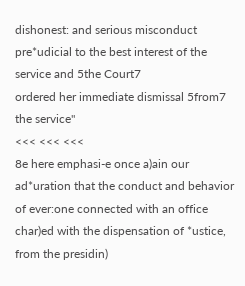dishonest: and serious misconduct pre*udicial to the best interest of the service and 5the Court7
ordered her immediate dismissal 5from7 the service"
<<< <<< <<<
8e here emphasi-e once a)ain our ad*uration that the conduct and behavior of ever:one connected with an office
char)ed with the dispensation of *ustice, from the presidin)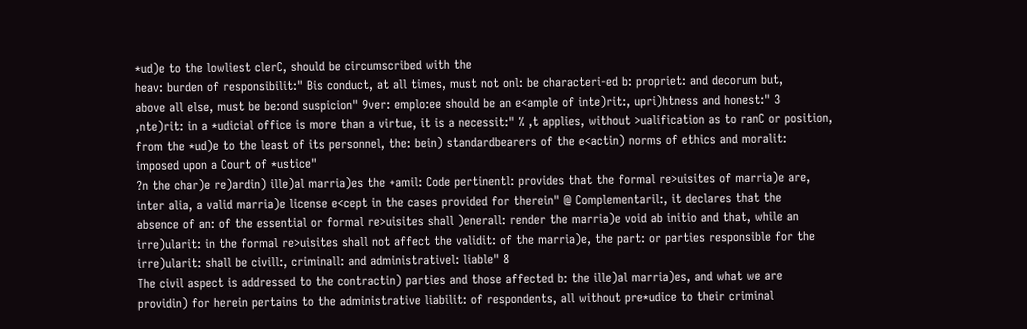*ud)e to the lowliest clerC, should be circumscribed with the
heav: burden of responsibilit:" Bis conduct, at all times, must not onl: be characteri-ed b: propriet: and decorum but,
above all else, must be be:ond suspicion" 9ver: emplo:ee should be an e<ample of inte)rit:, upri)htness and honest:" 3
,nte)rit: in a *udicial office is more than a virtue, it is a necessit:" % ,t applies, without >ualification as to ranC or position,
from the *ud)e to the least of its personnel, the: bein) standardbearers of the e<actin) norms of ethics and moralit:
imposed upon a Court of *ustice"
?n the char)e re)ardin) ille)al marria)es the +amil: Code pertinentl: provides that the formal re>uisites of marria)e are,
inter alia, a valid marria)e license e<cept in the cases provided for therein" @ Complementaril:, it declares that the
absence of an: of the essential or formal re>uisites shall )enerall: render the marria)e void ab initio and that, while an
irre)ularit: in the formal re>uisites shall not affect the validit: of the marria)e, the part: or parties responsible for the
irre)ularit: shall be civill:, criminall: and administrativel: liable" 8
The civil aspect is addressed to the contractin) parties and those affected b: the ille)al marria)es, and what we are
providin) for herein pertains to the administrative liabilit: of respondents, all without pre*udice to their criminal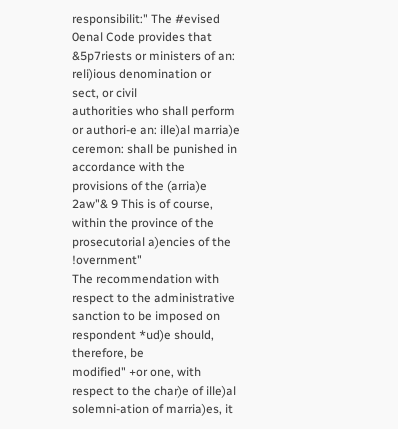responsibilit:" The #evised 0enal Code provides that &5p7riests or ministers of an: reli)ious denomination or sect, or civil
authorities who shall perform or authori-e an: ille)al marria)e ceremon: shall be punished in accordance with the
provisions of the (arria)e 2aw"& 9 This is of course, within the province of the prosecutorial a)encies of the !overnment"
The recommendation with respect to the administrative sanction to be imposed on respondent *ud)e should, therefore, be
modified" +or one, with respect to the char)e of ille)al solemni-ation of marria)es, it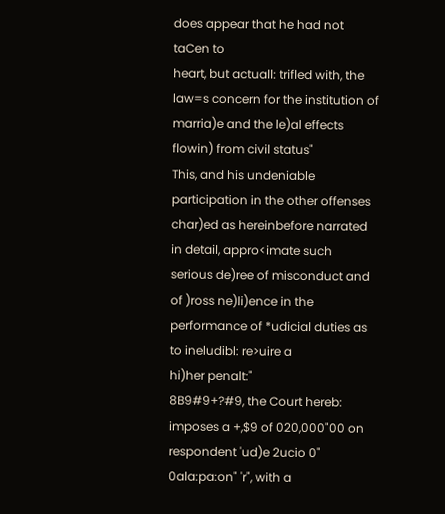does appear that he had not taCen to
heart, but actuall: trifled with, the law=s concern for the institution of marria)e and the le)al effects flowin) from civil status"
This, and his undeniable participation in the other offenses char)ed as hereinbefore narrated in detail, appro<imate such
serious de)ree of misconduct and of )ross ne)li)ence in the performance of *udicial duties as to ineludibl: re>uire a
hi)her penalt:"
8B9#9+?#9, the Court hereb: imposes a +,$9 of 020,000"00 on respondent 'ud)e 2ucio 0" 0ala:pa:on" 'r", with a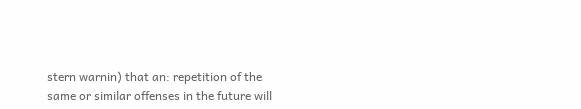stern warnin) that an: repetition of the same or similar offenses in the future will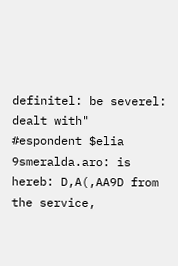definitel: be severel: dealt with"
#espondent $elia 9smeralda.aro: is hereb: D,A(,AA9D from the service,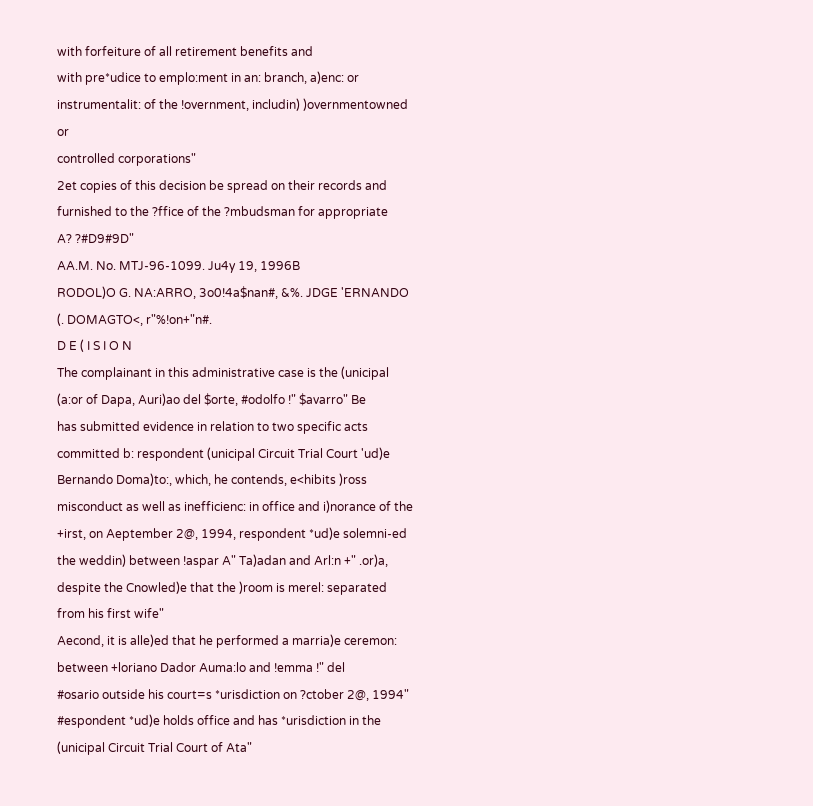with forfeiture of all retirement benefits and
with pre*udice to emplo:ment in an: branch, a)enc: or instrumentalit: of the !overnment, includin) )overnmentowned or
controlled corporations"
2et copies of this decision be spread on their records and furnished to the ?ffice of the ?mbudsman for appropriate
A? ?#D9#9D"
AA.M. No. MTJ-96-1099. Ju4y 19, 1996B
RODOL)O G. NA:ARRO, 3o0!4a$nan#, &%. JDGE 'ERNANDO (. DOMAGTO<, r"%!on+"n#.
D E ( I S I O N
The complainant in this administrative case is the (unicipal (a:or of Dapa, Auri)ao del $orte, #odolfo !" $avarro" Be
has submitted evidence in relation to two specific acts committed b: respondent (unicipal Circuit Trial Court 'ud)e
Bernando Doma)to:, which, he contends, e<hibits )ross misconduct as well as inefficienc: in office and i)norance of the
+irst, on Aeptember 2@, 1994, respondent *ud)e solemni-ed the weddin) between !aspar A" Ta)adan and Arl:n +" .or)a,
despite the Cnowled)e that the )room is merel: separated from his first wife"
Aecond, it is alle)ed that he performed a marria)e ceremon: between +loriano Dador Auma:lo and !emma !" del
#osario outside his court=s *urisdiction on ?ctober 2@, 1994" #espondent *ud)e holds office and has *urisdiction in the
(unicipal Circuit Trial Court of Ata"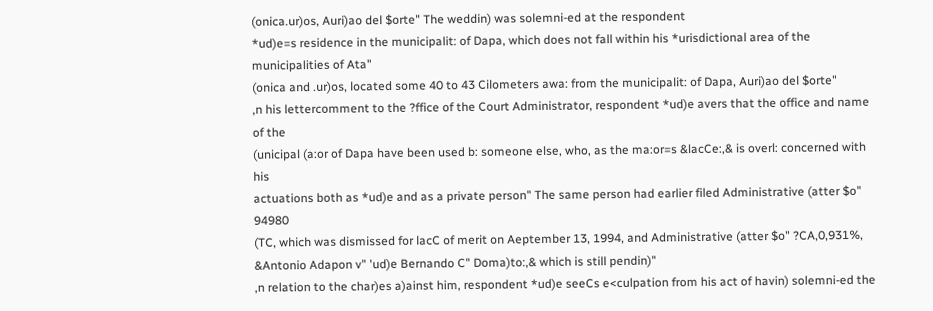(onica.ur)os, Auri)ao del $orte" The weddin) was solemni-ed at the respondent
*ud)e=s residence in the municipalit: of Dapa, which does not fall within his *urisdictional area of the municipalities of Ata"
(onica and .ur)os, located some 40 to 43 Cilometers awa: from the municipalit: of Dapa, Auri)ao del $orte"
,n his lettercomment to the ?ffice of the Court Administrator, respondent *ud)e avers that the office and name of the
(unicipal (a:or of Dapa have been used b: someone else, who, as the ma:or=s &lacCe:,& is overl: concerned with his
actuations both as *ud)e and as a private person" The same person had earlier filed Administrative (atter $o" 94980
(TC, which was dismissed for lacC of merit on Aeptember 13, 1994, and Administrative (atter $o" ?CA,0,931%,
&Antonio Adapon v" 'ud)e Bernando C" Doma)to:,& which is still pendin)"
,n relation to the char)es a)ainst him, respondent *ud)e seeCs e<culpation from his act of havin) solemni-ed the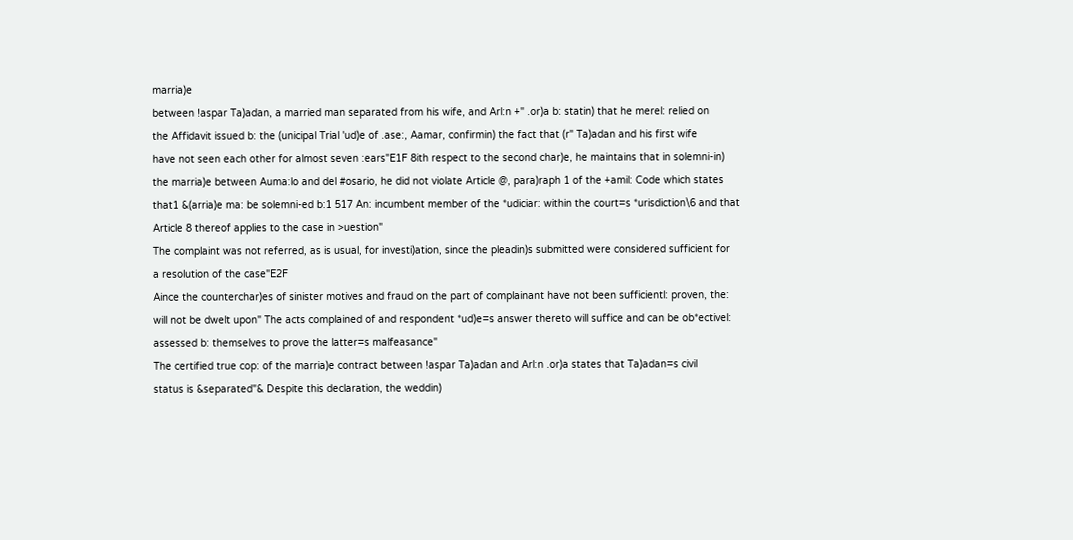marria)e
between !aspar Ta)adan, a married man separated from his wife, and Arl:n +" .or)a b: statin) that he merel: relied on
the Affidavit issued b: the (unicipal Trial 'ud)e of .ase:, Aamar, confirmin) the fact that (r" Ta)adan and his first wife
have not seen each other for almost seven :ears"E1F 8ith respect to the second char)e, he maintains that in solemni-in)
the marria)e between Auma:lo and del #osario, he did not violate Article @, para)raph 1 of the +amil: Code which states
that1 &(arria)e ma: be solemni-ed b:1 517 An: incumbent member of the *udiciar: within the court=s *urisdiction\6 and that
Article 8 thereof applies to the case in >uestion"
The complaint was not referred, as is usual, for investi)ation, since the pleadin)s submitted were considered sufficient for
a resolution of the case"E2F
Aince the counterchar)es of sinister motives and fraud on the part of complainant have not been sufficientl: proven, the:
will not be dwelt upon" The acts complained of and respondent *ud)e=s answer thereto will suffice and can be ob*ectivel:
assessed b: themselves to prove the latter=s malfeasance"
The certified true cop: of the marria)e contract between !aspar Ta)adan and Arl:n .or)a states that Ta)adan=s civil
status is &separated"& Despite this declaration, the weddin)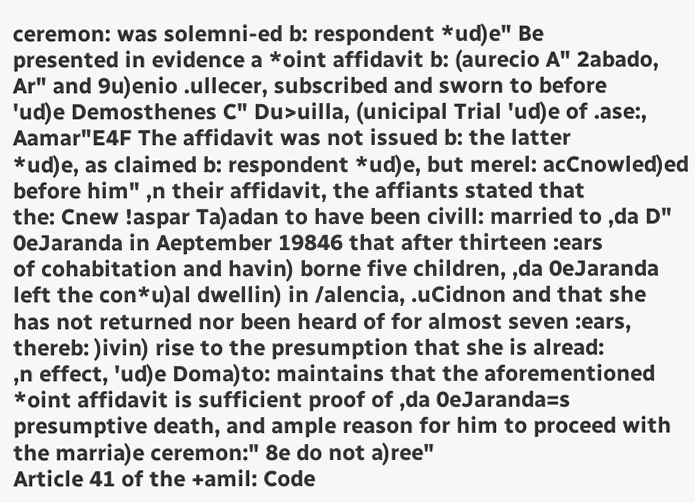ceremon: was solemni-ed b: respondent *ud)e" Be
presented in evidence a *oint affidavit b: (aurecio A" 2abado, Ar" and 9u)enio .ullecer, subscribed and sworn to before
'ud)e Demosthenes C" Du>uilla, (unicipal Trial 'ud)e of .ase:, Aamar"E4F The affidavit was not issued b: the latter
*ud)e, as claimed b: respondent *ud)e, but merel: acCnowled)ed before him" ,n their affidavit, the affiants stated that
the: Cnew !aspar Ta)adan to have been civill: married to ,da D" 0eJaranda in Aeptember 19846 that after thirteen :ears
of cohabitation and havin) borne five children, ,da 0eJaranda left the con*u)al dwellin) in /alencia, .uCidnon and that she
has not returned nor been heard of for almost seven :ears, thereb: )ivin) rise to the presumption that she is alread:
,n effect, 'ud)e Doma)to: maintains that the aforementioned *oint affidavit is sufficient proof of ,da 0eJaranda=s
presumptive death, and ample reason for him to proceed with the marria)e ceremon:" 8e do not a)ree"
Article 41 of the +amil: Code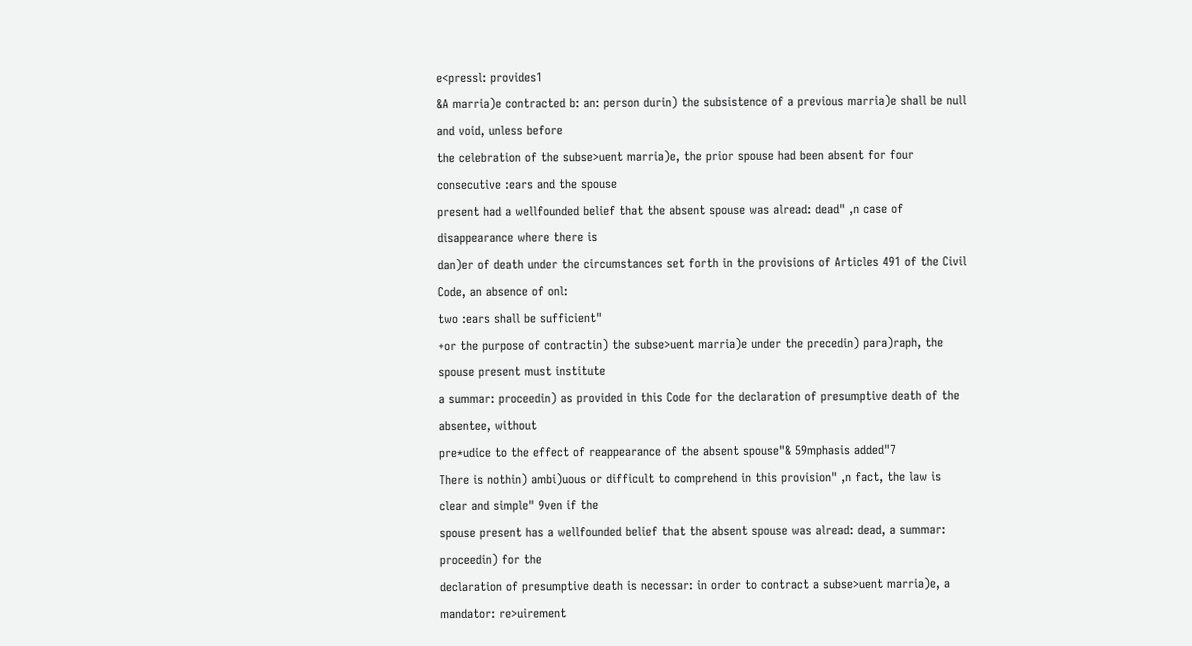e<pressl: provides1
&A marria)e contracted b: an: person durin) the subsistence of a previous marria)e shall be null and void, unless before
the celebration of the subse>uent marria)e, the prior spouse had been absent for four consecutive :ears and the spouse
present had a wellfounded belief that the absent spouse was alread: dead" ,n case of disappearance where there is
dan)er of death under the circumstances set forth in the provisions of Articles 491 of the Civil Code, an absence of onl:
two :ears shall be sufficient"
+or the purpose of contractin) the subse>uent marria)e under the precedin) para)raph, the spouse present must institute
a summar: proceedin) as provided in this Code for the declaration of presumptive death of the absentee, without
pre*udice to the effect of reappearance of the absent spouse"& 59mphasis added"7
There is nothin) ambi)uous or difficult to comprehend in this provision" ,n fact, the law is clear and simple" 9ven if the
spouse present has a wellfounded belief that the absent spouse was alread: dead, a summar: proceedin) for the
declaration of presumptive death is necessar: in order to contract a subse>uent marria)e, a mandator: re>uirement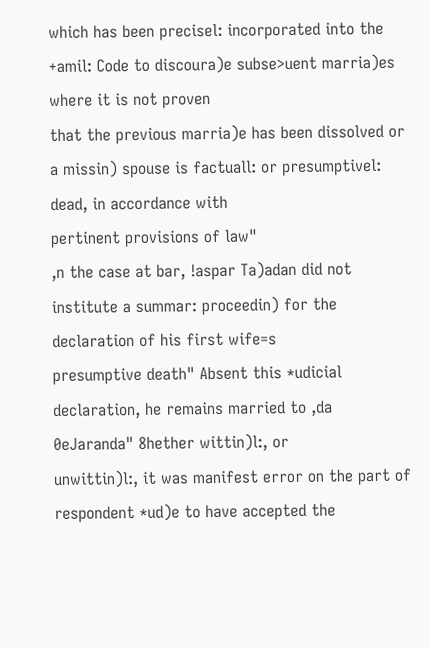which has been precisel: incorporated into the +amil: Code to discoura)e subse>uent marria)es where it is not proven
that the previous marria)e has been dissolved or a missin) spouse is factuall: or presumptivel: dead, in accordance with
pertinent provisions of law"
,n the case at bar, !aspar Ta)adan did not institute a summar: proceedin) for the declaration of his first wife=s
presumptive death" Absent this *udicial declaration, he remains married to ,da 0eJaranda" 8hether wittin)l:, or
unwittin)l:, it was manifest error on the part of respondent *ud)e to have accepted the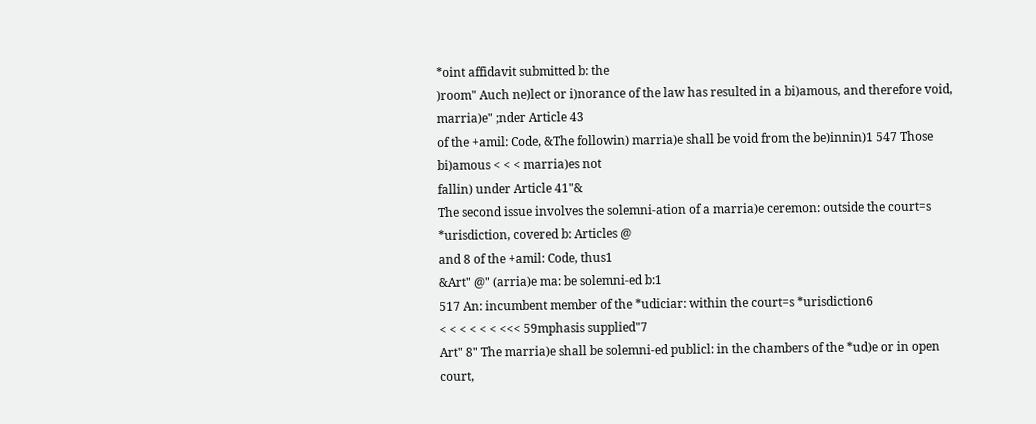*oint affidavit submitted b: the
)room" Auch ne)lect or i)norance of the law has resulted in a bi)amous, and therefore void, marria)e" ;nder Article 43
of the +amil: Code, &The followin) marria)e shall be void from the be)innin)1 547 Those bi)amous < < < marria)es not
fallin) under Article 41"&
The second issue involves the solemni-ation of a marria)e ceremon: outside the court=s *urisdiction, covered b: Articles @
and 8 of the +amil: Code, thus1
&Art" @" (arria)e ma: be solemni-ed b:1
517 An: incumbent member of the *udiciar: within the court=s *urisdiction6
< < < < < < <<< 59mphasis supplied"7
Art" 8" The marria)e shall be solemni-ed publicl: in the chambers of the *ud)e or in open court,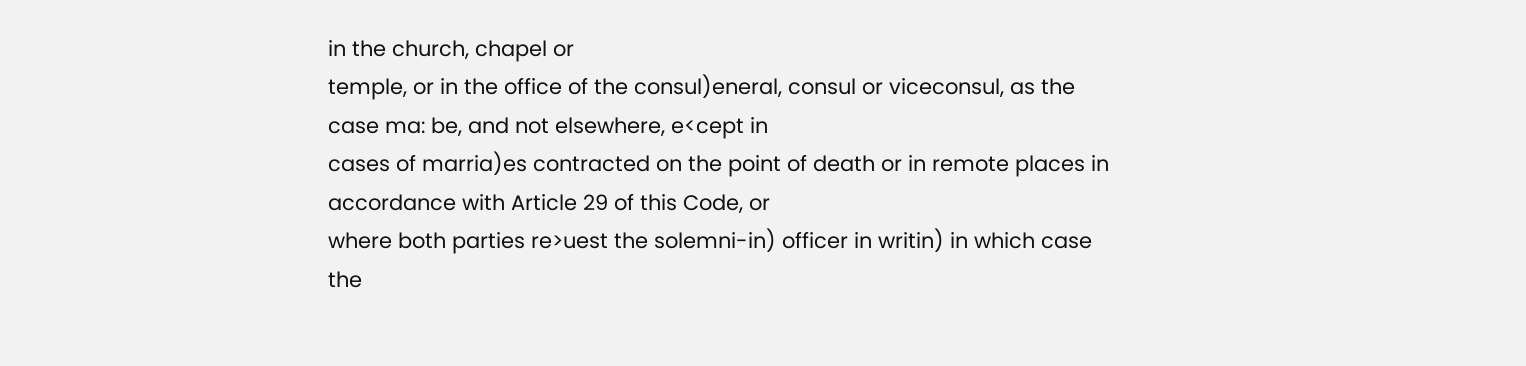in the church, chapel or
temple, or in the office of the consul)eneral, consul or viceconsul, as the case ma: be, and not elsewhere, e<cept in
cases of marria)es contracted on the point of death or in remote places in accordance with Article 29 of this Code, or
where both parties re>uest the solemni-in) officer in writin) in which case the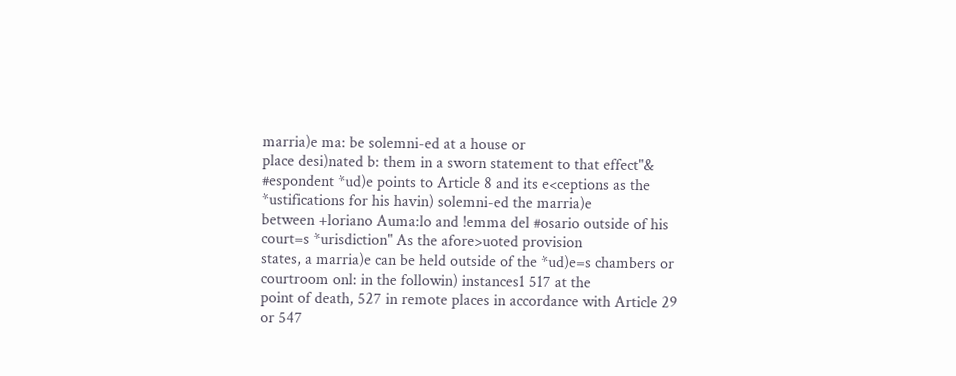marria)e ma: be solemni-ed at a house or
place desi)nated b: them in a sworn statement to that effect"&
#espondent *ud)e points to Article 8 and its e<ceptions as the *ustifications for his havin) solemni-ed the marria)e
between +loriano Auma:lo and !emma del #osario outside of his court=s *urisdiction" As the afore>uoted provision
states, a marria)e can be held outside of the *ud)e=s chambers or courtroom onl: in the followin) instances1 517 at the
point of death, 527 in remote places in accordance with Article 29 or 547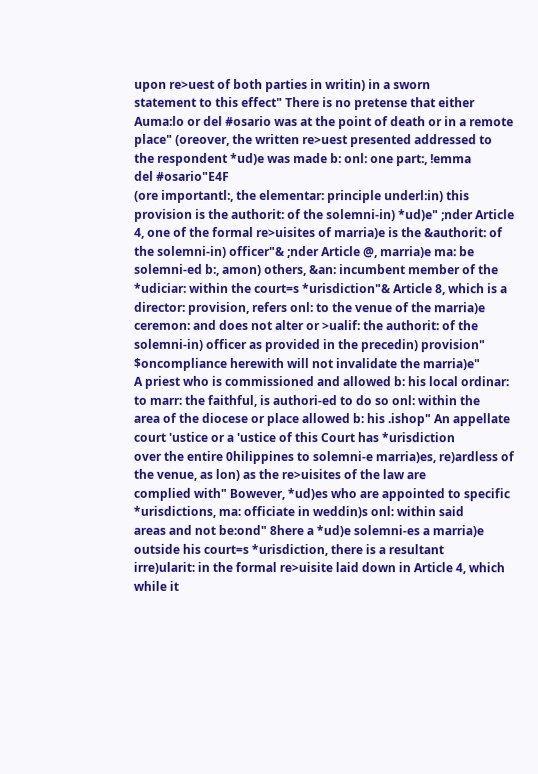upon re>uest of both parties in writin) in a sworn
statement to this effect" There is no pretense that either Auma:lo or del #osario was at the point of death or in a remote
place" (oreover, the written re>uest presented addressed to the respondent *ud)e was made b: onl: one part:, !emma
del #osario"E4F
(ore importantl:, the elementar: principle underl:in) this provision is the authorit: of the solemni-in) *ud)e" ;nder Article
4, one of the formal re>uisites of marria)e is the &authorit: of the solemni-in) officer"& ;nder Article @, marria)e ma: be
solemni-ed b:, amon) others, &an: incumbent member of the *udiciar: within the court=s *urisdiction"& Article 8, which is a
director: provision, refers onl: to the venue of the marria)e ceremon: and does not alter or >ualif: the authorit: of the
solemni-in) officer as provided in the precedin) provision" $oncompliance herewith will not invalidate the marria)e"
A priest who is commissioned and allowed b: his local ordinar: to marr: the faithful, is authori-ed to do so onl: within the
area of the diocese or place allowed b: his .ishop" An appellate court 'ustice or a 'ustice of this Court has *urisdiction
over the entire 0hilippines to solemni-e marria)es, re)ardless of the venue, as lon) as the re>uisites of the law are
complied with" Bowever, *ud)es who are appointed to specific *urisdictions, ma: officiate in weddin)s onl: within said
areas and not be:ond" 8here a *ud)e solemni-es a marria)e outside his court=s *urisdiction, there is a resultant
irre)ularit: in the formal re>uisite laid down in Article 4, which while it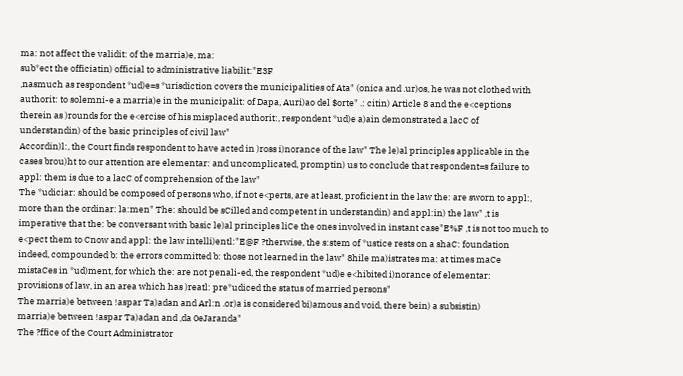ma: not affect the validit: of the marria)e, ma:
sub*ect the officiatin) official to administrative liabilit:"E3F
,nasmuch as respondent *ud)e=s *urisdiction covers the municipalities of Ata" (onica and .ur)os, he was not clothed with
authorit: to solemni-e a marria)e in the municipalit: of Dapa, Auri)ao del $orte" .: citin) Article 8 and the e<ceptions
therein as )rounds for the e<ercise of his misplaced authorit:, respondent *ud)e a)ain demonstrated a lacC of
understandin) of the basic principles of civil law"
Accordin)l:, the Court finds respondent to have acted in )ross i)norance of the law" The le)al principles applicable in the
cases brou)ht to our attention are elementar: and uncomplicated, promptin) us to conclude that respondent=s failure to
appl: them is due to a lacC of comprehension of the law"
The *udiciar: should be composed of persons who, if not e<perts, are at least, proficient in the law the: are sworn to appl:,
more than the ordinar: la:men" The: should be sCilled and competent in understandin) and appl:in) the law" ,t is
imperative that the: be conversant with basic le)al principles liCe the ones involved in instant case"E%F ,t is not too much to
e<pect them to Cnow and appl: the law intelli)entl:"E@F ?therwise, the s:stem of *ustice rests on a shaC: foundation
indeed, compounded b: the errors committed b: those not learned in the law" 8hile ma)istrates ma: at times maCe
mistaCes in *ud)ment, for which the: are not penali-ed, the respondent *ud)e e<hibited i)norance of elementar:
provisions of law, in an area which has )reatl: pre*udiced the status of married persons"
The marria)e between !aspar Ta)adan and Arl:n .or)a is considered bi)amous and void, there bein) a subsistin)
marria)e between !aspar Ta)adan and ,da 0eJaranda"
The ?ffice of the Court Administrator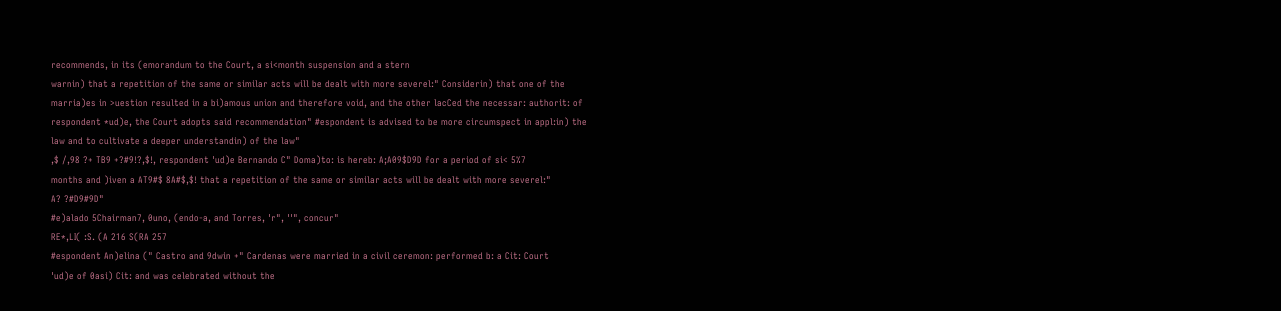recommends, in its (emorandum to the Court, a si<month suspension and a stern
warnin) that a repetition of the same or similar acts will be dealt with more severel:" Considerin) that one of the
marria)es in >uestion resulted in a bi)amous union and therefore void, and the other lacCed the necessar: authorit: of
respondent *ud)e, the Court adopts said recommendation" #espondent is advised to be more circumspect in appl:in) the
law and to cultivate a deeper understandin) of the law"
,$ /,98 ?+ TB9 +?#9!?,$!, respondent 'ud)e Bernando C" Doma)to: is hereb: A;A09$D9D for a period of si< 5%7
months and )iven a AT9#$ 8A#$,$! that a repetition of the same or similar acts will be dealt with more severel:"
A? ?#D9#9D"
#e)alado 5Chairman7, 0uno, (endo-a, and Torres, 'r", ''", concur"
RE*,LI( :S. (A 216 S(RA 257
#espondent An)elina (" Castro and 9dwin +" Cardenas were married in a civil ceremon: performed b: a Cit: Court
'ud)e of 0asi) Cit: and was celebrated without the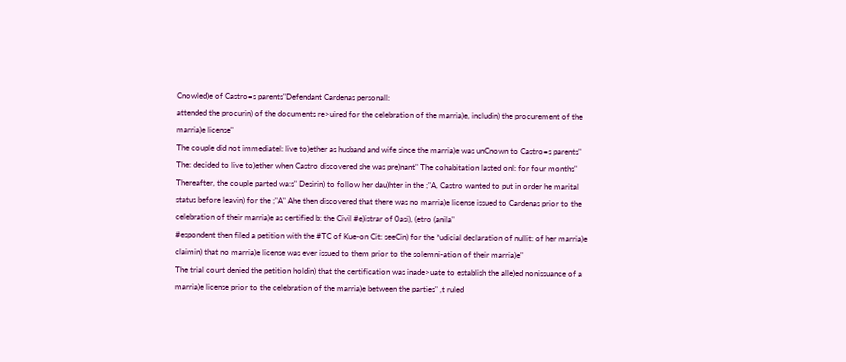Cnowled)e of Castro=s parents"Defendant Cardenas personall:
attended the procurin) of the documents re>uired for the celebration of the marria)e, includin) the procurement of the
marria)e license"
The couple did not immediatel: live to)ether as husband and wife since the marria)e was unCnown to Castro=s parents"
The: decided to live to)ether when Castro discovered she was pre)nant" The cohabitation lasted onl: for four months"
Thereafter, the couple parted wa:s" Desirin) to follow her dau)hter in the ;"A, Castro wanted to put in order he marital
status before leavin) for the ;"A" Ahe then discovered that there was no marria)e license issued to Cardenas prior to the
celebration of their marria)e as certified b: the Civil #e)istrar of 0asi), (etro (anila"
#espondent then filed a petition with the #TC of Kue-on Cit: seeCin) for the *udicial declaration of nullit: of her marria)e
claimin) that no marria)e license was ever issued to them prior to the solemni-ation of their marria)e"
The trial court denied the petition holdin) that the certification was inade>uate to establish the alle)ed nonissuance of a
marria)e license prior to the celebration of the marria)e between the parties" ,t ruled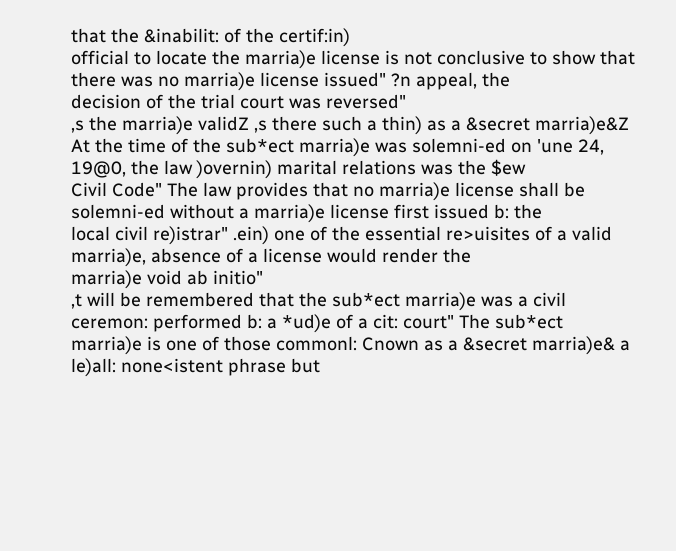that the &inabilit: of the certif:in)
official to locate the marria)e license is not conclusive to show that there was no marria)e license issued" ?n appeal, the
decision of the trial court was reversed"
,s the marria)e validZ ,s there such a thin) as a &secret marria)e&Z
At the time of the sub*ect marria)e was solemni-ed on 'une 24, 19@0, the law )overnin) marital relations was the $ew
Civil Code" The law provides that no marria)e license shall be solemni-ed without a marria)e license first issued b: the
local civil re)istrar" .ein) one of the essential re>uisites of a valid marria)e, absence of a license would render the
marria)e void ab initio"
,t will be remembered that the sub*ect marria)e was a civil ceremon: performed b: a *ud)e of a cit: court" The sub*ect
marria)e is one of those commonl: Cnown as a &secret marria)e& a le)all: none<istent phrase but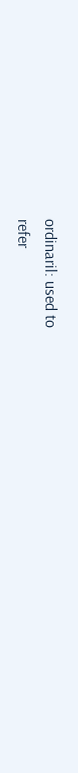ordinaril: used to
refer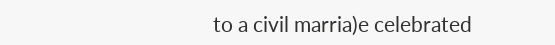to a civil marria)e celebrated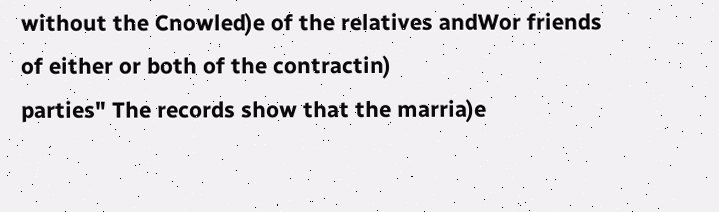without the Cnowled)e of the relatives andWor friends of either or both of the contractin)
parties" The records show that the marria)e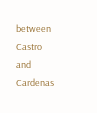between Castro and Cardenas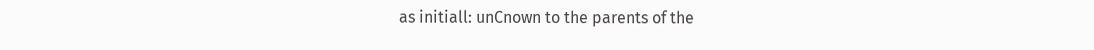as initiall: unCnown to the parents of the